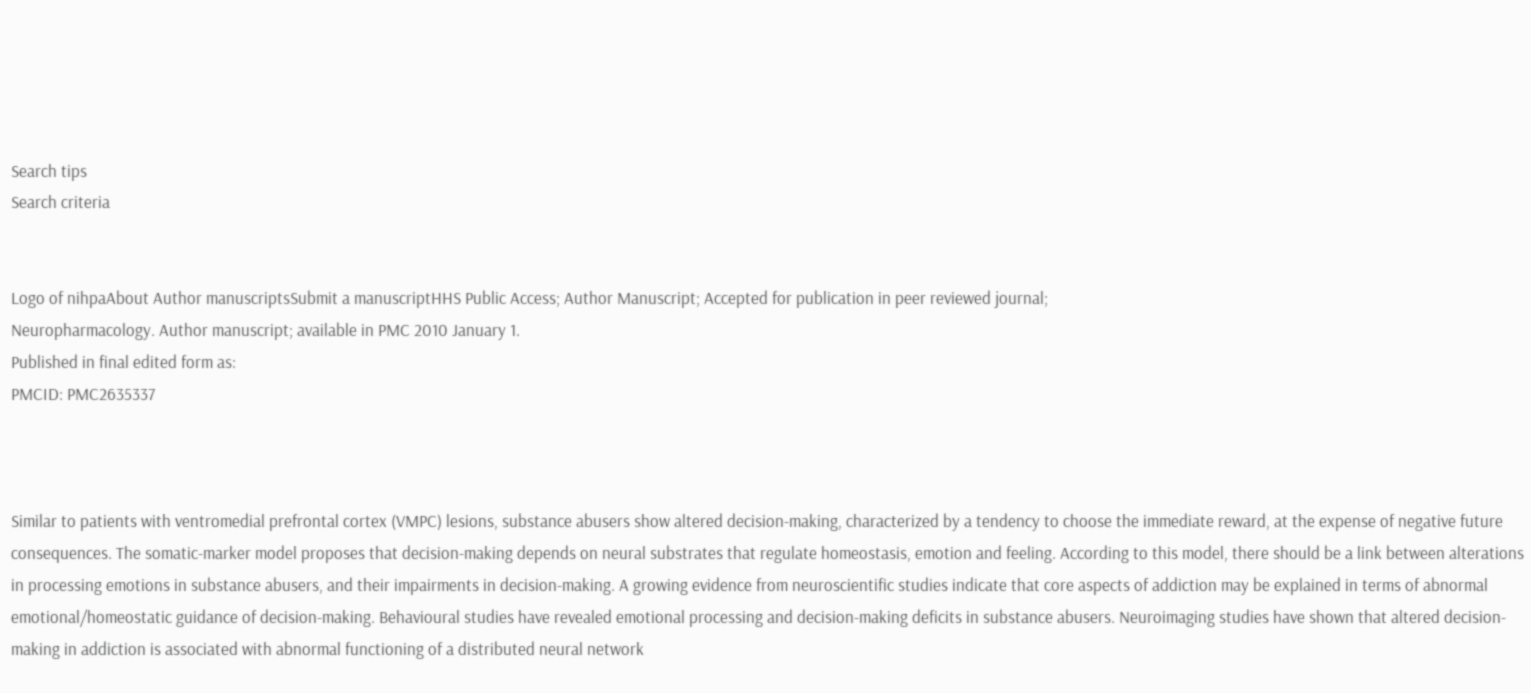Search tips
Search criteria


Logo of nihpaAbout Author manuscriptsSubmit a manuscriptHHS Public Access; Author Manuscript; Accepted for publication in peer reviewed journal;
Neuropharmacology. Author manuscript; available in PMC 2010 January 1.
Published in final edited form as:
PMCID: PMC2635337



Similar to patients with ventromedial prefrontal cortex (VMPC) lesions, substance abusers show altered decision-making, characterized by a tendency to choose the immediate reward, at the expense of negative future consequences. The somatic-marker model proposes that decision-making depends on neural substrates that regulate homeostasis, emotion and feeling. According to this model, there should be a link between alterations in processing emotions in substance abusers, and their impairments in decision-making. A growing evidence from neuroscientific studies indicate that core aspects of addiction may be explained in terms of abnormal emotional/homeostatic guidance of decision-making. Behavioural studies have revealed emotional processing and decision-making deficits in substance abusers. Neuroimaging studies have shown that altered decision-making in addiction is associated with abnormal functioning of a distributed neural network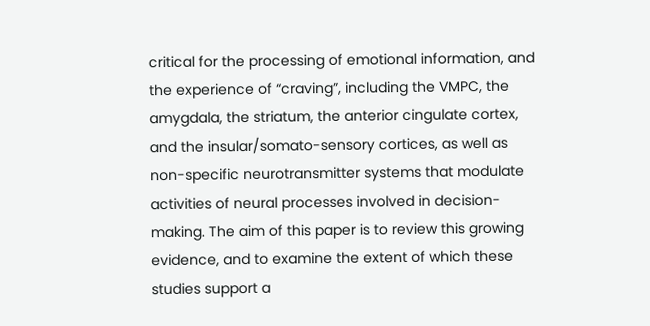critical for the processing of emotional information, and the experience of “craving”, including the VMPC, the amygdala, the striatum, the anterior cingulate cortex, and the insular/somato-sensory cortices, as well as non-specific neurotransmitter systems that modulate activities of neural processes involved in decision-making. The aim of this paper is to review this growing evidence, and to examine the extent of which these studies support a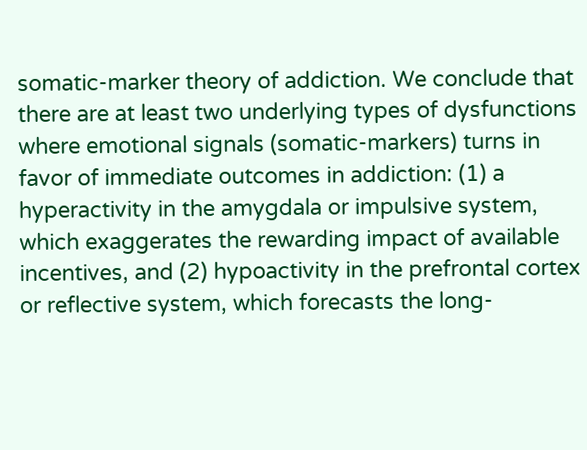somatic-marker theory of addiction. We conclude that there are at least two underlying types of dysfunctions where emotional signals (somatic-markers) turns in favor of immediate outcomes in addiction: (1) a hyperactivity in the amygdala or impulsive system, which exaggerates the rewarding impact of available incentives, and (2) hypoactivity in the prefrontal cortex or reflective system, which forecasts the long-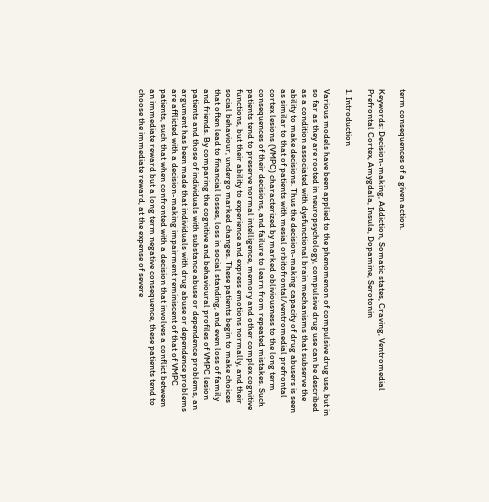term consequences of a given action.

Keywords: Decision-making, Addiction, Somatic states, Craving, Ventromedial Prefrontal Cortex, Amygdala, Insula, Dopamine, Serotonin

1. Introduction

Various models have been applied to the phenomenon of compulsive drug use, but in so far as they are rooted in neuropsychology, compulsive drug use can be described as a condition associated with dysfunctional brain mechanisms that subserve the ability to make decisions. Thus the decision-making capacity of drug abusers is seen as similar to that of patients with mesial orbitofrontal/ventromedial prefrontal cortex lesions (VMPC) characterized by marked obliviousness to the long term consequences of their decisions, and failure to learn from repeated mistakes. Such patients tend to preserve normal intelligence, memory and other complex cognitive functions, but their ability to experience and express emotions normally, and their social behaviour, undergo marked changes. These patients begin to make choices that often lead to financial losses, loss in social standing, and even loss of family and friends. By comparing the cognitive and behavioural profiles of VMPC lesion patients and those of individuals with substance abuse or dependence problems, an argument has been made that individuals with drug abuse or dependence problems are afflicted with a decision-making impairment reminiscent of that of VMPC patients, such that when confronted with a decision that involves a conflict between an immediate reward but a long term negative consequence, these patients tend to choose the immediate reward, at the expense of severe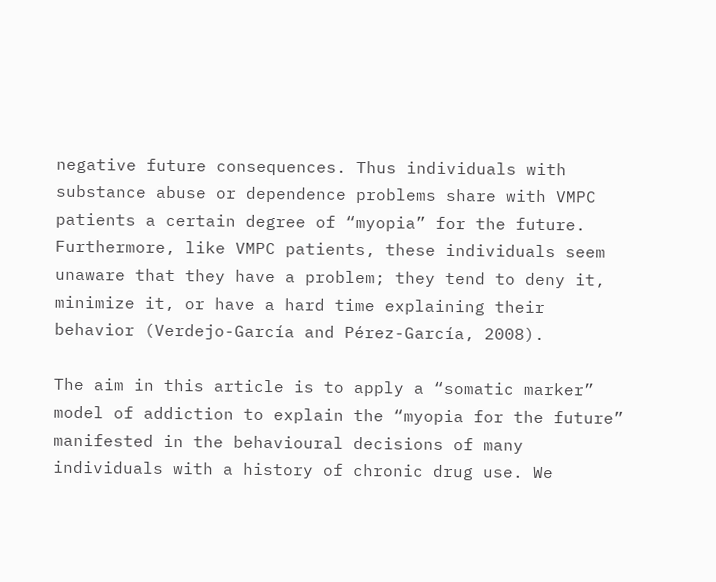negative future consequences. Thus individuals with substance abuse or dependence problems share with VMPC patients a certain degree of “myopia” for the future. Furthermore, like VMPC patients, these individuals seem unaware that they have a problem; they tend to deny it, minimize it, or have a hard time explaining their behavior (Verdejo-García and Pérez-García, 2008).

The aim in this article is to apply a “somatic marker” model of addiction to explain the “myopia for the future” manifested in the behavioural decisions of many individuals with a history of chronic drug use. We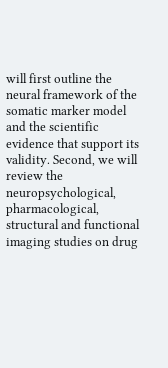will first outline the neural framework of the somatic marker model and the scientific evidence that support its validity. Second, we will review the neuropsychological, pharmacological, structural and functional imaging studies on drug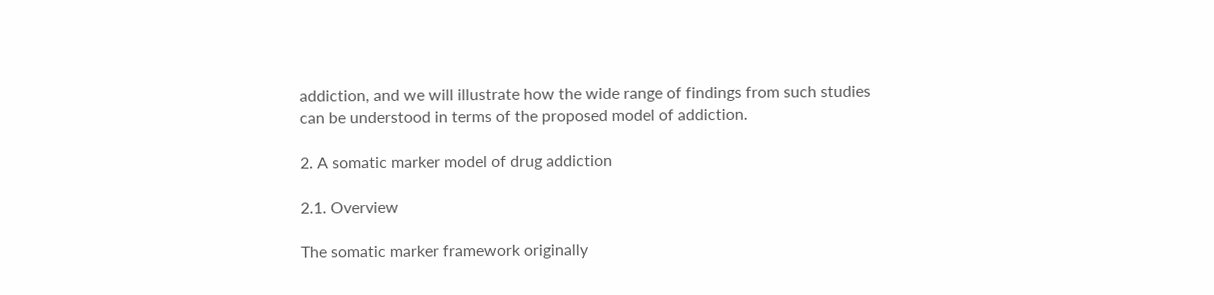addiction, and we will illustrate how the wide range of findings from such studies can be understood in terms of the proposed model of addiction.

2. A somatic marker model of drug addiction

2.1. Overview

The somatic marker framework originally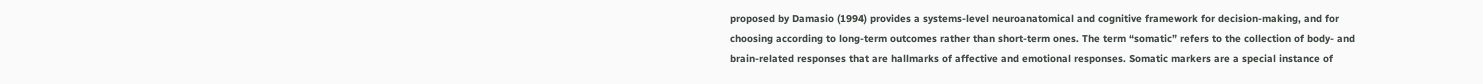proposed by Damasio (1994) provides a systems-level neuroanatomical and cognitive framework for decision-making, and for choosing according to long-term outcomes rather than short-term ones. The term “somatic” refers to the collection of body- and brain-related responses that are hallmarks of affective and emotional responses. Somatic markers are a special instance of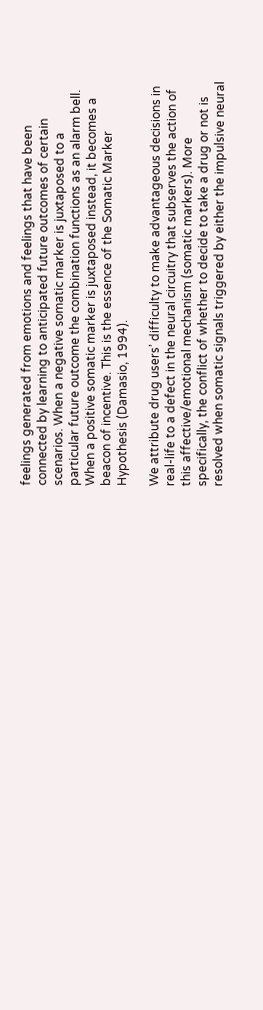feelings generated from emotions and feelings that have been connected by learning to anticipated future outcomes of certain scenarios. When a negative somatic marker is juxtaposed to a particular future outcome the combination functions as an alarm bell. When a positive somatic marker is juxtaposed instead, it becomes a beacon of incentive. This is the essence of the Somatic Marker Hypothesis (Damasio, 1994).

We attribute drug users’ difficulty to make advantageous decisions in real-life to a defect in the neural circuitry that subserves the action of this affective/emotional mechanism (somatic markers). More specifically, the conflict of whether to decide to take a drug or not is resolved when somatic signals triggered by either the impulsive neural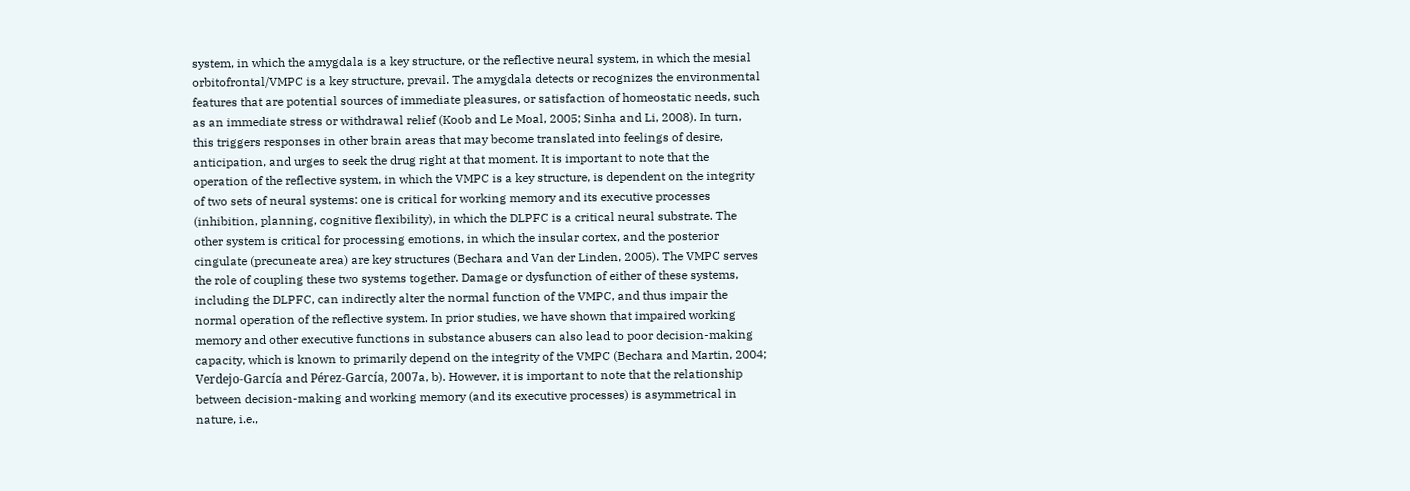system, in which the amygdala is a key structure, or the reflective neural system, in which the mesial orbitofrontal/VMPC is a key structure, prevail. The amygdala detects or recognizes the environmental features that are potential sources of immediate pleasures, or satisfaction of homeostatic needs, such as an immediate stress or withdrawal relief (Koob and Le Moal, 2005; Sinha and Li, 2008). In turn, this triggers responses in other brain areas that may become translated into feelings of desire, anticipation, and urges to seek the drug right at that moment. It is important to note that the operation of the reflective system, in which the VMPC is a key structure, is dependent on the integrity of two sets of neural systems: one is critical for working memory and its executive processes (inhibition, planning, cognitive flexibility), in which the DLPFC is a critical neural substrate. The other system is critical for processing emotions, in which the insular cortex, and the posterior cingulate (precuneate area) are key structures (Bechara and Van der Linden, 2005). The VMPC serves the role of coupling these two systems together. Damage or dysfunction of either of these systems, including the DLPFC, can indirectly alter the normal function of the VMPC, and thus impair the normal operation of the reflective system. In prior studies, we have shown that impaired working memory and other executive functions in substance abusers can also lead to poor decision-making capacity, which is known to primarily depend on the integrity of the VMPC (Bechara and Martin, 2004; Verdejo-García and Pérez-García, 2007a, b). However, it is important to note that the relationship between decision-making and working memory (and its executive processes) is asymmetrical in nature, i.e.,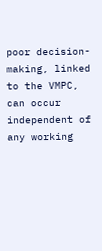poor decision-making, linked to the VMPC, can occur independent of any working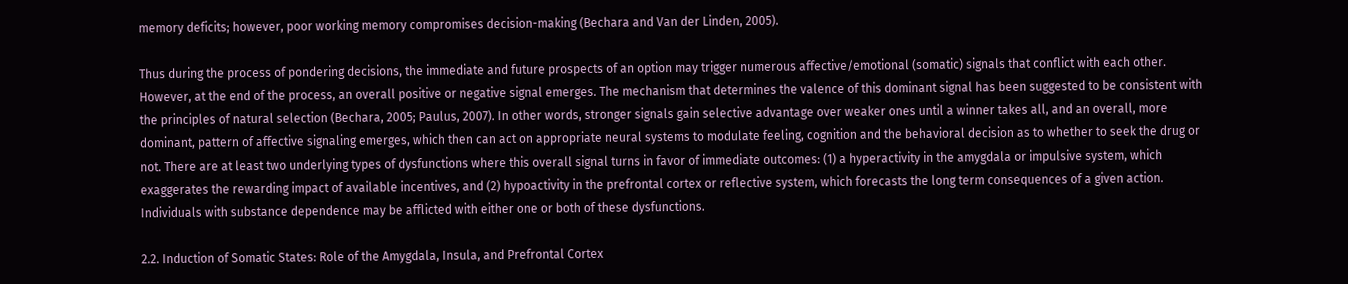memory deficits; however, poor working memory compromises decision-making (Bechara and Van der Linden, 2005).

Thus during the process of pondering decisions, the immediate and future prospects of an option may trigger numerous affective/emotional (somatic) signals that conflict with each other. However, at the end of the process, an overall positive or negative signal emerges. The mechanism that determines the valence of this dominant signal has been suggested to be consistent with the principles of natural selection (Bechara, 2005; Paulus, 2007). In other words, stronger signals gain selective advantage over weaker ones until a winner takes all, and an overall, more dominant, pattern of affective signaling emerges, which then can act on appropriate neural systems to modulate feeling, cognition and the behavioral decision as to whether to seek the drug or not. There are at least two underlying types of dysfunctions where this overall signal turns in favor of immediate outcomes: (1) a hyperactivity in the amygdala or impulsive system, which exaggerates the rewarding impact of available incentives, and (2) hypoactivity in the prefrontal cortex or reflective system, which forecasts the long term consequences of a given action. Individuals with substance dependence may be afflicted with either one or both of these dysfunctions.

2.2. Induction of Somatic States: Role of the Amygdala, Insula, and Prefrontal Cortex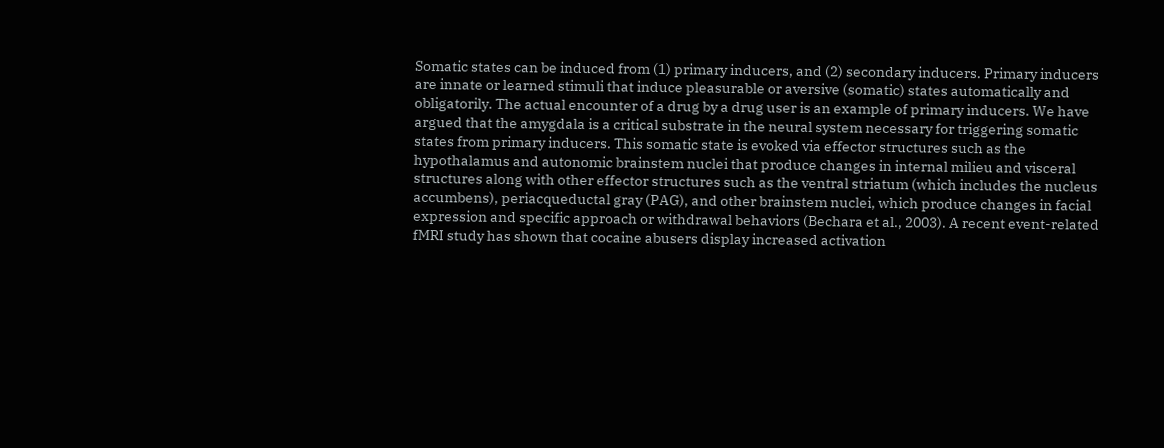Somatic states can be induced from (1) primary inducers, and (2) secondary inducers. Primary inducers are innate or learned stimuli that induce pleasurable or aversive (somatic) states automatically and obligatorily. The actual encounter of a drug by a drug user is an example of primary inducers. We have argued that the amygdala is a critical substrate in the neural system necessary for triggering somatic states from primary inducers. This somatic state is evoked via effector structures such as the hypothalamus and autonomic brainstem nuclei that produce changes in internal milieu and visceral structures along with other effector structures such as the ventral striatum (which includes the nucleus accumbens), periacqueductal gray (PAG), and other brainstem nuclei, which produce changes in facial expression and specific approach or withdrawal behaviors (Bechara et al., 2003). A recent event-related fMRI study has shown that cocaine abusers display increased activation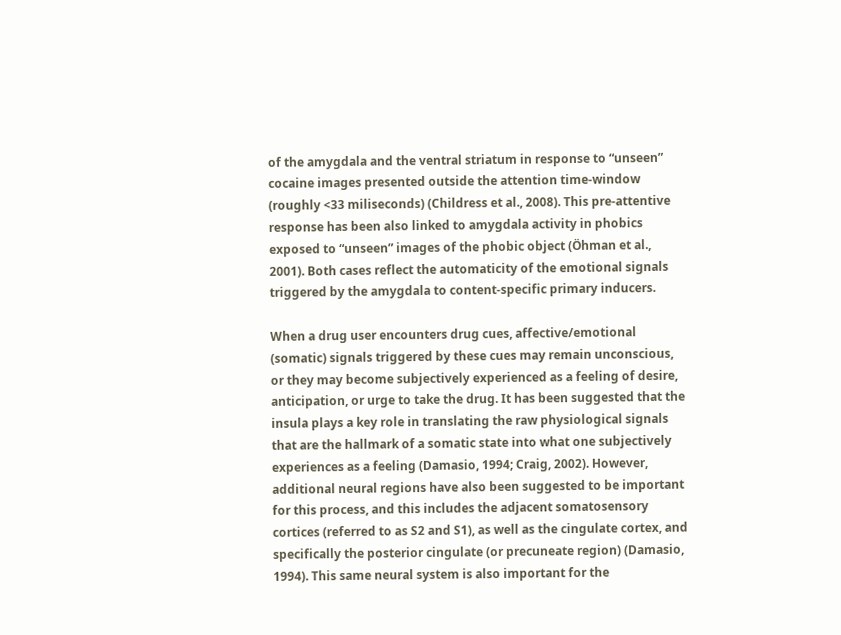of the amygdala and the ventral striatum in response to “unseen” cocaine images presented outside the attention time-window (roughly <33 miliseconds) (Childress et al., 2008). This pre-attentive response has been also linked to amygdala activity in phobics exposed to “unseen” images of the phobic object (Öhman et al., 2001). Both cases reflect the automaticity of the emotional signals triggered by the amygdala to content-specific primary inducers.

When a drug user encounters drug cues, affective/emotional (somatic) signals triggered by these cues may remain unconscious, or they may become subjectively experienced as a feeling of desire, anticipation, or urge to take the drug. It has been suggested that the insula plays a key role in translating the raw physiological signals that are the hallmark of a somatic state into what one subjectively experiences as a feeling (Damasio, 1994; Craig, 2002). However, additional neural regions have also been suggested to be important for this process, and this includes the adjacent somatosensory cortices (referred to as S2 and S1), as well as the cingulate cortex, and specifically the posterior cingulate (or precuneate region) (Damasio, 1994). This same neural system is also important for the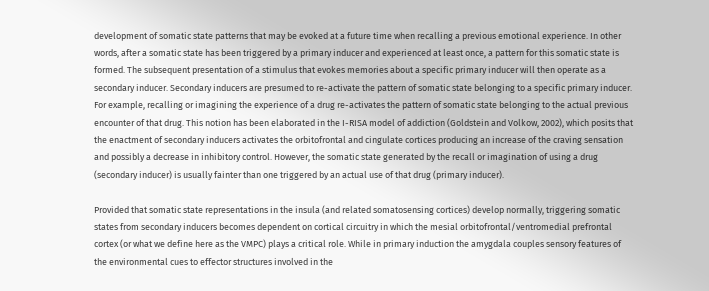development of somatic state patterns that may be evoked at a future time when recalling a previous emotional experience. In other words, after a somatic state has been triggered by a primary inducer and experienced at least once, a pattern for this somatic state is formed. The subsequent presentation of a stimulus that evokes memories about a specific primary inducer will then operate as a secondary inducer. Secondary inducers are presumed to re-activate the pattern of somatic state belonging to a specific primary inducer. For example, recalling or imagining the experience of a drug re-activates the pattern of somatic state belonging to the actual previous encounter of that drug. This notion has been elaborated in the I-RISA model of addiction (Goldstein and Volkow, 2002), which posits that the enactment of secondary inducers activates the orbitofrontal and cingulate cortices producing an increase of the craving sensation and possibly a decrease in inhibitory control. However, the somatic state generated by the recall or imagination of using a drug (secondary inducer) is usually fainter than one triggered by an actual use of that drug (primary inducer).

Provided that somatic state representations in the insula (and related somatosensing cortices) develop normally, triggering somatic states from secondary inducers becomes dependent on cortical circuitry in which the mesial orbitofrontal/ventromedial prefrontal cortex (or what we define here as the VMPC) plays a critical role. While in primary induction the amygdala couples sensory features of the environmental cues to effector structures involved in the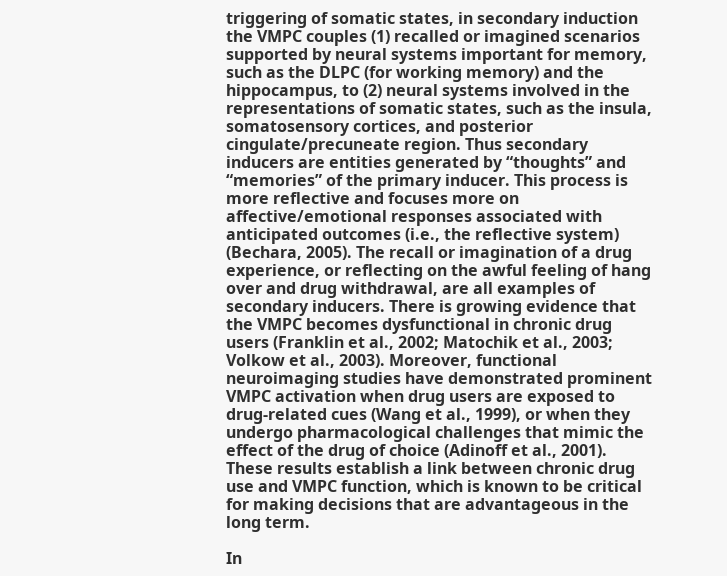triggering of somatic states, in secondary induction the VMPC couples (1) recalled or imagined scenarios supported by neural systems important for memory, such as the DLPC (for working memory) and the hippocampus, to (2) neural systems involved in the representations of somatic states, such as the insula, somatosensory cortices, and posterior cingulate/precuneate region. Thus secondary inducers are entities generated by “thoughts” and “memories” of the primary inducer. This process is more reflective and focuses more on affective/emotional responses associated with anticipated outcomes (i.e., the reflective system) (Bechara, 2005). The recall or imagination of a drug experience, or reflecting on the awful feeling of hang over and drug withdrawal, are all examples of secondary inducers. There is growing evidence that the VMPC becomes dysfunctional in chronic drug users (Franklin et al., 2002; Matochik et al., 2003; Volkow et al., 2003). Moreover, functional neuroimaging studies have demonstrated prominent VMPC activation when drug users are exposed to drug-related cues (Wang et al., 1999), or when they undergo pharmacological challenges that mimic the effect of the drug of choice (Adinoff et al., 2001). These results establish a link between chronic drug use and VMPC function, which is known to be critical for making decisions that are advantageous in the long term.

In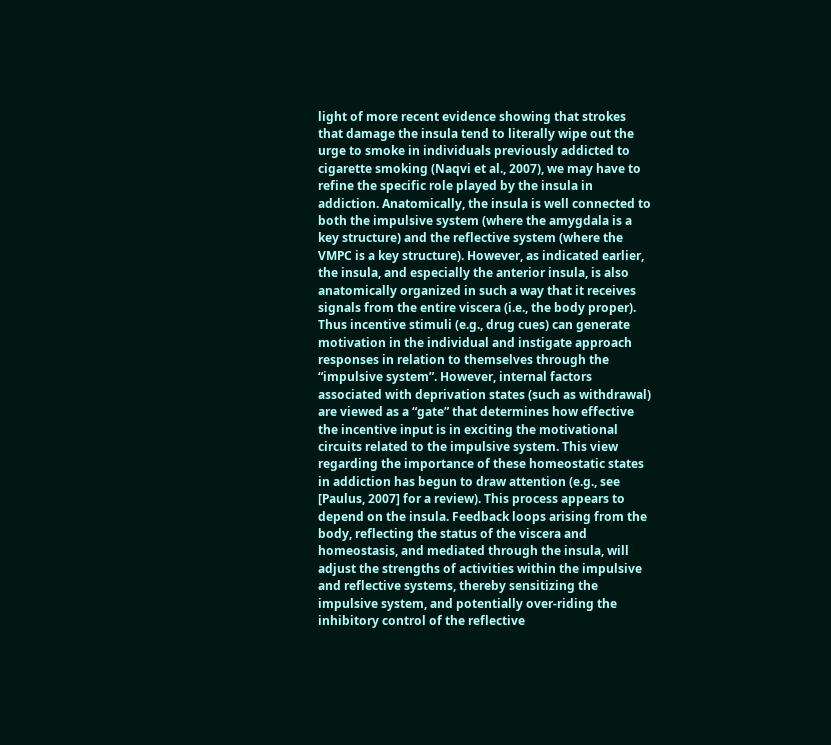light of more recent evidence showing that strokes that damage the insula tend to literally wipe out the urge to smoke in individuals previously addicted to cigarette smoking (Naqvi et al., 2007), we may have to refine the specific role played by the insula in addiction. Anatomically, the insula is well connected to both the impulsive system (where the amygdala is a key structure) and the reflective system (where the VMPC is a key structure). However, as indicated earlier, the insula, and especially the anterior insula, is also anatomically organized in such a way that it receives signals from the entire viscera (i.e., the body proper). Thus incentive stimuli (e.g., drug cues) can generate motivation in the individual and instigate approach responses in relation to themselves through the “impulsive system”. However, internal factors associated with deprivation states (such as withdrawal) are viewed as a “gate” that determines how effective the incentive input is in exciting the motivational circuits related to the impulsive system. This view regarding the importance of these homeostatic states in addiction has begun to draw attention (e.g., see [Paulus, 2007] for a review). This process appears to depend on the insula. Feedback loops arising from the body, reflecting the status of the viscera and homeostasis, and mediated through the insula, will adjust the strengths of activities within the impulsive and reflective systems, thereby sensitizing the impulsive system, and potentially over-riding the inhibitory control of the reflective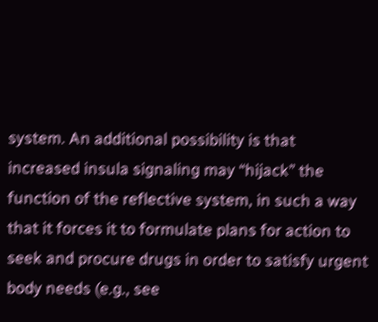system. An additional possibility is that increased insula signaling may “hijack” the function of the reflective system, in such a way that it forces it to formulate plans for action to seek and procure drugs in order to satisfy urgent body needs (e.g., see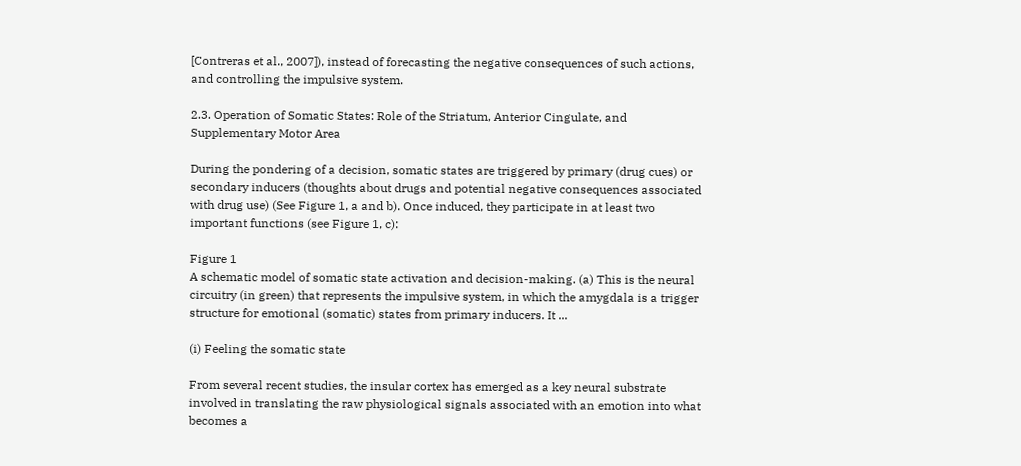[Contreras et al., 2007]), instead of forecasting the negative consequences of such actions, and controlling the impulsive system.

2.3. Operation of Somatic States: Role of the Striatum, Anterior Cingulate, and Supplementary Motor Area

During the pondering of a decision, somatic states are triggered by primary (drug cues) or secondary inducers (thoughts about drugs and potential negative consequences associated with drug use) (See Figure 1, a and b). Once induced, they participate in at least two important functions (see Figure 1, c):

Figure 1
A schematic model of somatic state activation and decision-making. (a) This is the neural circuitry (in green) that represents the impulsive system, in which the amygdala is a trigger structure for emotional (somatic) states from primary inducers. It ...

(i) Feeling the somatic state

From several recent studies, the insular cortex has emerged as a key neural substrate involved in translating the raw physiological signals associated with an emotion into what becomes a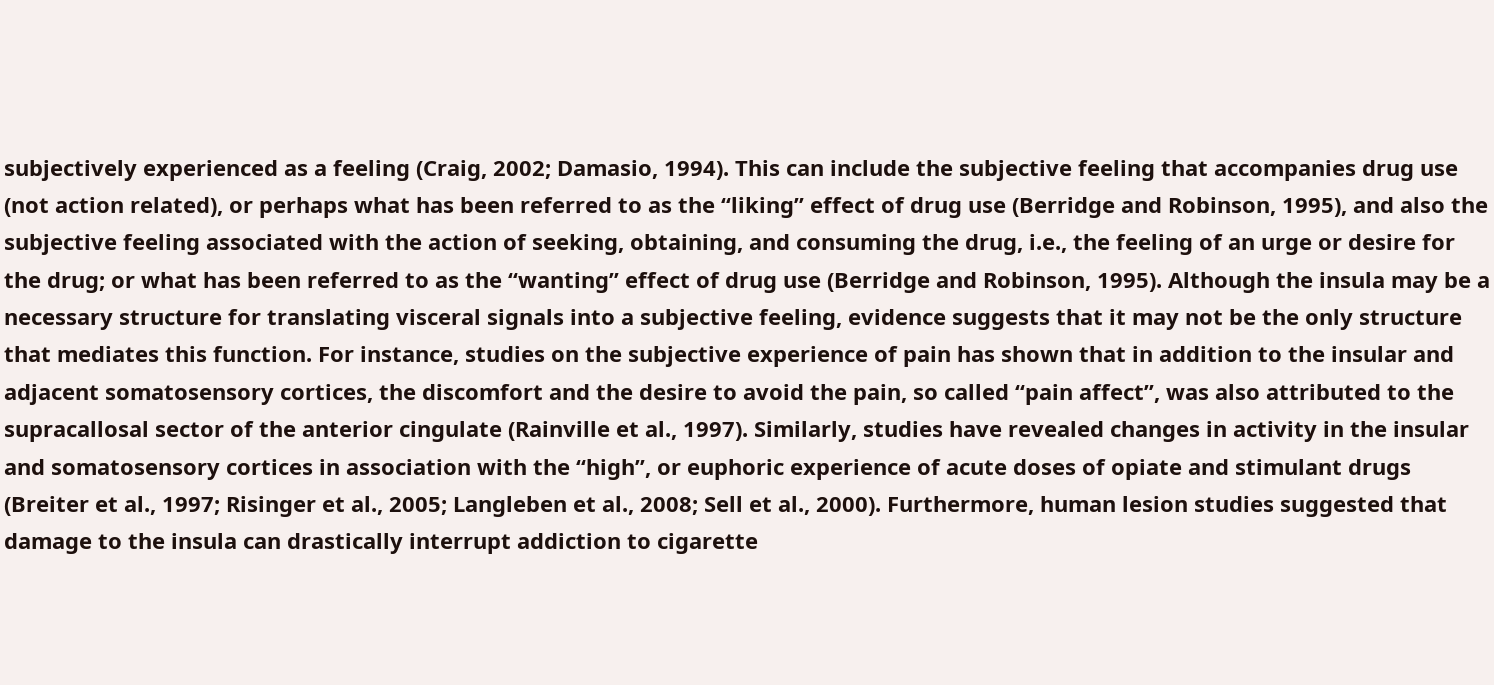subjectively experienced as a feeling (Craig, 2002; Damasio, 1994). This can include the subjective feeling that accompanies drug use (not action related), or perhaps what has been referred to as the “liking” effect of drug use (Berridge and Robinson, 1995), and also the subjective feeling associated with the action of seeking, obtaining, and consuming the drug, i.e., the feeling of an urge or desire for the drug; or what has been referred to as the “wanting” effect of drug use (Berridge and Robinson, 1995). Although the insula may be a necessary structure for translating visceral signals into a subjective feeling, evidence suggests that it may not be the only structure that mediates this function. For instance, studies on the subjective experience of pain has shown that in addition to the insular and adjacent somatosensory cortices, the discomfort and the desire to avoid the pain, so called “pain affect”, was also attributed to the supracallosal sector of the anterior cingulate (Rainville et al., 1997). Similarly, studies have revealed changes in activity in the insular and somatosensory cortices in association with the “high”, or euphoric experience of acute doses of opiate and stimulant drugs (Breiter et al., 1997; Risinger et al., 2005; Langleben et al., 2008; Sell et al., 2000). Furthermore, human lesion studies suggested that damage to the insula can drastically interrupt addiction to cigarette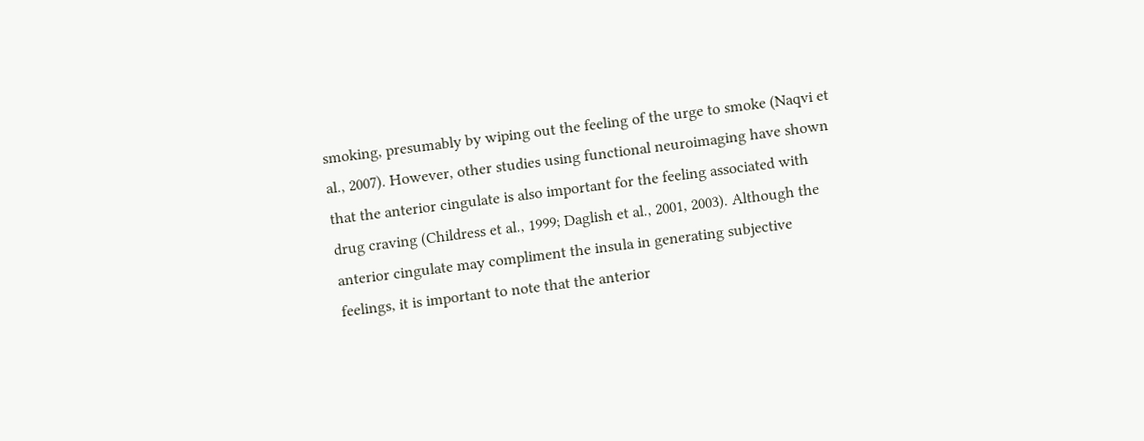smoking, presumably by wiping out the feeling of the urge to smoke (Naqvi et al., 2007). However, other studies using functional neuroimaging have shown that the anterior cingulate is also important for the feeling associated with drug craving (Childress et al., 1999; Daglish et al., 2001, 2003). Although the anterior cingulate may compliment the insula in generating subjective feelings, it is important to note that the anterior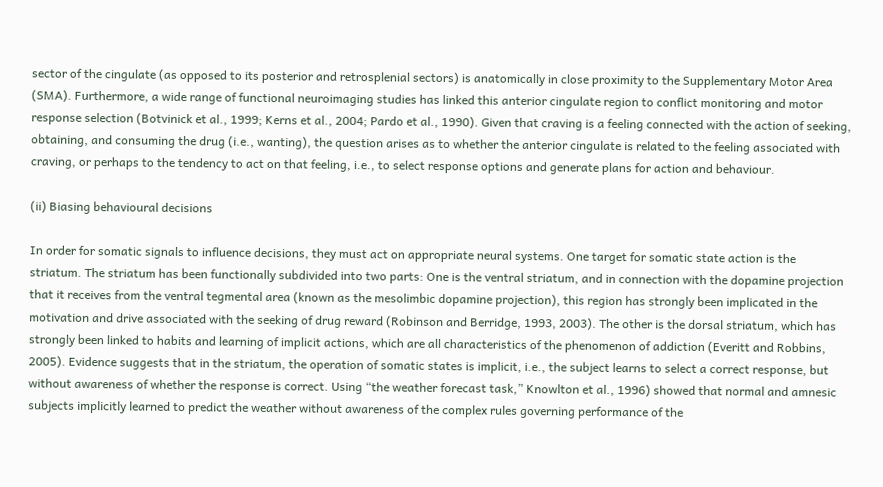sector of the cingulate (as opposed to its posterior and retrosplenial sectors) is anatomically in close proximity to the Supplementary Motor Area (SMA). Furthermore, a wide range of functional neuroimaging studies has linked this anterior cingulate region to conflict monitoring and motor response selection (Botvinick et al., 1999; Kerns et al., 2004; Pardo et al., 1990). Given that craving is a feeling connected with the action of seeking, obtaining, and consuming the drug (i.e., wanting), the question arises as to whether the anterior cingulate is related to the feeling associated with craving, or perhaps to the tendency to act on that feeling, i.e., to select response options and generate plans for action and behaviour.

(ii) Biasing behavioural decisions

In order for somatic signals to influence decisions, they must act on appropriate neural systems. One target for somatic state action is the striatum. The striatum has been functionally subdivided into two parts: One is the ventral striatum, and in connection with the dopamine projection that it receives from the ventral tegmental area (known as the mesolimbic dopamine projection), this region has strongly been implicated in the motivation and drive associated with the seeking of drug reward (Robinson and Berridge, 1993, 2003). The other is the dorsal striatum, which has strongly been linked to habits and learning of implicit actions, which are all characteristics of the phenomenon of addiction (Everitt and Robbins, 2005). Evidence suggests that in the striatum, the operation of somatic states is implicit, i.e., the subject learns to select a correct response, but without awareness of whether the response is correct. Using “the weather forecast task,” Knowlton et al., 1996) showed that normal and amnesic subjects implicitly learned to predict the weather without awareness of the complex rules governing performance of the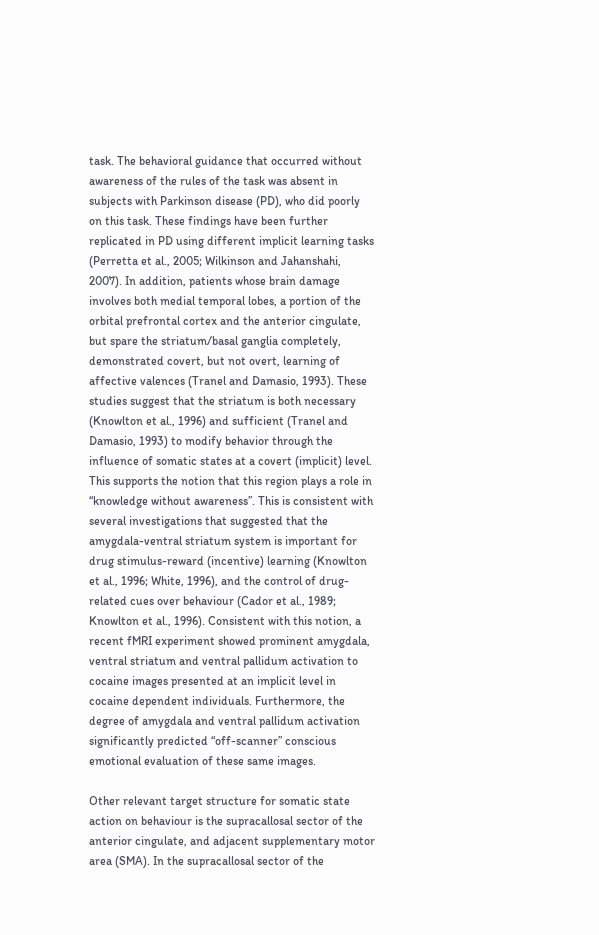task. The behavioral guidance that occurred without awareness of the rules of the task was absent in subjects with Parkinson disease (PD), who did poorly on this task. These findings have been further replicated in PD using different implicit learning tasks (Perretta et al., 2005; Wilkinson and Jahanshahi, 2007). In addition, patients whose brain damage involves both medial temporal lobes, a portion of the orbital prefrontal cortex and the anterior cingulate, but spare the striatum/basal ganglia completely, demonstrated covert, but not overt, learning of affective valences (Tranel and Damasio, 1993). These studies suggest that the striatum is both necessary (Knowlton et al., 1996) and sufficient (Tranel and Damasio, 1993) to modify behavior through the influence of somatic states at a covert (implicit) level. This supports the notion that this region plays a role in “knowledge without awareness”. This is consistent with several investigations that suggested that the amygdala-ventral striatum system is important for drug stimulus-reward (incentive) learning (Knowlton et al., 1996; White, 1996), and the control of drug-related cues over behaviour (Cador et al., 1989; Knowlton et al., 1996). Consistent with this notion, a recent fMRI experiment showed prominent amygdala, ventral striatum and ventral pallidum activation to cocaine images presented at an implicit level in cocaine dependent individuals. Furthermore, the degree of amygdala and ventral pallidum activation significantly predicted “off-scanner” conscious emotional evaluation of these same images.

Other relevant target structure for somatic state action on behaviour is the supracallosal sector of the anterior cingulate, and adjacent supplementary motor area (SMA). In the supracallosal sector of the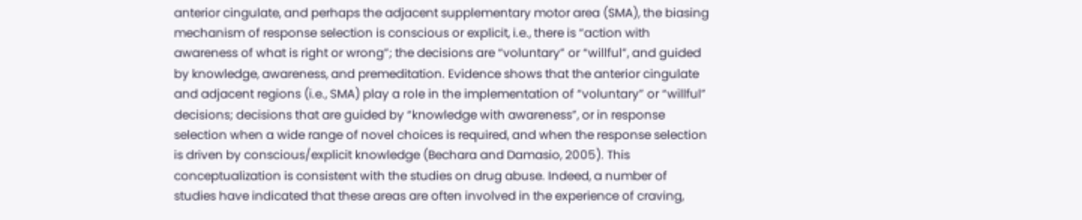anterior cingulate, and perhaps the adjacent supplementary motor area (SMA), the biasing mechanism of response selection is conscious or explicit, i.e., there is “action with awareness of what is right or wrong”; the decisions are “voluntary” or “willful”, and guided by knowledge, awareness, and premeditation. Evidence shows that the anterior cingulate and adjacent regions (i.e., SMA) play a role in the implementation of “voluntary” or “willful” decisions; decisions that are guided by “knowledge with awareness”, or in response selection when a wide range of novel choices is required, and when the response selection is driven by conscious/explicit knowledge (Bechara and Damasio, 2005). This conceptualization is consistent with the studies on drug abuse. Indeed, a number of studies have indicated that these areas are often involved in the experience of craving,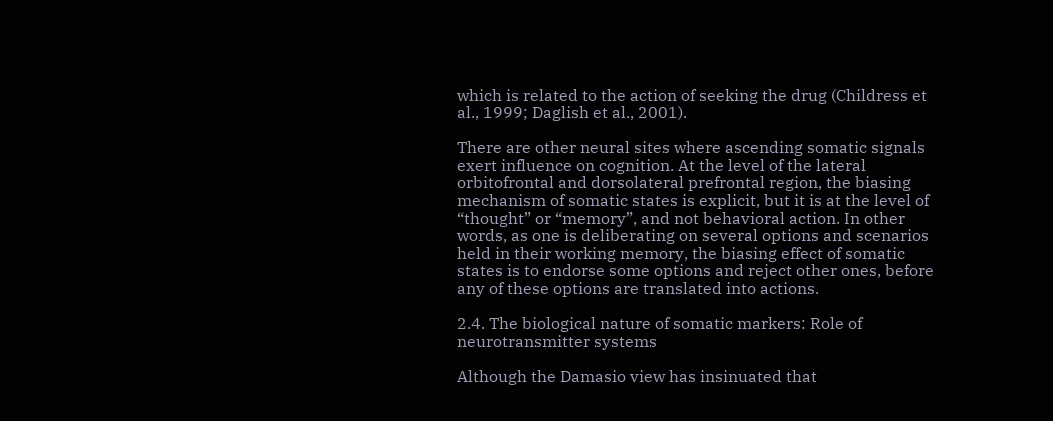which is related to the action of seeking the drug (Childress et al., 1999; Daglish et al., 2001).

There are other neural sites where ascending somatic signals exert influence on cognition. At the level of the lateral orbitofrontal and dorsolateral prefrontal region, the biasing mechanism of somatic states is explicit, but it is at the level of “thought” or “memory”, and not behavioral action. In other words, as one is deliberating on several options and scenarios held in their working memory, the biasing effect of somatic states is to endorse some options and reject other ones, before any of these options are translated into actions.

2.4. The biological nature of somatic markers: Role of neurotransmitter systems

Although the Damasio view has insinuated that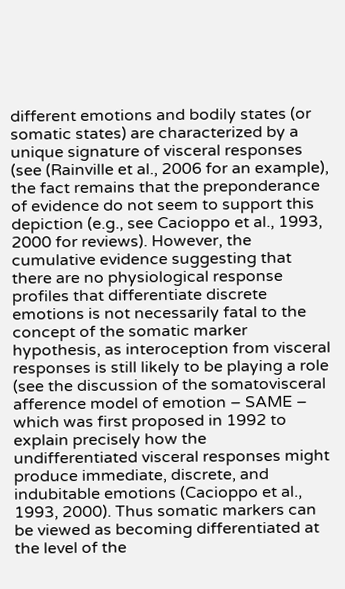different emotions and bodily states (or somatic states) are characterized by a unique signature of visceral responses (see (Rainville et al., 2006 for an example), the fact remains that the preponderance of evidence do not seem to support this depiction (e.g., see Cacioppo et al., 1993, 2000 for reviews). However, the cumulative evidence suggesting that there are no physiological response profiles that differentiate discrete emotions is not necessarily fatal to the concept of the somatic marker hypothesis, as interoception from visceral responses is still likely to be playing a role (see the discussion of the somatovisceral afference model of emotion – SAME – which was first proposed in 1992 to explain precisely how the undifferentiated visceral responses might produce immediate, discrete, and indubitable emotions (Cacioppo et al., 1993, 2000). Thus somatic markers can be viewed as becoming differentiated at the level of the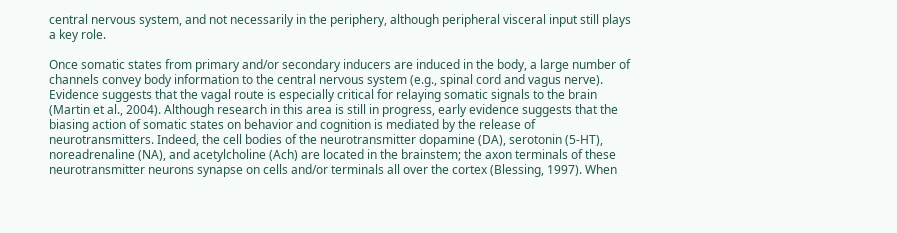central nervous system, and not necessarily in the periphery, although peripheral visceral input still plays a key role.

Once somatic states from primary and/or secondary inducers are induced in the body, a large number of channels convey body information to the central nervous system (e.g., spinal cord and vagus nerve). Evidence suggests that the vagal route is especially critical for relaying somatic signals to the brain (Martin et al., 2004). Although research in this area is still in progress, early evidence suggests that the biasing action of somatic states on behavior and cognition is mediated by the release of neurotransmitters. Indeed, the cell bodies of the neurotransmitter dopamine (DA), serotonin (5-HT), noreadrenaline (NA), and acetylcholine (Ach) are located in the brainstem; the axon terminals of these neurotransmitter neurons synapse on cells and/or terminals all over the cortex (Blessing, 1997). When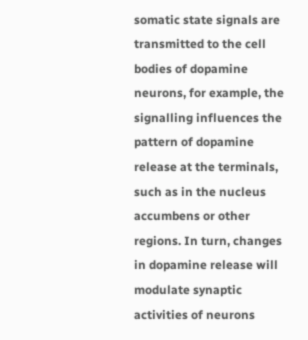somatic state signals are transmitted to the cell bodies of dopamine neurons, for example, the signalling influences the pattern of dopamine release at the terminals, such as in the nucleus accumbens or other regions. In turn, changes in dopamine release will modulate synaptic activities of neurons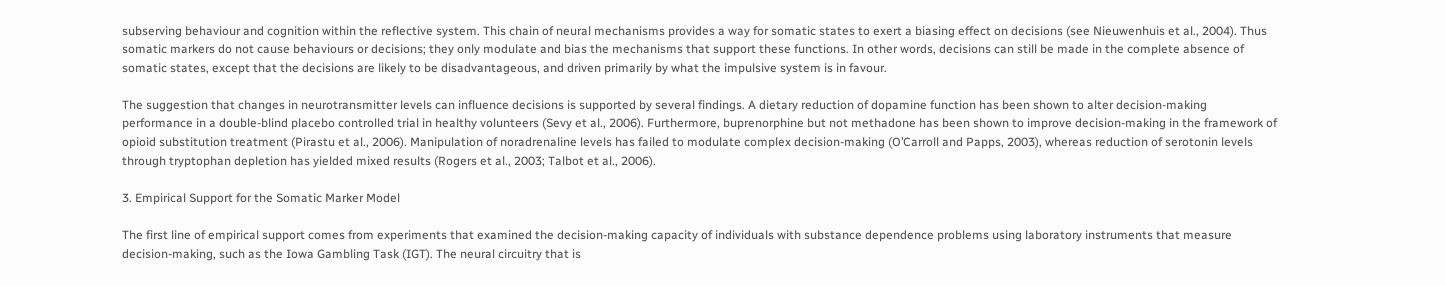subserving behaviour and cognition within the reflective system. This chain of neural mechanisms provides a way for somatic states to exert a biasing effect on decisions (see Nieuwenhuis et al., 2004). Thus somatic markers do not cause behaviours or decisions; they only modulate and bias the mechanisms that support these functions. In other words, decisions can still be made in the complete absence of somatic states, except that the decisions are likely to be disadvantageous, and driven primarily by what the impulsive system is in favour.

The suggestion that changes in neurotransmitter levels can influence decisions is supported by several findings. A dietary reduction of dopamine function has been shown to alter decision-making performance in a double-blind placebo controlled trial in healthy volunteers (Sevy et al., 2006). Furthermore, buprenorphine but not methadone has been shown to improve decision-making in the framework of opioid substitution treatment (Pirastu et al., 2006). Manipulation of noradrenaline levels has failed to modulate complex decision-making (O’Carroll and Papps, 2003), whereas reduction of serotonin levels through tryptophan depletion has yielded mixed results (Rogers et al., 2003; Talbot et al., 2006).

3. Empirical Support for the Somatic Marker Model

The first line of empirical support comes from experiments that examined the decision-making capacity of individuals with substance dependence problems using laboratory instruments that measure decision-making, such as the Iowa Gambling Task (IGT). The neural circuitry that is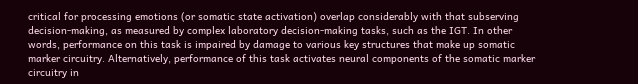critical for processing emotions (or somatic state activation) overlap considerably with that subserving decision-making, as measured by complex laboratory decision-making tasks, such as the IGT. In other words, performance on this task is impaired by damage to various key structures that make up somatic marker circuitry. Alternatively, performance of this task activates neural components of the somatic marker circuitry in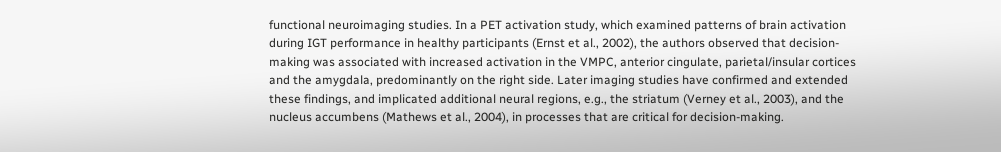functional neuroimaging studies. In a PET activation study, which examined patterns of brain activation during IGT performance in healthy participants (Ernst et al., 2002), the authors observed that decision-making was associated with increased activation in the VMPC, anterior cingulate, parietal/insular cortices and the amygdala, predominantly on the right side. Later imaging studies have confirmed and extended these findings, and implicated additional neural regions, e.g., the striatum (Verney et al., 2003), and the nucleus accumbens (Mathews et al., 2004), in processes that are critical for decision-making.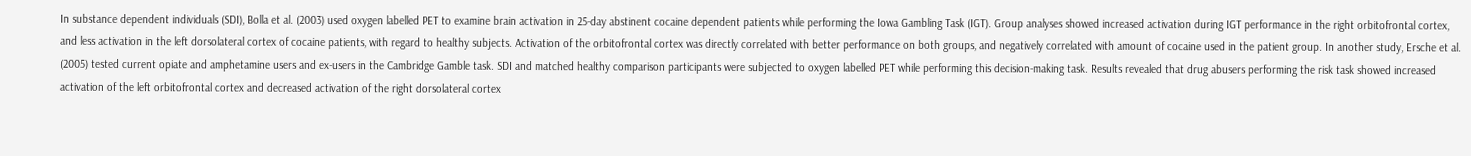In substance dependent individuals (SDI), Bolla et al. (2003) used oxygen labelled PET to examine brain activation in 25-day abstinent cocaine dependent patients while performing the Iowa Gambling Task (IGT). Group analyses showed increased activation during IGT performance in the right orbitofrontal cortex, and less activation in the left dorsolateral cortex of cocaine patients, with regard to healthy subjects. Activation of the orbitofrontal cortex was directly correlated with better performance on both groups, and negatively correlated with amount of cocaine used in the patient group. In another study, Ersche et al. (2005) tested current opiate and amphetamine users and ex-users in the Cambridge Gamble task. SDI and matched healthy comparison participants were subjected to oxygen labelled PET while performing this decision-making task. Results revealed that drug abusers performing the risk task showed increased activation of the left orbitofrontal cortex and decreased activation of the right dorsolateral cortex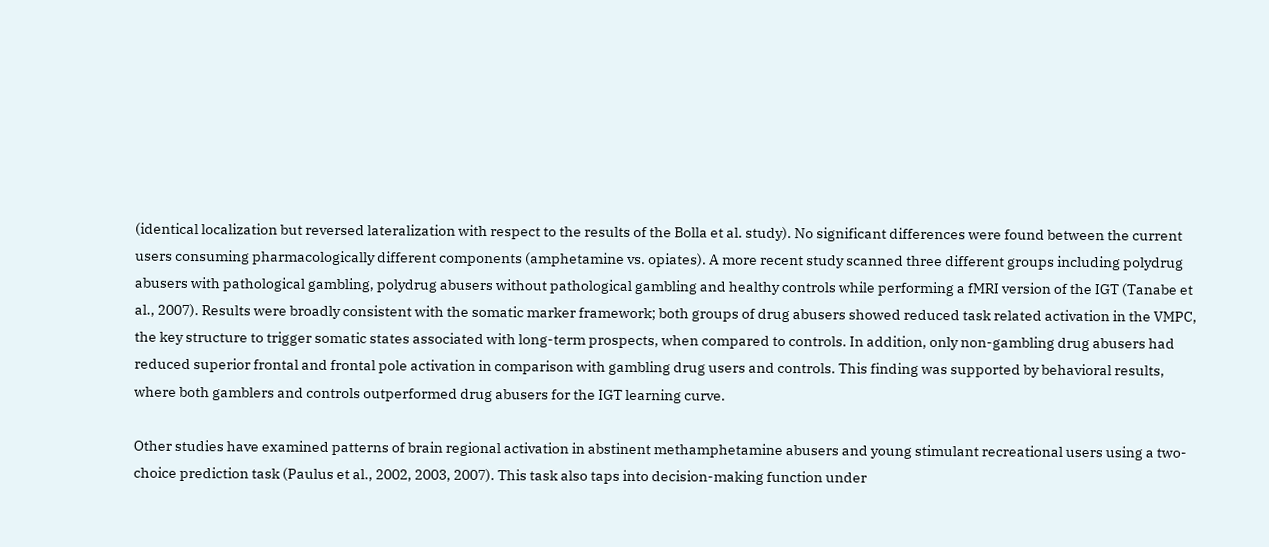(identical localization but reversed lateralization with respect to the results of the Bolla et al. study). No significant differences were found between the current users consuming pharmacologically different components (amphetamine vs. opiates). A more recent study scanned three different groups including polydrug abusers with pathological gambling, polydrug abusers without pathological gambling and healthy controls while performing a fMRI version of the IGT (Tanabe et al., 2007). Results were broadly consistent with the somatic marker framework; both groups of drug abusers showed reduced task related activation in the VMPC, the key structure to trigger somatic states associated with long-term prospects, when compared to controls. In addition, only non-gambling drug abusers had reduced superior frontal and frontal pole activation in comparison with gambling drug users and controls. This finding was supported by behavioral results, where both gamblers and controls outperformed drug abusers for the IGT learning curve.

Other studies have examined patterns of brain regional activation in abstinent methamphetamine abusers and young stimulant recreational users using a two-choice prediction task (Paulus et al., 2002, 2003, 2007). This task also taps into decision-making function under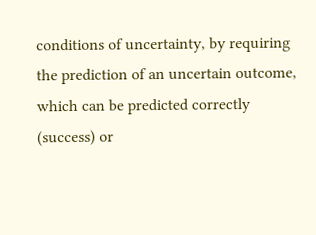conditions of uncertainty, by requiring the prediction of an uncertain outcome, which can be predicted correctly (success) or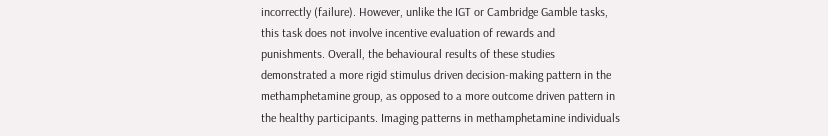incorrectly (failure). However, unlike the IGT or Cambridge Gamble tasks, this task does not involve incentive evaluation of rewards and punishments. Overall, the behavioural results of these studies demonstrated a more rigid stimulus driven decision-making pattern in the methamphetamine group, as opposed to a more outcome driven pattern in the healthy participants. Imaging patterns in methamphetamine individuals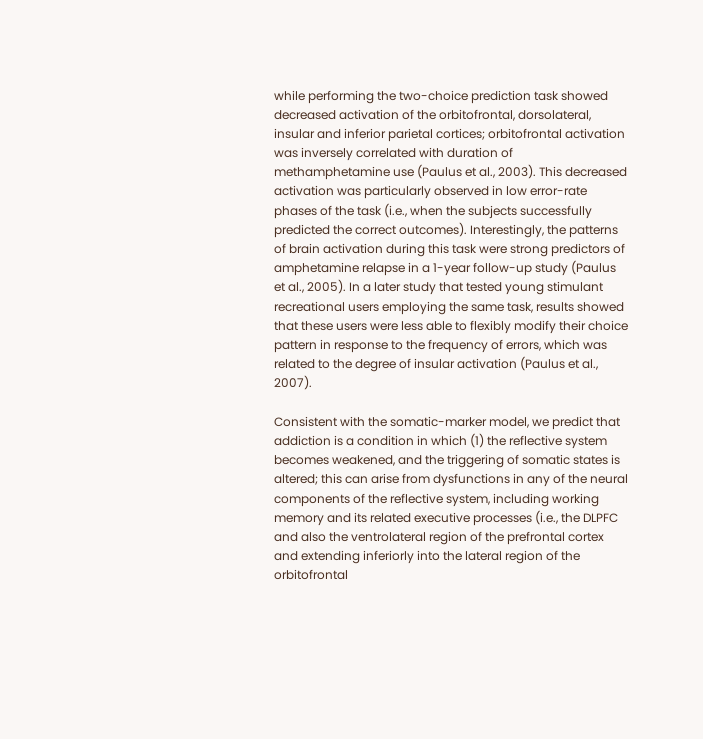while performing the two-choice prediction task showed decreased activation of the orbitofrontal, dorsolateral, insular and inferior parietal cortices; orbitofrontal activation was inversely correlated with duration of methamphetamine use (Paulus et al., 2003). This decreased activation was particularly observed in low error-rate phases of the task (i.e., when the subjects successfully predicted the correct outcomes). Interestingly, the patterns of brain activation during this task were strong predictors of amphetamine relapse in a 1-year follow-up study (Paulus et al., 2005). In a later study that tested young stimulant recreational users employing the same task, results showed that these users were less able to flexibly modify their choice pattern in response to the frequency of errors, which was related to the degree of insular activation (Paulus et al., 2007).

Consistent with the somatic-marker model, we predict that addiction is a condition in which (1) the reflective system becomes weakened, and the triggering of somatic states is altered; this can arise from dysfunctions in any of the neural components of the reflective system, including working memory and its related executive processes (i.e., the DLPFC and also the ventrolateral region of the prefrontal cortex and extending inferiorly into the lateral region of the orbitofrontal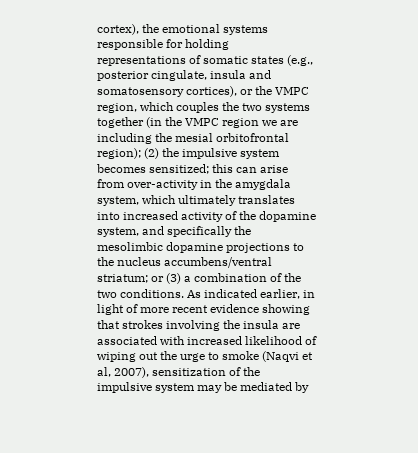cortex), the emotional systems responsible for holding representations of somatic states (e.g., posterior cingulate, insula and somatosensory cortices), or the VMPC region, which couples the two systems together (in the VMPC region we are including the mesial orbitofrontal region); (2) the impulsive system becomes sensitized; this can arise from over-activity in the amygdala system, which ultimately translates into increased activity of the dopamine system, and specifically the mesolimbic dopamine projections to the nucleus accumbens/ventral striatum; or (3) a combination of the two conditions. As indicated earlier, in light of more recent evidence showing that strokes involving the insula are associated with increased likelihood of wiping out the urge to smoke (Naqvi et al, 2007), sensitization of the impulsive system may be mediated by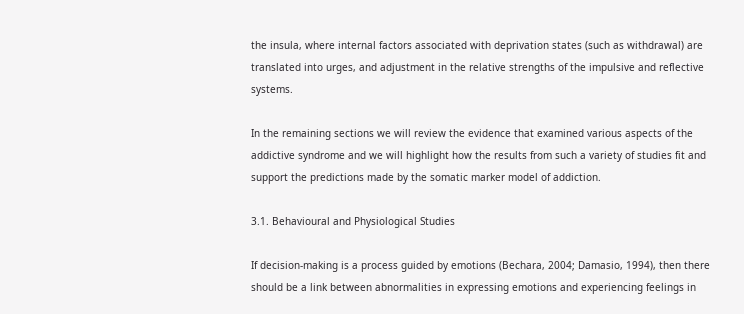the insula, where internal factors associated with deprivation states (such as withdrawal) are translated into urges, and adjustment in the relative strengths of the impulsive and reflective systems.

In the remaining sections we will review the evidence that examined various aspects of the addictive syndrome and we will highlight how the results from such a variety of studies fit and support the predictions made by the somatic marker model of addiction.

3.1. Behavioural and Physiological Studies

If decision-making is a process guided by emotions (Bechara, 2004; Damasio, 1994), then there should be a link between abnormalities in expressing emotions and experiencing feelings in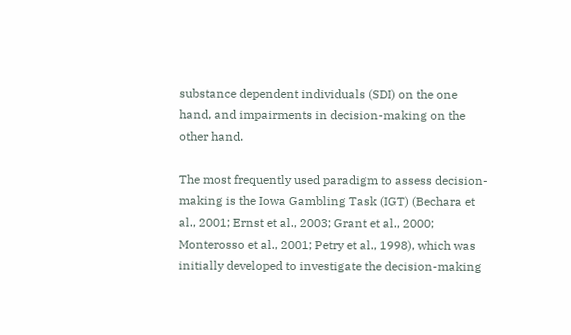substance dependent individuals (SDI) on the one hand, and impairments in decision-making on the other hand.

The most frequently used paradigm to assess decision-making is the Iowa Gambling Task (IGT) (Bechara et al., 2001; Ernst et al., 2003; Grant et al., 2000; Monterosso et al., 2001; Petry et al., 1998), which was initially developed to investigate the decision-making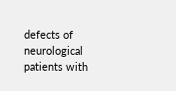defects of neurological patients with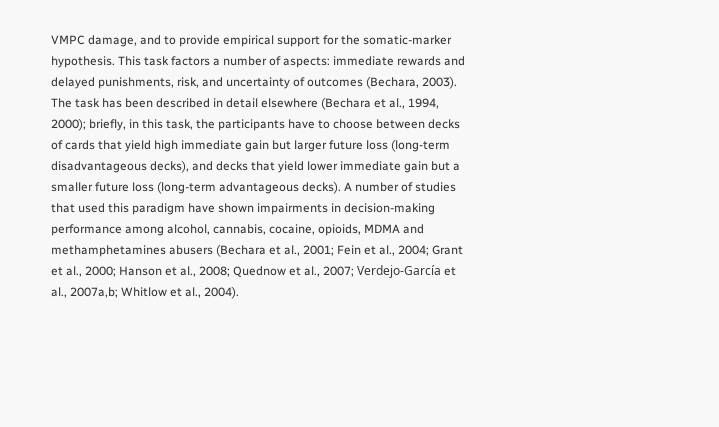VMPC damage, and to provide empirical support for the somatic-marker hypothesis. This task factors a number of aspects: immediate rewards and delayed punishments, risk, and uncertainty of outcomes (Bechara, 2003). The task has been described in detail elsewhere (Bechara et al., 1994, 2000); briefly, in this task, the participants have to choose between decks of cards that yield high immediate gain but larger future loss (long-term disadvantageous decks), and decks that yield lower immediate gain but a smaller future loss (long-term advantageous decks). A number of studies that used this paradigm have shown impairments in decision-making performance among alcohol, cannabis, cocaine, opioids, MDMA and methamphetamines abusers (Bechara et al., 2001; Fein et al., 2004; Grant et al., 2000; Hanson et al., 2008; Quednow et al., 2007; Verdejo-García et al., 2007a,b; Whitlow et al., 2004).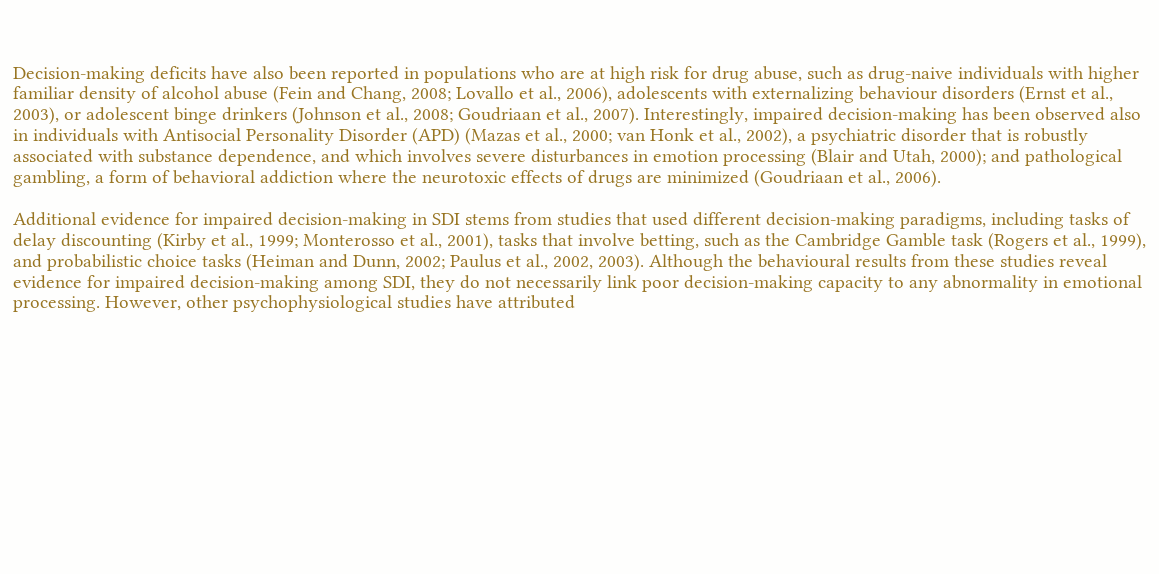Decision-making deficits have also been reported in populations who are at high risk for drug abuse, such as drug-naive individuals with higher familiar density of alcohol abuse (Fein and Chang, 2008; Lovallo et al., 2006), adolescents with externalizing behaviour disorders (Ernst et al., 2003), or adolescent binge drinkers (Johnson et al., 2008; Goudriaan et al., 2007). Interestingly, impaired decision-making has been observed also in individuals with Antisocial Personality Disorder (APD) (Mazas et al., 2000; van Honk et al., 2002), a psychiatric disorder that is robustly associated with substance dependence, and which involves severe disturbances in emotion processing (Blair and Utah, 2000); and pathological gambling, a form of behavioral addiction where the neurotoxic effects of drugs are minimized (Goudriaan et al., 2006).

Additional evidence for impaired decision-making in SDI stems from studies that used different decision-making paradigms, including tasks of delay discounting (Kirby et al., 1999; Monterosso et al., 2001), tasks that involve betting, such as the Cambridge Gamble task (Rogers et al., 1999), and probabilistic choice tasks (Heiman and Dunn, 2002; Paulus et al., 2002, 2003). Although the behavioural results from these studies reveal evidence for impaired decision-making among SDI, they do not necessarily link poor decision-making capacity to any abnormality in emotional processing. However, other psychophysiological studies have attributed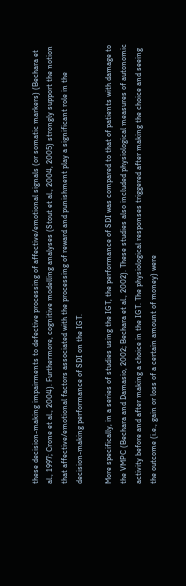these decision-making impairments to defective processing of affective/emotional signals (or somatic markers) (Bechara et al., 1997; Crone et al., 2004). Furthermore, cognitive modelling analyses (Stout et al., 2004, 2005) strongly support the notion that affective/emotional factors associated with the processing of reward and punishment play a significant role in the decision-making performance of SDI on the IGT.

More specifically, in a series of studies using the IGT, the performance of SDI was compared to that of patients with damage to the VMPC (Bechara and Damasio, 2002; Bechara et al., 2002). These studies also included physiological measures of autonomic activity before and after making a choice in the IGT. The physiological responses triggered after making the choice and seeing the outcome (i.e., gain or loss of a certain amount of money) were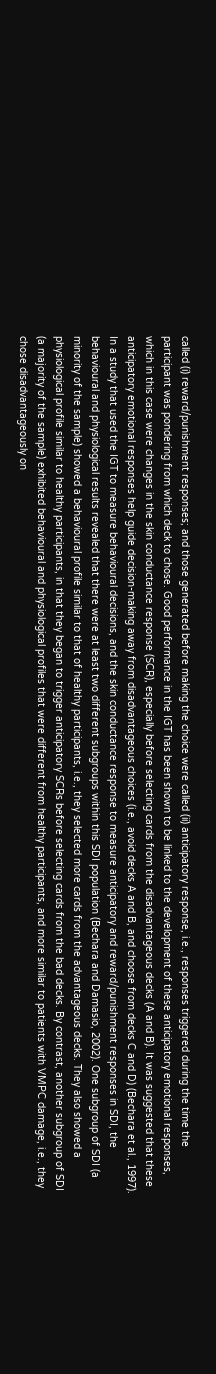called (i) reward/punishment responses; and those generated before making the choice were called (ii) anticipatory response, i.e., responses triggered during the time the participant was pondering from which deck to chose. Good performance in the IGT has been shown to be linked to the development of these anticipatory emotional responses, which in this case were changes in the skin conductance response (SCR), especially before selecting cards from the disadvantageous decks (A and B). It was suggested that these anticipatory emotional responses help guide decision-making away from disadvantageous choices (i.e., avoid decks A and B, and choose from decks C and D) (Bechara et al., 1997). In a study that used the IGT to measure behavioural decisions, and the skin conductance response to measure anticipatory and reward/punishment responses in SDI, the behavioural and physiological results revealed that there were at least two different subgroups within this SDI population (Bechara and Damasio, 2002). One subgroup of SDI (a minority of the sample) showed a behavioural profile similar to that of healthy participants, i.e., they selected more cards from the advantageous decks. They also showed a physiological profile similar to healthy participants, in that they began to trigger anticipatory SCRs before selecting cards from the bad decks. By contrast, another subgroup of SDI (a majority of the sample) exhibited behavioural and physiological profiles that were different from healthy participants, and more similar to patients with VMPC damage, i.e., they chose disadvantageously on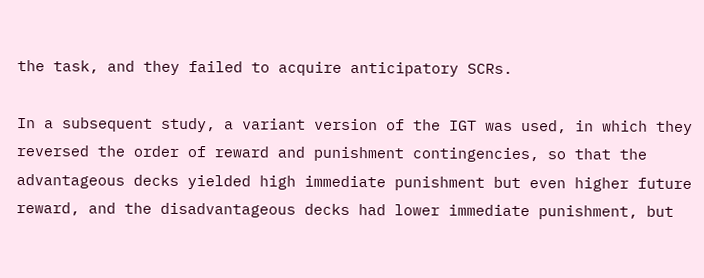the task, and they failed to acquire anticipatory SCRs.

In a subsequent study, a variant version of the IGT was used, in which they reversed the order of reward and punishment contingencies, so that the advantageous decks yielded high immediate punishment but even higher future reward, and the disadvantageous decks had lower immediate punishment, but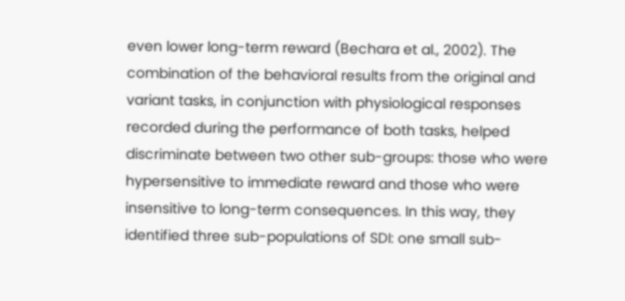even lower long-term reward (Bechara et al., 2002). The combination of the behavioral results from the original and variant tasks, in conjunction with physiological responses recorded during the performance of both tasks, helped discriminate between two other sub-groups: those who were hypersensitive to immediate reward and those who were insensitive to long-term consequences. In this way, they identified three sub-populations of SDI: one small sub-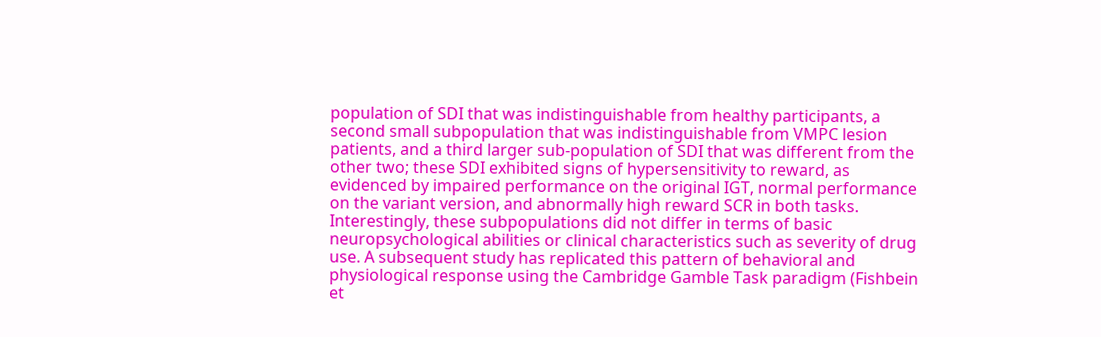population of SDI that was indistinguishable from healthy participants, a second small subpopulation that was indistinguishable from VMPC lesion patients, and a third larger sub-population of SDI that was different from the other two; these SDI exhibited signs of hypersensitivity to reward, as evidenced by impaired performance on the original IGT, normal performance on the variant version, and abnormally high reward SCR in both tasks. Interestingly, these subpopulations did not differ in terms of basic neuropsychological abilities or clinical characteristics such as severity of drug use. A subsequent study has replicated this pattern of behavioral and physiological response using the Cambridge Gamble Task paradigm (Fishbein et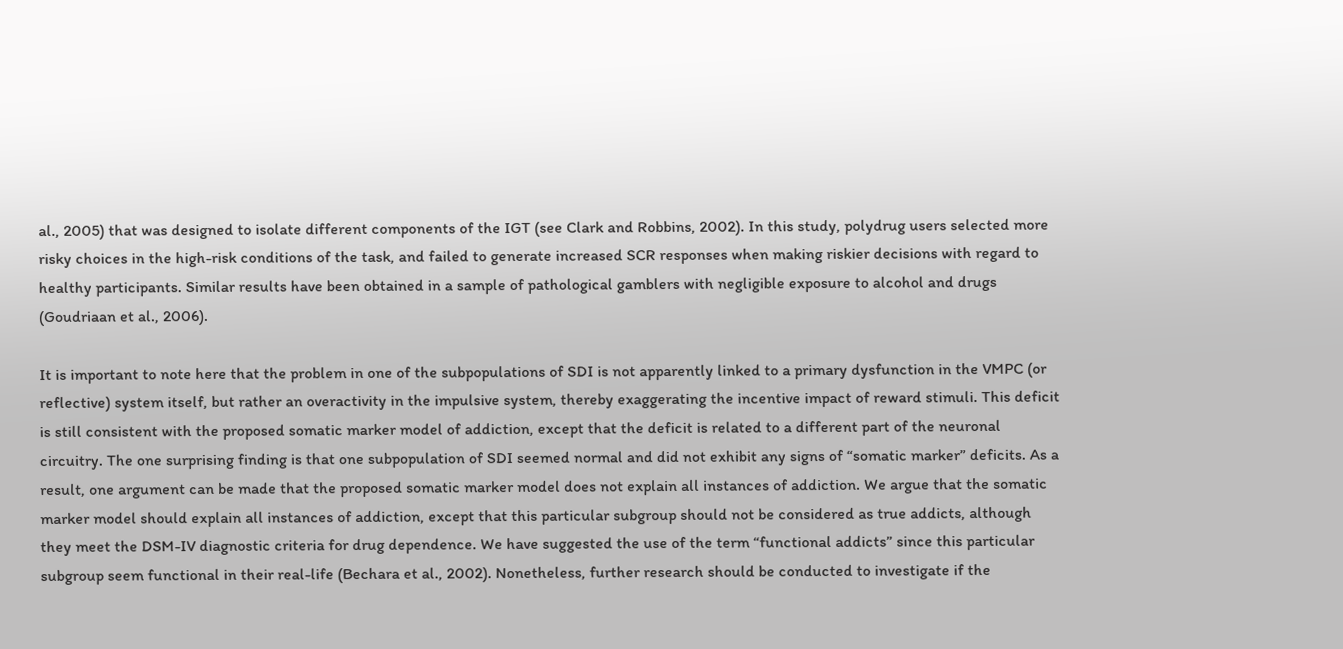al., 2005) that was designed to isolate different components of the IGT (see Clark and Robbins, 2002). In this study, polydrug users selected more risky choices in the high-risk conditions of the task, and failed to generate increased SCR responses when making riskier decisions with regard to healthy participants. Similar results have been obtained in a sample of pathological gamblers with negligible exposure to alcohol and drugs (Goudriaan et al., 2006).

It is important to note here that the problem in one of the subpopulations of SDI is not apparently linked to a primary dysfunction in the VMPC (or reflective) system itself, but rather an overactivity in the impulsive system, thereby exaggerating the incentive impact of reward stimuli. This deficit is still consistent with the proposed somatic marker model of addiction, except that the deficit is related to a different part of the neuronal circuitry. The one surprising finding is that one subpopulation of SDI seemed normal and did not exhibit any signs of “somatic marker” deficits. As a result, one argument can be made that the proposed somatic marker model does not explain all instances of addiction. We argue that the somatic marker model should explain all instances of addiction, except that this particular subgroup should not be considered as true addicts, although they meet the DSM-IV diagnostic criteria for drug dependence. We have suggested the use of the term “functional addicts” since this particular subgroup seem functional in their real-life (Bechara et al., 2002). Nonetheless, further research should be conducted to investigate if the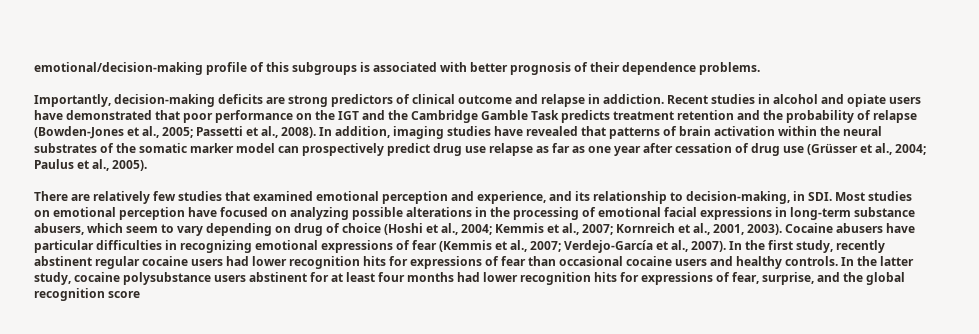emotional/decision-making profile of this subgroups is associated with better prognosis of their dependence problems.

Importantly, decision-making deficits are strong predictors of clinical outcome and relapse in addiction. Recent studies in alcohol and opiate users have demonstrated that poor performance on the IGT and the Cambridge Gamble Task predicts treatment retention and the probability of relapse (Bowden-Jones et al., 2005; Passetti et al., 2008). In addition, imaging studies have revealed that patterns of brain activation within the neural substrates of the somatic marker model can prospectively predict drug use relapse as far as one year after cessation of drug use (Grüsser et al., 2004; Paulus et al., 2005).

There are relatively few studies that examined emotional perception and experience, and its relationship to decision-making, in SDI. Most studies on emotional perception have focused on analyzing possible alterations in the processing of emotional facial expressions in long-term substance abusers, which seem to vary depending on drug of choice (Hoshi et al., 2004; Kemmis et al., 2007; Kornreich et al., 2001, 2003). Cocaine abusers have particular difficulties in recognizing emotional expressions of fear (Kemmis et al., 2007; Verdejo-García et al., 2007). In the first study, recently abstinent regular cocaine users had lower recognition hits for expressions of fear than occasional cocaine users and healthy controls. In the latter study, cocaine polysubstance users abstinent for at least four months had lower recognition hits for expressions of fear, surprise, and the global recognition score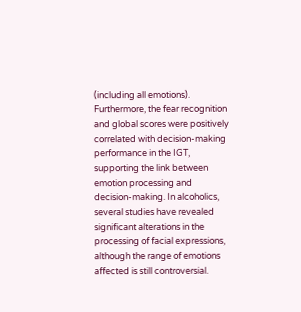(including all emotions). Furthermore, the fear recognition and global scores were positively correlated with decision-making performance in the IGT, supporting the link between emotion processing and decision-making. In alcoholics, several studies have revealed significant alterations in the processing of facial expressions, although the range of emotions affected is still controversial.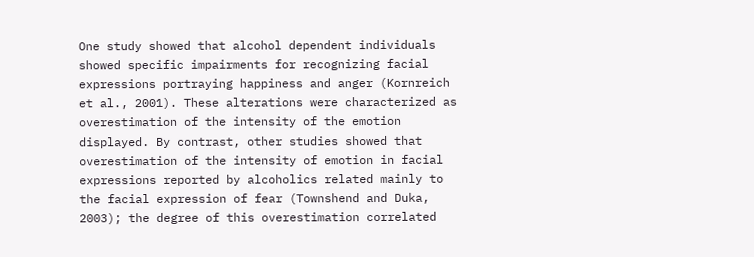One study showed that alcohol dependent individuals showed specific impairments for recognizing facial expressions portraying happiness and anger (Kornreich et al., 2001). These alterations were characterized as overestimation of the intensity of the emotion displayed. By contrast, other studies showed that overestimation of the intensity of emotion in facial expressions reported by alcoholics related mainly to the facial expression of fear (Townshend and Duka, 2003); the degree of this overestimation correlated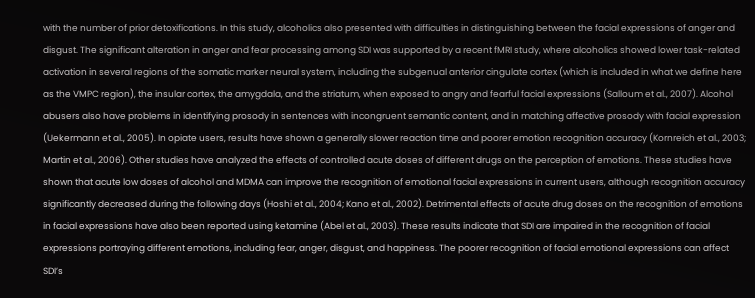with the number of prior detoxifications. In this study, alcoholics also presented with difficulties in distinguishing between the facial expressions of anger and disgust. The significant alteration in anger and fear processing among SDI was supported by a recent fMRI study, where alcoholics showed lower task-related activation in several regions of the somatic marker neural system, including the subgenual anterior cingulate cortex (which is included in what we define here as the VMPC region), the insular cortex, the amygdala, and the striatum, when exposed to angry and fearful facial expressions (Salloum et al., 2007). Alcohol abusers also have problems in identifying prosody in sentences with incongruent semantic content, and in matching affective prosody with facial expression (Uekermann et al., 2005). In opiate users, results have shown a generally slower reaction time and poorer emotion recognition accuracy (Kornreich et al., 2003; Martin et al., 2006). Other studies have analyzed the effects of controlled acute doses of different drugs on the perception of emotions. These studies have shown that acute low doses of alcohol and MDMA can improve the recognition of emotional facial expressions in current users, although recognition accuracy significantly decreased during the following days (Hoshi et al., 2004; Kano et al., 2002). Detrimental effects of acute drug doses on the recognition of emotions in facial expressions have also been reported using ketamine (Abel et al., 2003). These results indicate that SDI are impaired in the recognition of facial expressions portraying different emotions, including fear, anger, disgust, and happiness. The poorer recognition of facial emotional expressions can affect SDI’s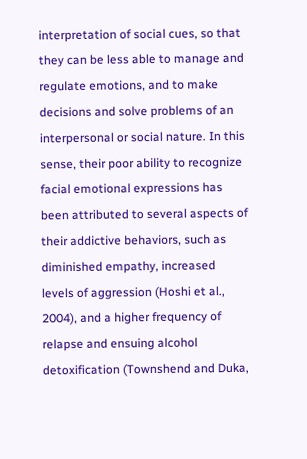interpretation of social cues, so that they can be less able to manage and regulate emotions, and to make decisions and solve problems of an interpersonal or social nature. In this sense, their poor ability to recognize facial emotional expressions has been attributed to several aspects of their addictive behaviors, such as diminished empathy, increased levels of aggression (Hoshi et al., 2004), and a higher frequency of relapse and ensuing alcohol detoxification (Townshend and Duka,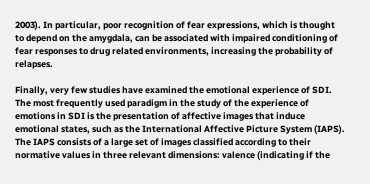2003). In particular, poor recognition of fear expressions, which is thought to depend on the amygdala, can be associated with impaired conditioning of fear responses to drug related environments, increasing the probability of relapses.

Finally, very few studies have examined the emotional experience of SDI. The most frequently used paradigm in the study of the experience of emotions in SDI is the presentation of affective images that induce emotional states, such as the International Affective Picture System (IAPS). The IAPS consists of a large set of images classified according to their normative values in three relevant dimensions: valence (indicating if the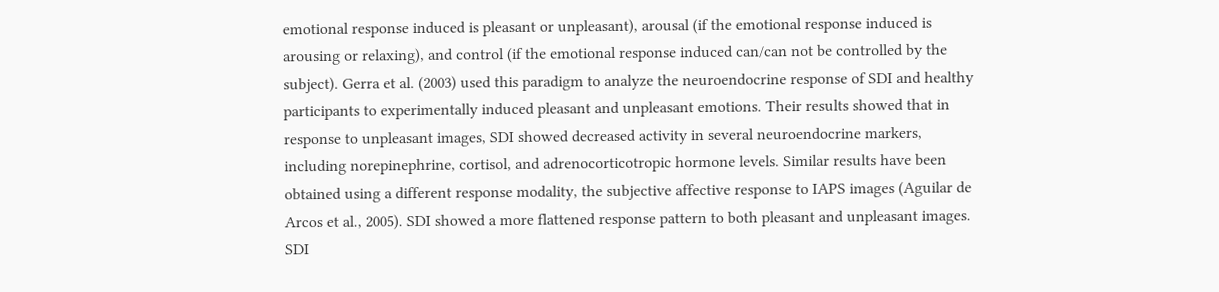emotional response induced is pleasant or unpleasant), arousal (if the emotional response induced is arousing or relaxing), and control (if the emotional response induced can/can not be controlled by the subject). Gerra et al. (2003) used this paradigm to analyze the neuroendocrine response of SDI and healthy participants to experimentally induced pleasant and unpleasant emotions. Their results showed that in response to unpleasant images, SDI showed decreased activity in several neuroendocrine markers, including norepinephrine, cortisol, and adrenocorticotropic hormone levels. Similar results have been obtained using a different response modality, the subjective affective response to IAPS images (Aguilar de Arcos et al., 2005). SDI showed a more flattened response pattern to both pleasant and unpleasant images. SDI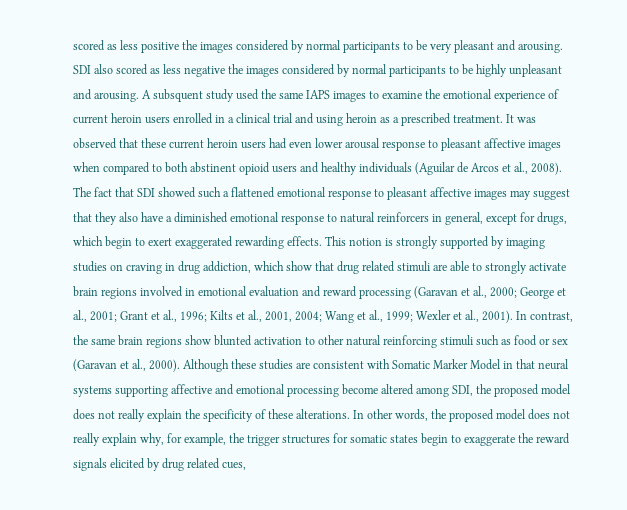scored as less positive the images considered by normal participants to be very pleasant and arousing. SDI also scored as less negative the images considered by normal participants to be highly unpleasant and arousing. A subsquent study used the same IAPS images to examine the emotional experience of current heroin users enrolled in a clinical trial and using heroin as a prescribed treatment. It was observed that these current heroin users had even lower arousal response to pleasant affective images when compared to both abstinent opioid users and healthy individuals (Aguilar de Arcos et al., 2008). The fact that SDI showed such a flattened emotional response to pleasant affective images may suggest that they also have a diminished emotional response to natural reinforcers in general, except for drugs, which begin to exert exaggerated rewarding effects. This notion is strongly supported by imaging studies on craving in drug addiction, which show that drug related stimuli are able to strongly activate brain regions involved in emotional evaluation and reward processing (Garavan et al., 2000; George et al., 2001; Grant et al., 1996; Kilts et al., 2001, 2004; Wang et al., 1999; Wexler et al., 2001). In contrast, the same brain regions show blunted activation to other natural reinforcing stimuli such as food or sex (Garavan et al., 2000). Although these studies are consistent with Somatic Marker Model in that neural systems supporting affective and emotional processing become altered among SDI, the proposed model does not really explain the specificity of these alterations. In other words, the proposed model does not really explain why, for example, the trigger structures for somatic states begin to exaggerate the reward signals elicited by drug related cues,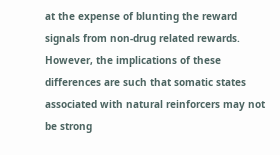at the expense of blunting the reward signals from non-drug related rewards. However, the implications of these differences are such that somatic states associated with natural reinforcers may not be strong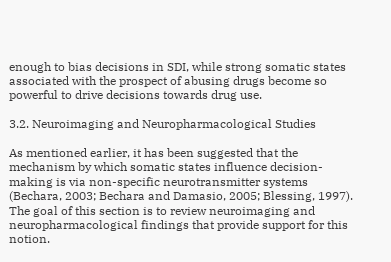enough to bias decisions in SDI, while strong somatic states associated with the prospect of abusing drugs become so powerful to drive decisions towards drug use.

3.2. Neuroimaging and Neuropharmacological Studies

As mentioned earlier, it has been suggested that the mechanism by which somatic states influence decision-making is via non-specific neurotransmitter systems (Bechara, 2003; Bechara and Damasio, 2005; Blessing, 1997). The goal of this section is to review neuroimaging and neuropharmacological findings that provide support for this notion.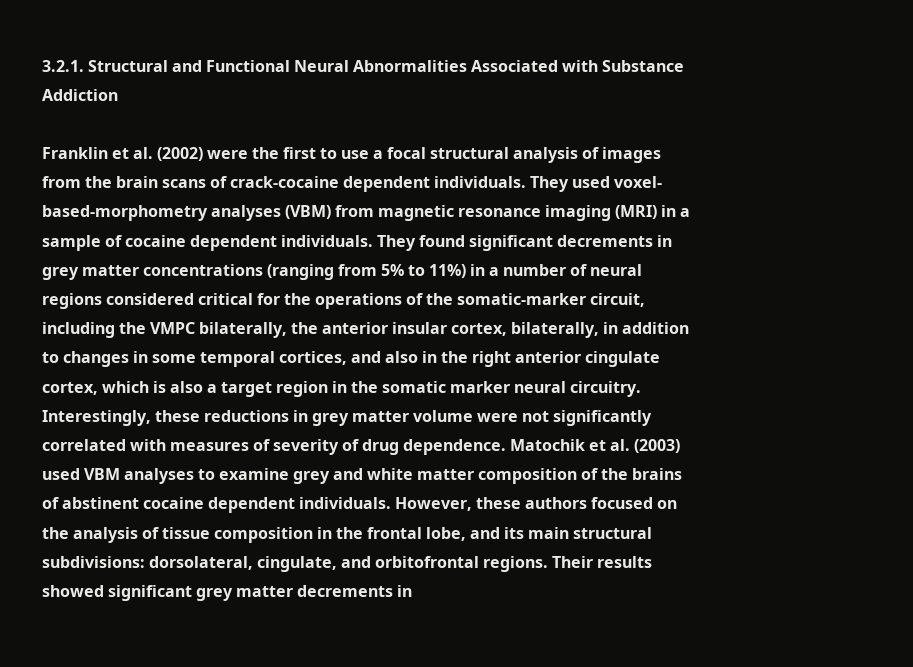3.2.1. Structural and Functional Neural Abnormalities Associated with Substance Addiction

Franklin et al. (2002) were the first to use a focal structural analysis of images from the brain scans of crack-cocaine dependent individuals. They used voxel-based-morphometry analyses (VBM) from magnetic resonance imaging (MRI) in a sample of cocaine dependent individuals. They found significant decrements in grey matter concentrations (ranging from 5% to 11%) in a number of neural regions considered critical for the operations of the somatic-marker circuit, including the VMPC bilaterally, the anterior insular cortex, bilaterally, in addition to changes in some temporal cortices, and also in the right anterior cingulate cortex, which is also a target region in the somatic marker neural circuitry. Interestingly, these reductions in grey matter volume were not significantly correlated with measures of severity of drug dependence. Matochik et al. (2003) used VBM analyses to examine grey and white matter composition of the brains of abstinent cocaine dependent individuals. However, these authors focused on the analysis of tissue composition in the frontal lobe, and its main structural subdivisions: dorsolateral, cingulate, and orbitofrontal regions. Their results showed significant grey matter decrements in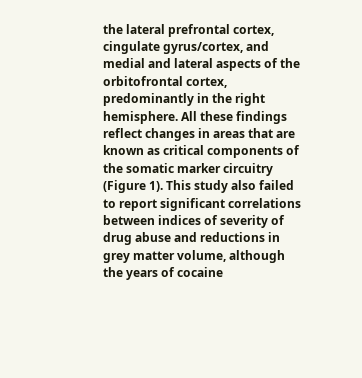the lateral prefrontal cortex, cingulate gyrus/cortex, and medial and lateral aspects of the orbitofrontal cortex, predominantly in the right hemisphere. All these findings reflect changes in areas that are known as critical components of the somatic marker circuitry (Figure 1). This study also failed to report significant correlations between indices of severity of drug abuse and reductions in grey matter volume, although the years of cocaine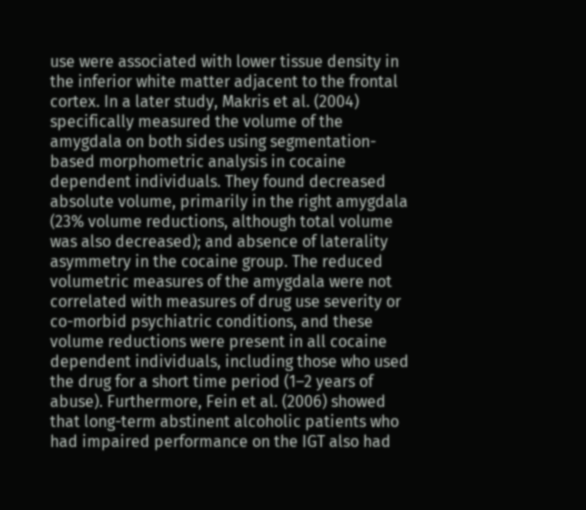use were associated with lower tissue density in the inferior white matter adjacent to the frontal cortex. In a later study, Makris et al. (2004) specifically measured the volume of the amygdala on both sides using segmentation-based morphometric analysis in cocaine dependent individuals. They found decreased absolute volume, primarily in the right amygdala (23% volume reductions, although total volume was also decreased); and absence of laterality asymmetry in the cocaine group. The reduced volumetric measures of the amygdala were not correlated with measures of drug use severity or co-morbid psychiatric conditions, and these volume reductions were present in all cocaine dependent individuals, including those who used the drug for a short time period (1–2 years of abuse). Furthermore, Fein et al. (2006) showed that long-term abstinent alcoholic patients who had impaired performance on the IGT also had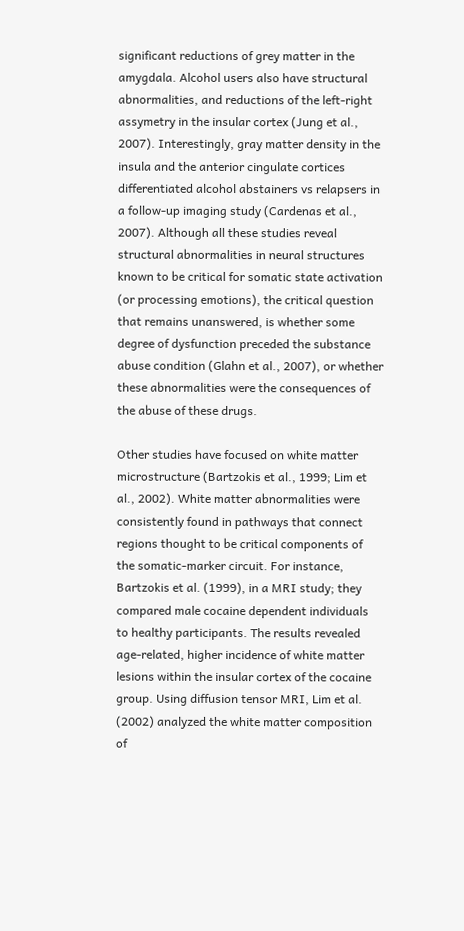significant reductions of grey matter in the amygdala. Alcohol users also have structural abnormalities, and reductions of the left-right assymetry in the insular cortex (Jung et al., 2007). Interestingly, gray matter density in the insula and the anterior cingulate cortices differentiated alcohol abstainers vs relapsers in a follow-up imaging study (Cardenas et al., 2007). Although all these studies reveal structural abnormalities in neural structures known to be critical for somatic state activation (or processing emotions), the critical question that remains unanswered, is whether some degree of dysfunction preceded the substance abuse condition (Glahn et al., 2007), or whether these abnormalities were the consequences of the abuse of these drugs.

Other studies have focused on white matter microstructure (Bartzokis et al., 1999; Lim et al., 2002). White matter abnormalities were consistently found in pathways that connect regions thought to be critical components of the somatic-marker circuit. For instance, Bartzokis et al. (1999), in a MRI study; they compared male cocaine dependent individuals to healthy participants. The results revealed age-related, higher incidence of white matter lesions within the insular cortex of the cocaine group. Using diffusion tensor MRI, Lim et al. (2002) analyzed the white matter composition of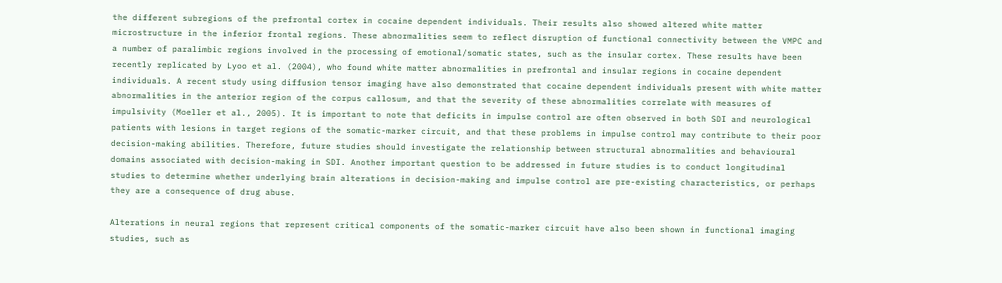the different subregions of the prefrontal cortex in cocaine dependent individuals. Their results also showed altered white matter microstructure in the inferior frontal regions. These abnormalities seem to reflect disruption of functional connectivity between the VMPC and a number of paralimbic regions involved in the processing of emotional/somatic states, such as the insular cortex. These results have been recently replicated by Lyoo et al. (2004), who found white matter abnormalities in prefrontal and insular regions in cocaine dependent individuals. A recent study using diffusion tensor imaging have also demonstrated that cocaine dependent individuals present with white matter abnormalities in the anterior region of the corpus callosum, and that the severity of these abnormalities correlate with measures of impulsivity (Moeller et al., 2005). It is important to note that deficits in impulse control are often observed in both SDI and neurological patients with lesions in target regions of the somatic-marker circuit, and that these problems in impulse control may contribute to their poor decision-making abilities. Therefore, future studies should investigate the relationship between structural abnormalities and behavioural domains associated with decision-making in SDI. Another important question to be addressed in future studies is to conduct longitudinal studies to determine whether underlying brain alterations in decision-making and impulse control are pre-existing characteristics, or perhaps they are a consequence of drug abuse.

Alterations in neural regions that represent critical components of the somatic-marker circuit have also been shown in functional imaging studies, such as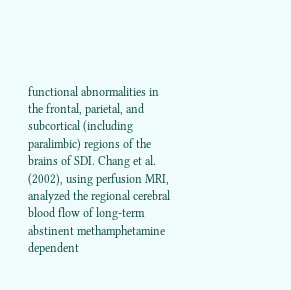functional abnormalities in the frontal, parietal, and subcortical (including paralimbic) regions of the brains of SDI. Chang et al. (2002), using perfusion MRI, analyzed the regional cerebral blood flow of long-term abstinent methamphetamine dependent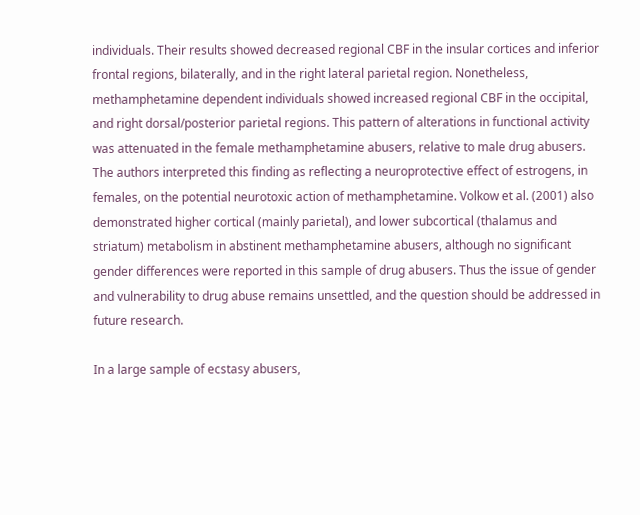individuals. Their results showed decreased regional CBF in the insular cortices and inferior frontal regions, bilaterally, and in the right lateral parietal region. Nonetheless, methamphetamine dependent individuals showed increased regional CBF in the occipital, and right dorsal/posterior parietal regions. This pattern of alterations in functional activity was attenuated in the female methamphetamine abusers, relative to male drug abusers. The authors interpreted this finding as reflecting a neuroprotective effect of estrogens, in females, on the potential neurotoxic action of methamphetamine. Volkow et al. (2001) also demonstrated higher cortical (mainly parietal), and lower subcortical (thalamus and striatum) metabolism in abstinent methamphetamine abusers, although no significant gender differences were reported in this sample of drug abusers. Thus the issue of gender and vulnerability to drug abuse remains unsettled, and the question should be addressed in future research.

In a large sample of ecstasy abusers,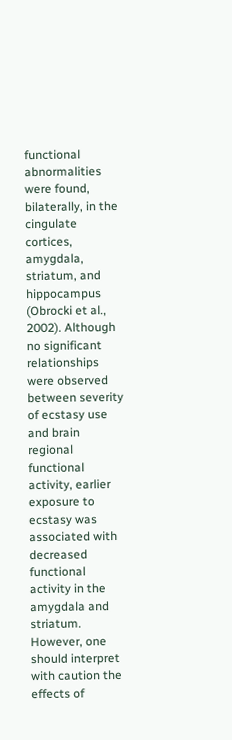functional abnormalities were found, bilaterally, in the cingulate cortices, amygdala, striatum, and hippocampus (Obrocki et al., 2002). Although no significant relationships were observed between severity of ecstasy use and brain regional functional activity, earlier exposure to ecstasy was associated with decreased functional activity in the amygdala and striatum. However, one should interpret with caution the effects of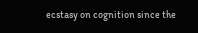ecstasy on cognition since the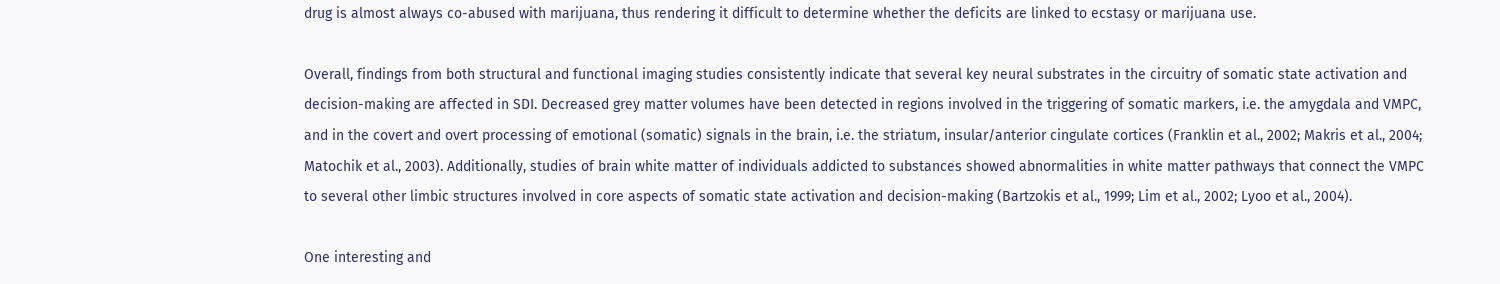drug is almost always co-abused with marijuana, thus rendering it difficult to determine whether the deficits are linked to ecstasy or marijuana use.

Overall, findings from both structural and functional imaging studies consistently indicate that several key neural substrates in the circuitry of somatic state activation and decision-making are affected in SDI. Decreased grey matter volumes have been detected in regions involved in the triggering of somatic markers, i.e. the amygdala and VMPC, and in the covert and overt processing of emotional (somatic) signals in the brain, i.e. the striatum, insular/anterior cingulate cortices (Franklin et al., 2002; Makris et al., 2004; Matochik et al., 2003). Additionally, studies of brain white matter of individuals addicted to substances showed abnormalities in white matter pathways that connect the VMPC to several other limbic structures involved in core aspects of somatic state activation and decision-making (Bartzokis et al., 1999; Lim et al., 2002; Lyoo et al., 2004).

One interesting and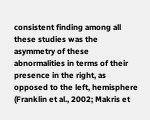consistent finding among all these studies was the asymmetry of these abnormalities in terms of their presence in the right, as opposed to the left, hemisphere (Franklin et al., 2002; Makris et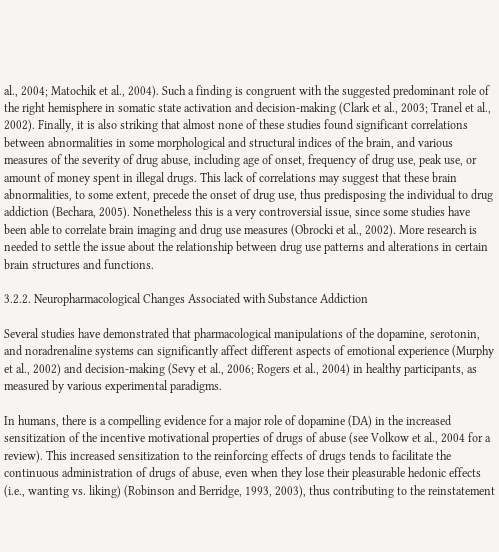al., 2004; Matochik et al., 2004). Such a finding is congruent with the suggested predominant role of the right hemisphere in somatic state activation and decision-making (Clark et al., 2003; Tranel et al., 2002). Finally, it is also striking that almost none of these studies found significant correlations between abnormalities in some morphological and structural indices of the brain, and various measures of the severity of drug abuse, including age of onset, frequency of drug use, peak use, or amount of money spent in illegal drugs. This lack of correlations may suggest that these brain abnormalities, to some extent, precede the onset of drug use, thus predisposing the individual to drug addiction (Bechara, 2005). Nonetheless this is a very controversial issue, since some studies have been able to correlate brain imaging and drug use measures (Obrocki et al., 2002). More research is needed to settle the issue about the relationship between drug use patterns and alterations in certain brain structures and functions.

3.2.2. Neuropharmacological Changes Associated with Substance Addiction

Several studies have demonstrated that pharmacological manipulations of the dopamine, serotonin, and noradrenaline systems can significantly affect different aspects of emotional experience (Murphy et al., 2002) and decision-making (Sevy et al., 2006; Rogers et al., 2004) in healthy participants, as measured by various experimental paradigms.

In humans, there is a compelling evidence for a major role of dopamine (DA) in the increased sensitization of the incentive motivational properties of drugs of abuse (see Volkow et al., 2004 for a review). This increased sensitization to the reinforcing effects of drugs tends to facilitate the continuous administration of drugs of abuse, even when they lose their pleasurable hedonic effects (i.e., wanting vs. liking) (Robinson and Berridge, 1993, 2003), thus contributing to the reinstatement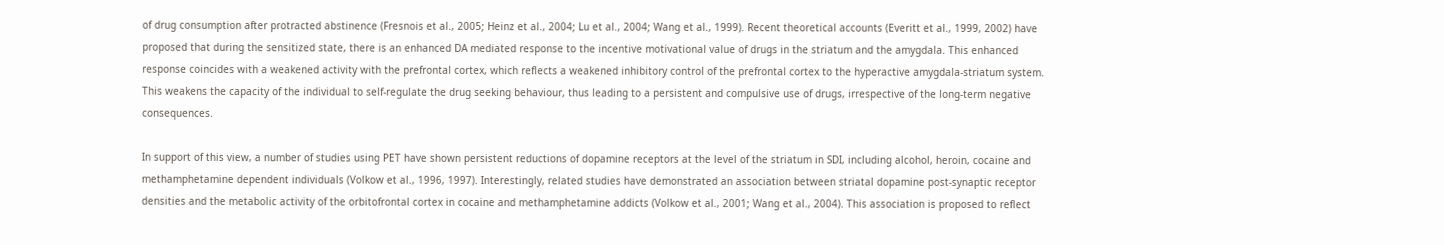of drug consumption after protracted abstinence (Fresnois et al., 2005; Heinz et al., 2004; Lu et al., 2004; Wang et al., 1999). Recent theoretical accounts (Everitt et al., 1999, 2002) have proposed that during the sensitized state, there is an enhanced DA mediated response to the incentive motivational value of drugs in the striatum and the amygdala. This enhanced response coincides with a weakened activity with the prefrontal cortex, which reflects a weakened inhibitory control of the prefrontal cortex to the hyperactive amygdala-striatum system. This weakens the capacity of the individual to self-regulate the drug seeking behaviour, thus leading to a persistent and compulsive use of drugs, irrespective of the long-term negative consequences.

In support of this view, a number of studies using PET have shown persistent reductions of dopamine receptors at the level of the striatum in SDI, including alcohol, heroin, cocaine and methamphetamine dependent individuals (Volkow et al., 1996, 1997). Interestingly, related studies have demonstrated an association between striatal dopamine post-synaptic receptor densities and the metabolic activity of the orbitofrontal cortex in cocaine and methamphetamine addicts (Volkow et al., 2001; Wang et al., 2004). This association is proposed to reflect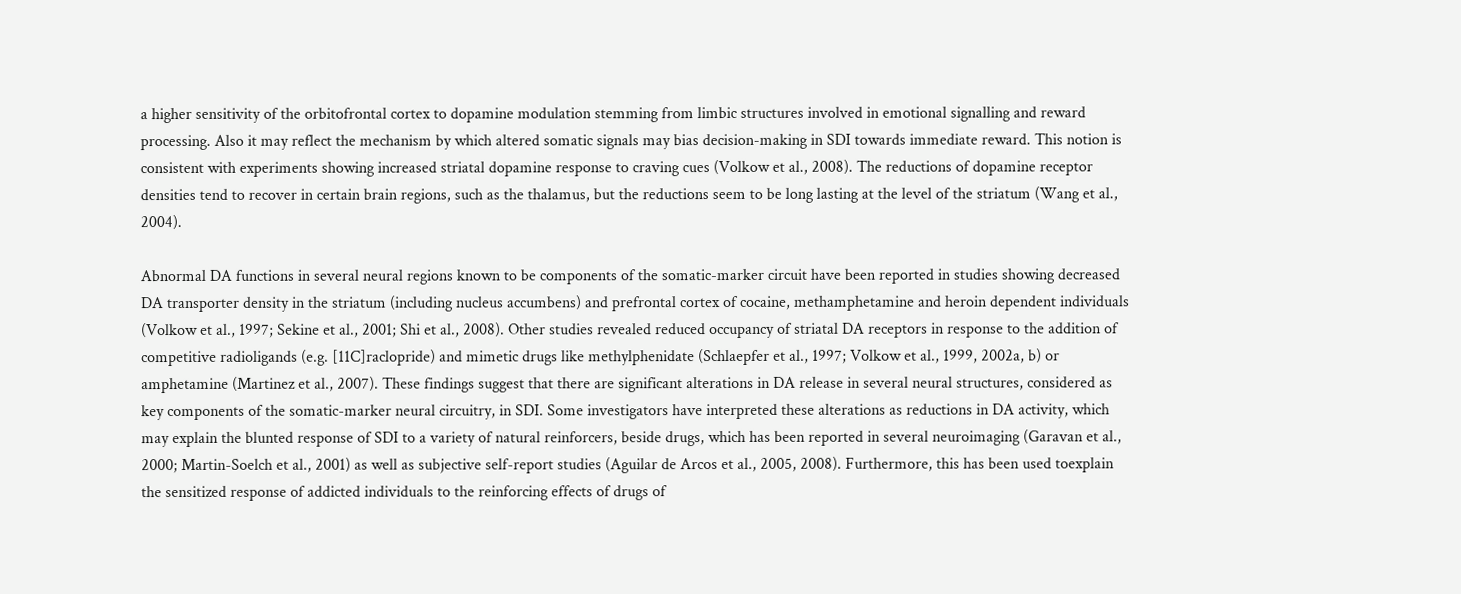a higher sensitivity of the orbitofrontal cortex to dopamine modulation stemming from limbic structures involved in emotional signalling and reward processing. Also it may reflect the mechanism by which altered somatic signals may bias decision-making in SDI towards immediate reward. This notion is consistent with experiments showing increased striatal dopamine response to craving cues (Volkow et al., 2008). The reductions of dopamine receptor densities tend to recover in certain brain regions, such as the thalamus, but the reductions seem to be long lasting at the level of the striatum (Wang et al., 2004).

Abnormal DA functions in several neural regions known to be components of the somatic-marker circuit have been reported in studies showing decreased DA transporter density in the striatum (including nucleus accumbens) and prefrontal cortex of cocaine, methamphetamine and heroin dependent individuals (Volkow et al., 1997; Sekine et al., 2001; Shi et al., 2008). Other studies revealed reduced occupancy of striatal DA receptors in response to the addition of competitive radioligands (e.g. [11C]raclopride) and mimetic drugs like methylphenidate (Schlaepfer et al., 1997; Volkow et al., 1999, 2002a, b) or amphetamine (Martinez et al., 2007). These findings suggest that there are significant alterations in DA release in several neural structures, considered as key components of the somatic-marker neural circuitry, in SDI. Some investigators have interpreted these alterations as reductions in DA activity, which may explain the blunted response of SDI to a variety of natural reinforcers, beside drugs, which has been reported in several neuroimaging (Garavan et al., 2000; Martin-Soelch et al., 2001) as well as subjective self-report studies (Aguilar de Arcos et al., 2005, 2008). Furthermore, this has been used toexplain the sensitized response of addicted individuals to the reinforcing effects of drugs of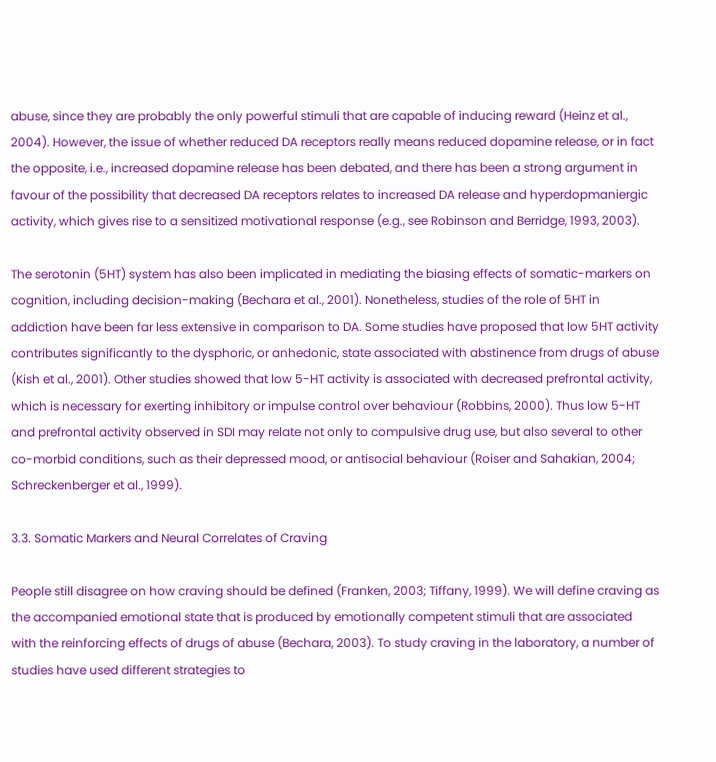abuse, since they are probably the only powerful stimuli that are capable of inducing reward (Heinz et al., 2004). However, the issue of whether reduced DA receptors really means reduced dopamine release, or in fact the opposite, i.e., increased dopamine release has been debated, and there has been a strong argument in favour of the possibility that decreased DA receptors relates to increased DA release and hyperdopmaniergic activity, which gives rise to a sensitized motivational response (e.g., see Robinson and Berridge, 1993, 2003).

The serotonin (5HT) system has also been implicated in mediating the biasing effects of somatic-markers on cognition, including decision-making (Bechara et al., 2001). Nonetheless, studies of the role of 5HT in addiction have been far less extensive in comparison to DA. Some studies have proposed that low 5HT activity contributes significantly to the dysphoric, or anhedonic, state associated with abstinence from drugs of abuse (Kish et al., 2001). Other studies showed that low 5-HT activity is associated with decreased prefrontal activity, which is necessary for exerting inhibitory or impulse control over behaviour (Robbins, 2000). Thus low 5-HT and prefrontal activity observed in SDI may relate not only to compulsive drug use, but also several to other co-morbid conditions, such as their depressed mood, or antisocial behaviour (Roiser and Sahakian, 2004; Schreckenberger et al., 1999).

3.3. Somatic Markers and Neural Correlates of Craving

People still disagree on how craving should be defined (Franken, 2003; Tiffany, 1999). We will define craving as the accompanied emotional state that is produced by emotionally competent stimuli that are associated with the reinforcing effects of drugs of abuse (Bechara, 2003). To study craving in the laboratory, a number of studies have used different strategies to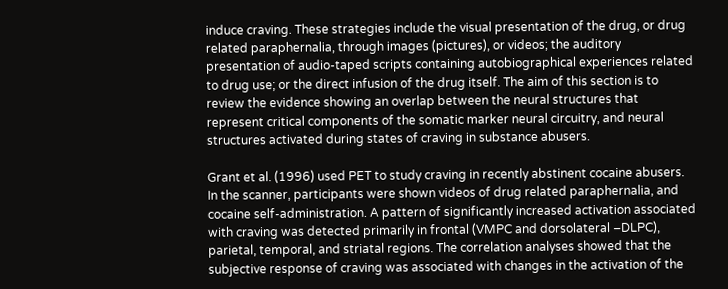induce craving. These strategies include the visual presentation of the drug, or drug related paraphernalia, through images (pictures), or videos; the auditory presentation of audio-taped scripts containing autobiographical experiences related to drug use; or the direct infusion of the drug itself. The aim of this section is to review the evidence showing an overlap between the neural structures that represent critical components of the somatic marker neural circuitry, and neural structures activated during states of craving in substance abusers.

Grant et al. (1996) used PET to study craving in recently abstinent cocaine abusers. In the scanner, participants were shown videos of drug related paraphernalia, and cocaine self-administration. A pattern of significantly increased activation associated with craving was detected primarily in frontal (VMPC and dorsolateral –DLPC), parietal, temporal, and striatal regions. The correlation analyses showed that the subjective response of craving was associated with changes in the activation of the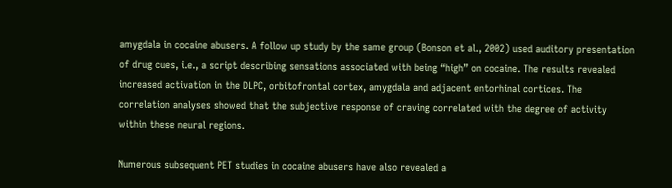amygdala in cocaine abusers. A follow up study by the same group (Bonson et al., 2002) used auditory presentation of drug cues, i.e., a script describing sensations associated with being “high” on cocaine. The results revealed increased activation in the DLPC, orbitofrontal cortex, amygdala and adjacent entorhinal cortices. The correlation analyses showed that the subjective response of craving correlated with the degree of activity within these neural regions.

Numerous subsequent PET studies in cocaine abusers have also revealed a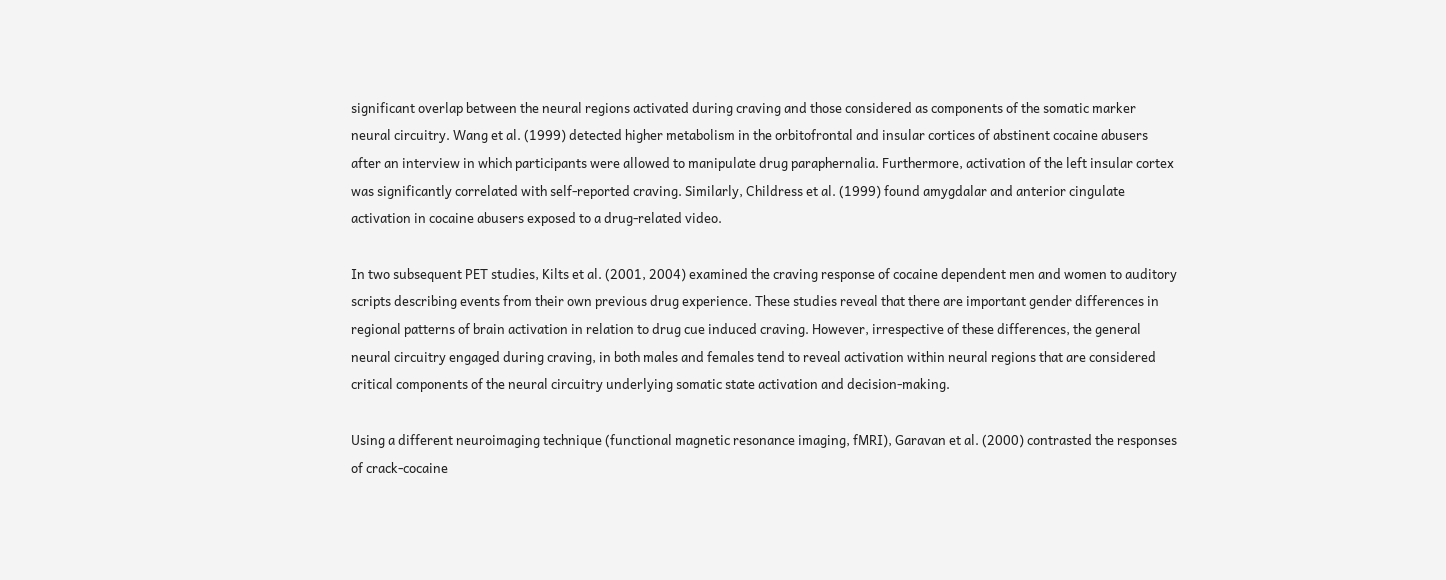significant overlap between the neural regions activated during craving and those considered as components of the somatic marker neural circuitry. Wang et al. (1999) detected higher metabolism in the orbitofrontal and insular cortices of abstinent cocaine abusers after an interview in which participants were allowed to manipulate drug paraphernalia. Furthermore, activation of the left insular cortex was significantly correlated with self-reported craving. Similarly, Childress et al. (1999) found amygdalar and anterior cingulate activation in cocaine abusers exposed to a drug-related video.

In two subsequent PET studies, Kilts et al. (2001, 2004) examined the craving response of cocaine dependent men and women to auditory scripts describing events from their own previous drug experience. These studies reveal that there are important gender differences in regional patterns of brain activation in relation to drug cue induced craving. However, irrespective of these differences, the general neural circuitry engaged during craving, in both males and females tend to reveal activation within neural regions that are considered critical components of the neural circuitry underlying somatic state activation and decision-making.

Using a different neuroimaging technique (functional magnetic resonance imaging, fMRI), Garavan et al. (2000) contrasted the responses of crack-cocaine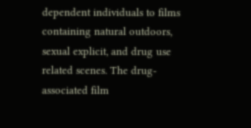dependent individuals to films containing natural outdoors, sexual explicit, and drug use related scenes. The drug-associated film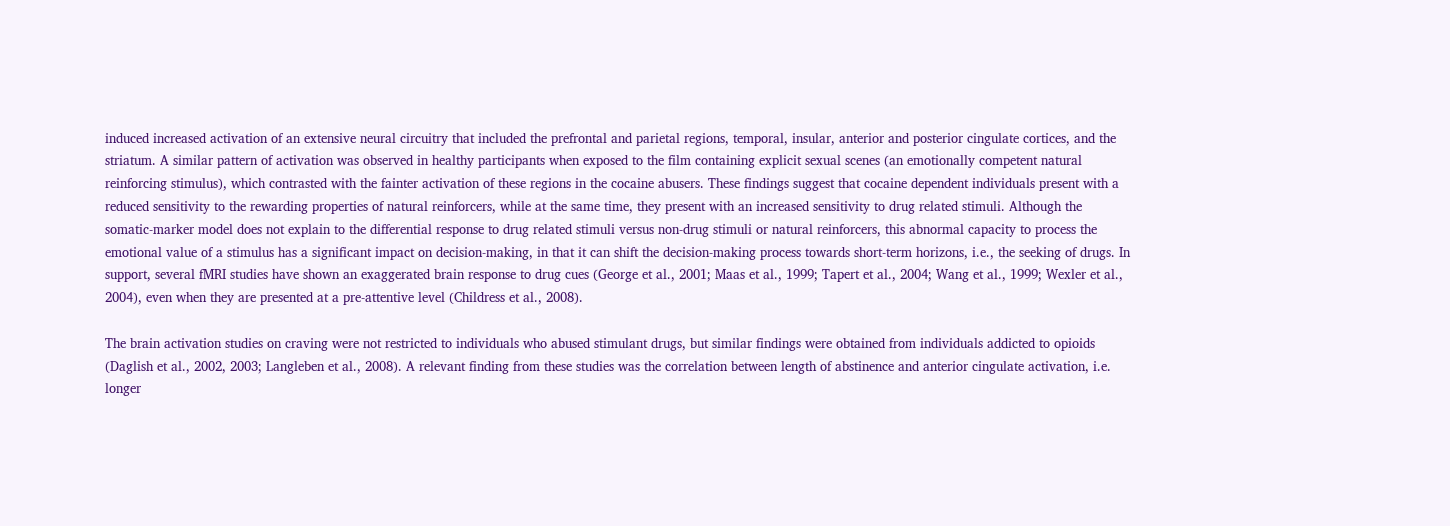induced increased activation of an extensive neural circuitry that included the prefrontal and parietal regions, temporal, insular, anterior and posterior cingulate cortices, and the striatum. A similar pattern of activation was observed in healthy participants when exposed to the film containing explicit sexual scenes (an emotionally competent natural reinforcing stimulus), which contrasted with the fainter activation of these regions in the cocaine abusers. These findings suggest that cocaine dependent individuals present with a reduced sensitivity to the rewarding properties of natural reinforcers, while at the same time, they present with an increased sensitivity to drug related stimuli. Although the somatic-marker model does not explain to the differential response to drug related stimuli versus non-drug stimuli or natural reinforcers, this abnormal capacity to process the emotional value of a stimulus has a significant impact on decision-making, in that it can shift the decision-making process towards short-term horizons, i.e., the seeking of drugs. In support, several fMRI studies have shown an exaggerated brain response to drug cues (George et al., 2001; Maas et al., 1999; Tapert et al., 2004; Wang et al., 1999; Wexler et al., 2004), even when they are presented at a pre-attentive level (Childress et al., 2008).

The brain activation studies on craving were not restricted to individuals who abused stimulant drugs, but similar findings were obtained from individuals addicted to opioids (Daglish et al., 2002, 2003; Langleben et al., 2008). A relevant finding from these studies was the correlation between length of abstinence and anterior cingulate activation, i.e. longer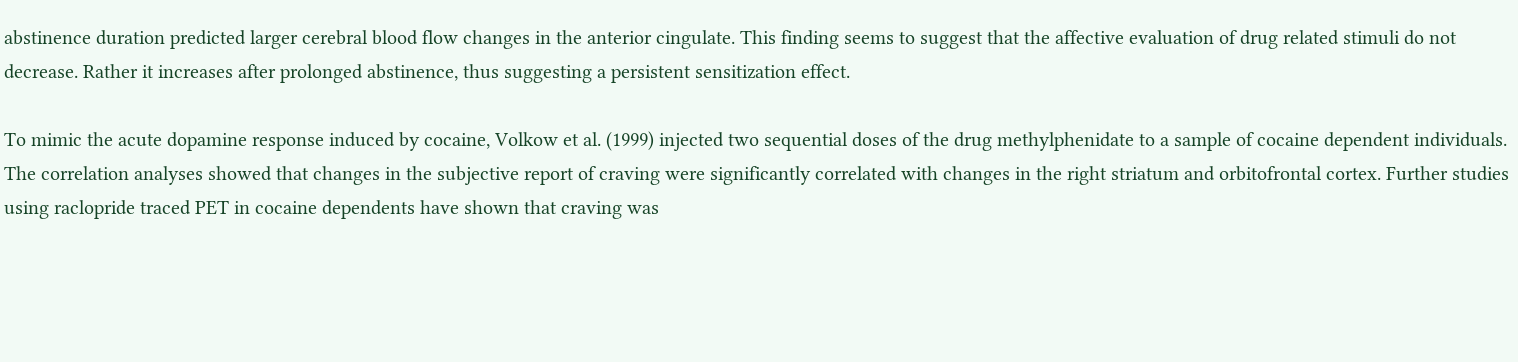abstinence duration predicted larger cerebral blood flow changes in the anterior cingulate. This finding seems to suggest that the affective evaluation of drug related stimuli do not decrease. Rather it increases after prolonged abstinence, thus suggesting a persistent sensitization effect.

To mimic the acute dopamine response induced by cocaine, Volkow et al. (1999) injected two sequential doses of the drug methylphenidate to a sample of cocaine dependent individuals. The correlation analyses showed that changes in the subjective report of craving were significantly correlated with changes in the right striatum and orbitofrontal cortex. Further studies using raclopride traced PET in cocaine dependents have shown that craving was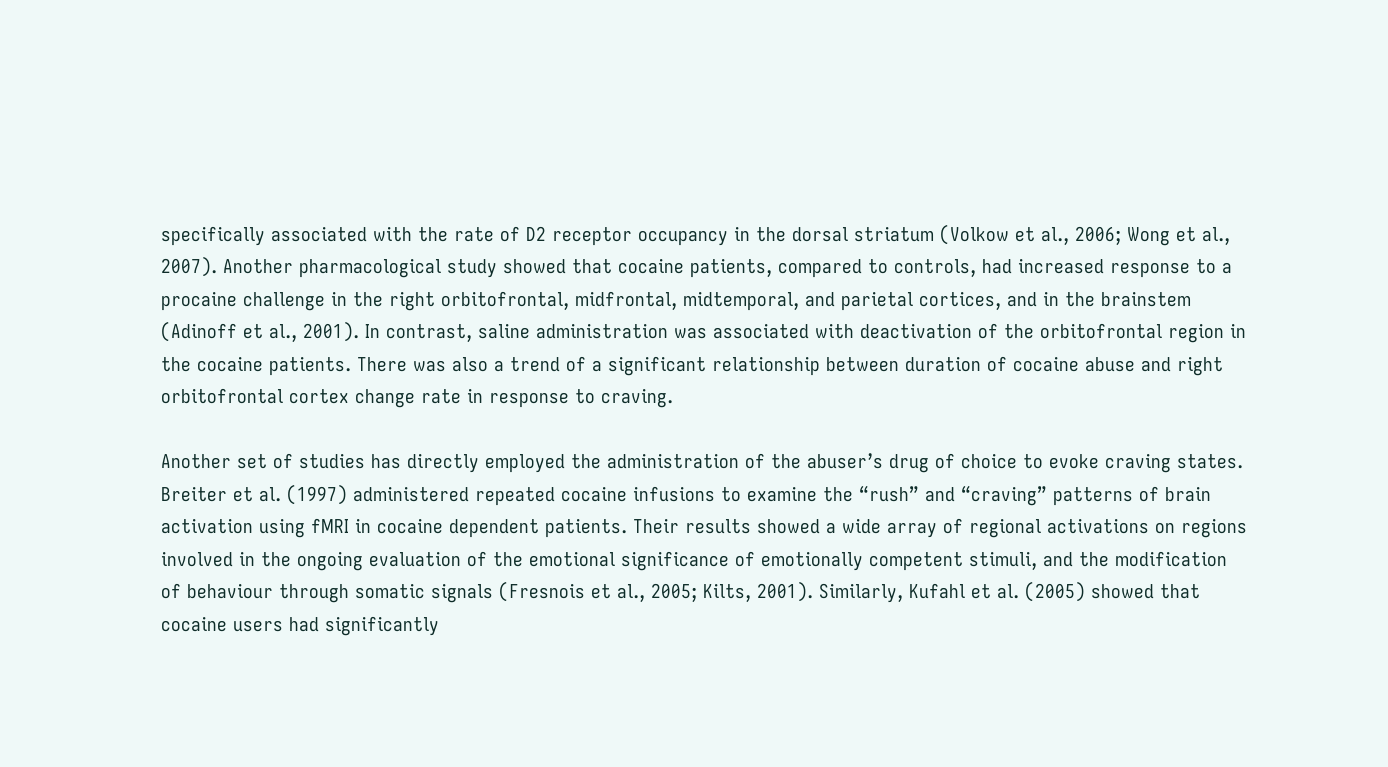specifically associated with the rate of D2 receptor occupancy in the dorsal striatum (Volkow et al., 2006; Wong et al., 2007). Another pharmacological study showed that cocaine patients, compared to controls, had increased response to a procaine challenge in the right orbitofrontal, midfrontal, midtemporal, and parietal cortices, and in the brainstem (Adinoff et al., 2001). In contrast, saline administration was associated with deactivation of the orbitofrontal region in the cocaine patients. There was also a trend of a significant relationship between duration of cocaine abuse and right orbitofrontal cortex change rate in response to craving.

Another set of studies has directly employed the administration of the abuser’s drug of choice to evoke craving states. Breiter et al. (1997) administered repeated cocaine infusions to examine the “rush” and “craving” patterns of brain activation using fMRI in cocaine dependent patients. Their results showed a wide array of regional activations on regions involved in the ongoing evaluation of the emotional significance of emotionally competent stimuli, and the modification of behaviour through somatic signals (Fresnois et al., 2005; Kilts, 2001). Similarly, Kufahl et al. (2005) showed that cocaine users had significantly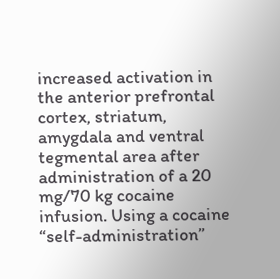increased activation in the anterior prefrontal cortex, striatum, amygdala and ventral tegmental area after administration of a 20 mg/70 kg cocaine infusion. Using a cocaine “self-administration”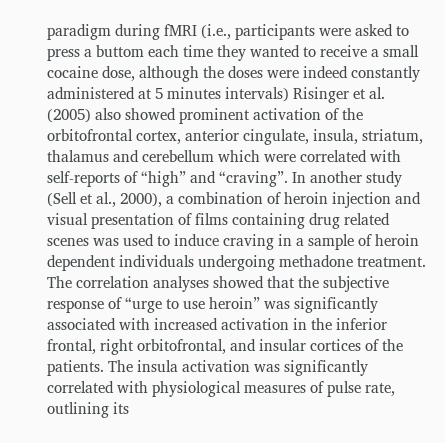paradigm during fMRI (i.e., participants were asked to press a buttom each time they wanted to receive a small cocaine dose, although the doses were indeed constantly administered at 5 minutes intervals) Risinger et al. (2005) also showed prominent activation of the orbitofrontal cortex, anterior cingulate, insula, striatum, thalamus and cerebellum which were correlated with self-reports of “high” and “craving”. In another study (Sell et al., 2000), a combination of heroin injection and visual presentation of films containing drug related scenes was used to induce craving in a sample of heroin dependent individuals undergoing methadone treatment. The correlation analyses showed that the subjective response of “urge to use heroin” was significantly associated with increased activation in the inferior frontal, right orbitofrontal, and insular cortices of the patients. The insula activation was significantly correlated with physiological measures of pulse rate, outlining its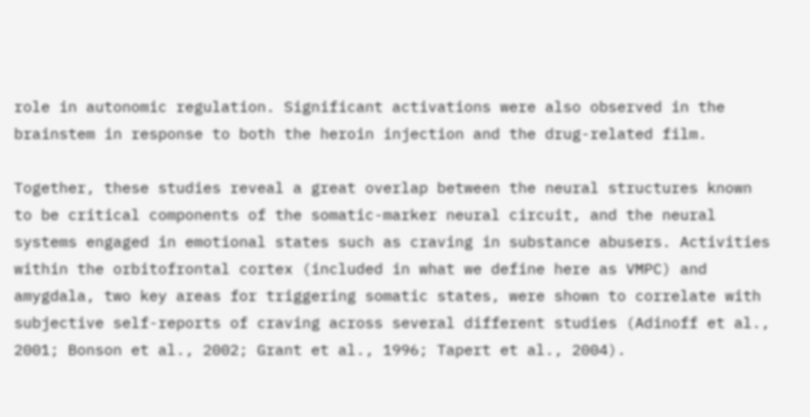role in autonomic regulation. Significant activations were also observed in the brainstem in response to both the heroin injection and the drug-related film.

Together, these studies reveal a great overlap between the neural structures known to be critical components of the somatic-marker neural circuit, and the neural systems engaged in emotional states such as craving in substance abusers. Activities within the orbitofrontal cortex (included in what we define here as VMPC) and amygdala, two key areas for triggering somatic states, were shown to correlate with subjective self-reports of craving across several different studies (Adinoff et al., 2001; Bonson et al., 2002; Grant et al., 1996; Tapert et al., 2004).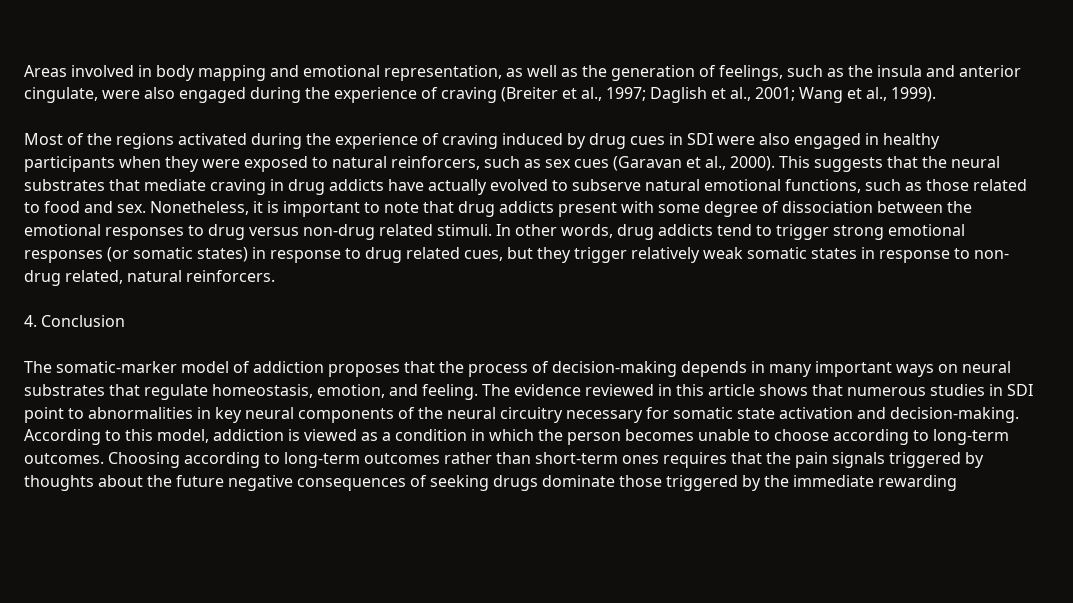Areas involved in body mapping and emotional representation, as well as the generation of feelings, such as the insula and anterior cingulate, were also engaged during the experience of craving (Breiter et al., 1997; Daglish et al., 2001; Wang et al., 1999).

Most of the regions activated during the experience of craving induced by drug cues in SDI were also engaged in healthy participants when they were exposed to natural reinforcers, such as sex cues (Garavan et al., 2000). This suggests that the neural substrates that mediate craving in drug addicts have actually evolved to subserve natural emotional functions, such as those related to food and sex. Nonetheless, it is important to note that drug addicts present with some degree of dissociation between the emotional responses to drug versus non-drug related stimuli. In other words, drug addicts tend to trigger strong emotional responses (or somatic states) in response to drug related cues, but they trigger relatively weak somatic states in response to non-drug related, natural reinforcers.

4. Conclusion

The somatic-marker model of addiction proposes that the process of decision-making depends in many important ways on neural substrates that regulate homeostasis, emotion, and feeling. The evidence reviewed in this article shows that numerous studies in SDI point to abnormalities in key neural components of the neural circuitry necessary for somatic state activation and decision-making. According to this model, addiction is viewed as a condition in which the person becomes unable to choose according to long-term outcomes. Choosing according to long-term outcomes rather than short-term ones requires that the pain signals triggered by thoughts about the future negative consequences of seeking drugs dominate those triggered by the immediate rewarding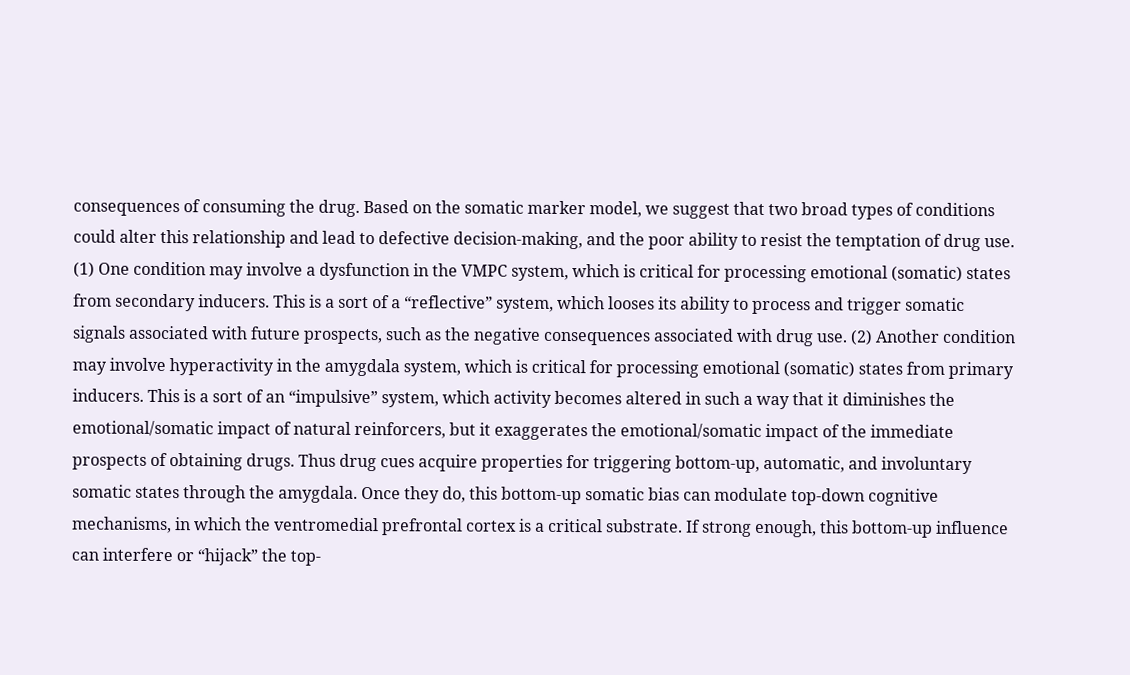consequences of consuming the drug. Based on the somatic marker model, we suggest that two broad types of conditions could alter this relationship and lead to defective decision-making, and the poor ability to resist the temptation of drug use. (1) One condition may involve a dysfunction in the VMPC system, which is critical for processing emotional (somatic) states from secondary inducers. This is a sort of a “reflective” system, which looses its ability to process and trigger somatic signals associated with future prospects, such as the negative consequences associated with drug use. (2) Another condition may involve hyperactivity in the amygdala system, which is critical for processing emotional (somatic) states from primary inducers. This is a sort of an “impulsive” system, which activity becomes altered in such a way that it diminishes the emotional/somatic impact of natural reinforcers, but it exaggerates the emotional/somatic impact of the immediate prospects of obtaining drugs. Thus drug cues acquire properties for triggering bottom-up, automatic, and involuntary somatic states through the amygdala. Once they do, this bottom-up somatic bias can modulate top-down cognitive mechanisms, in which the ventromedial prefrontal cortex is a critical substrate. If strong enough, this bottom-up influence can interfere or “hijack” the top-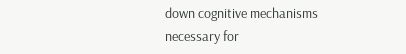down cognitive mechanisms necessary for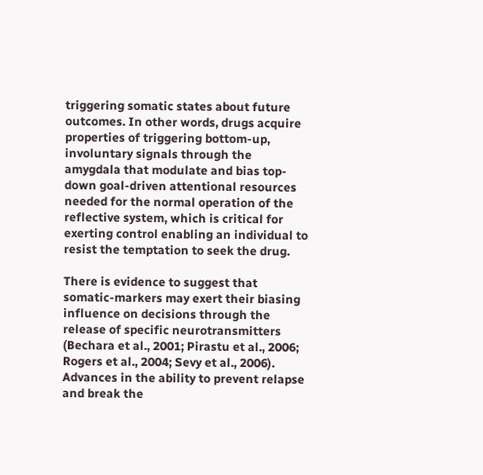triggering somatic states about future outcomes. In other words, drugs acquire properties of triggering bottom-up, involuntary signals through the amygdala that modulate and bias top-down goal-driven attentional resources needed for the normal operation of the reflective system, which is critical for exerting control enabling an individual to resist the temptation to seek the drug.

There is evidence to suggest that somatic-markers may exert their biasing influence on decisions through the release of specific neurotransmitters (Bechara et al., 2001; Pirastu et al., 2006; Rogers et al., 2004; Sevy et al., 2006). Advances in the ability to prevent relapse and break the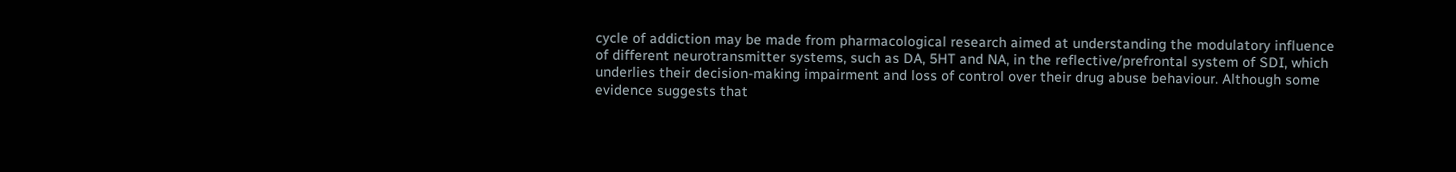cycle of addiction may be made from pharmacological research aimed at understanding the modulatory influence of different neurotransmitter systems, such as DA, 5HT and NA, in the reflective/prefrontal system of SDI, which underlies their decision-making impairment and loss of control over their drug abuse behaviour. Although some evidence suggests that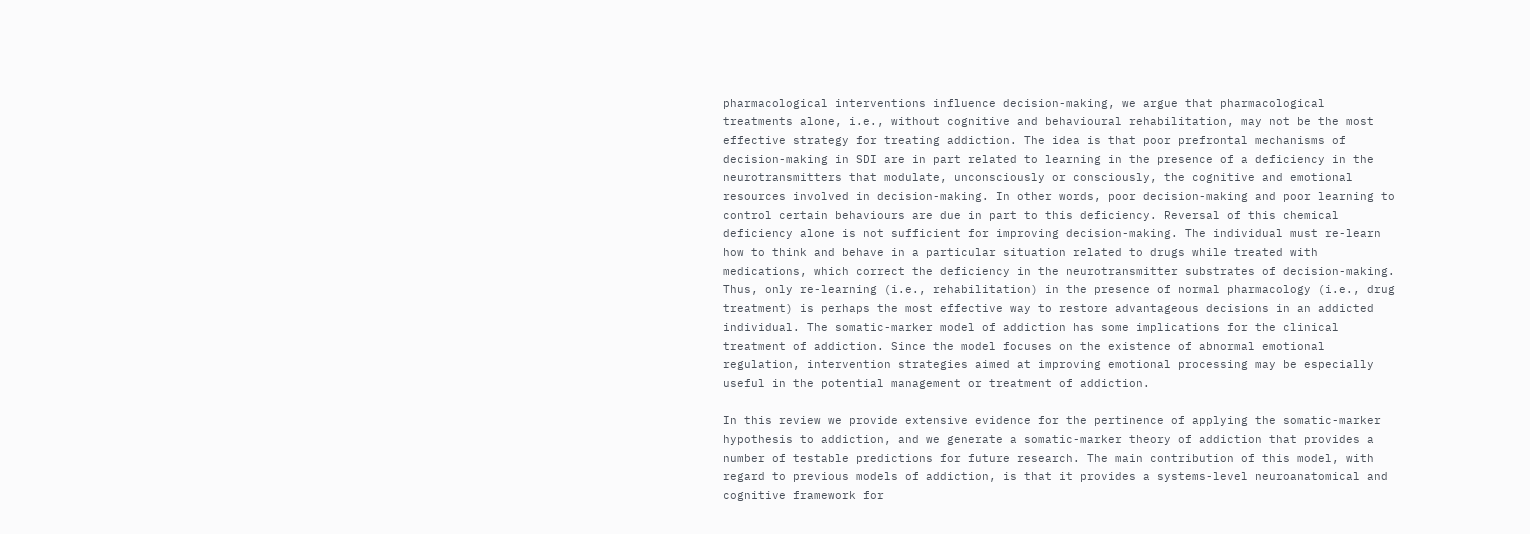pharmacological interventions influence decision-making, we argue that pharmacological treatments alone, i.e., without cognitive and behavioural rehabilitation, may not be the most effective strategy for treating addiction. The idea is that poor prefrontal mechanisms of decision-making in SDI are in part related to learning in the presence of a deficiency in the neurotransmitters that modulate, unconsciously or consciously, the cognitive and emotional resources involved in decision-making. In other words, poor decision-making and poor learning to control certain behaviours are due in part to this deficiency. Reversal of this chemical deficiency alone is not sufficient for improving decision-making. The individual must re-learn how to think and behave in a particular situation related to drugs while treated with medications, which correct the deficiency in the neurotransmitter substrates of decision-making. Thus, only re-learning (i.e., rehabilitation) in the presence of normal pharmacology (i.e., drug treatment) is perhaps the most effective way to restore advantageous decisions in an addicted individual. The somatic-marker model of addiction has some implications for the clinical treatment of addiction. Since the model focuses on the existence of abnormal emotional regulation, intervention strategies aimed at improving emotional processing may be especially useful in the potential management or treatment of addiction.

In this review we provide extensive evidence for the pertinence of applying the somatic-marker hypothesis to addiction, and we generate a somatic-marker theory of addiction that provides a number of testable predictions for future research. The main contribution of this model, with regard to previous models of addiction, is that it provides a systems-level neuroanatomical and cognitive framework for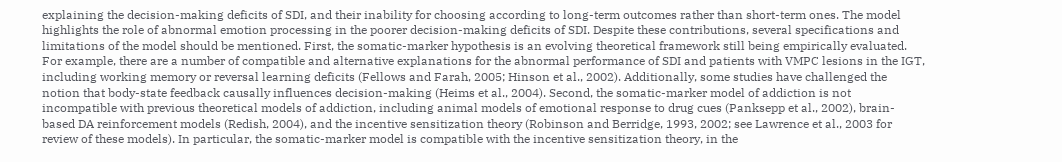explaining the decision-making deficits of SDI, and their inability for choosing according to long-term outcomes rather than short-term ones. The model highlights the role of abnormal emotion processing in the poorer decision-making deficits of SDI. Despite these contributions, several specifications and limitations of the model should be mentioned. First, the somatic-marker hypothesis is an evolving theoretical framework still being empirically evaluated. For example, there are a number of compatible and alternative explanations for the abnormal performance of SDI and patients with VMPC lesions in the IGT, including working memory or reversal learning deficits (Fellows and Farah, 2005; Hinson et al., 2002). Additionally, some studies have challenged the notion that body-state feedback causally influences decision-making (Heims et al., 2004). Second, the somatic-marker model of addiction is not incompatible with previous theoretical models of addiction, including animal models of emotional response to drug cues (Panksepp et al., 2002), brain-based DA reinforcement models (Redish, 2004), and the incentive sensitization theory (Robinson and Berridge, 1993, 2002; see Lawrence et al., 2003 for review of these models). In particular, the somatic-marker model is compatible with the incentive sensitization theory, in the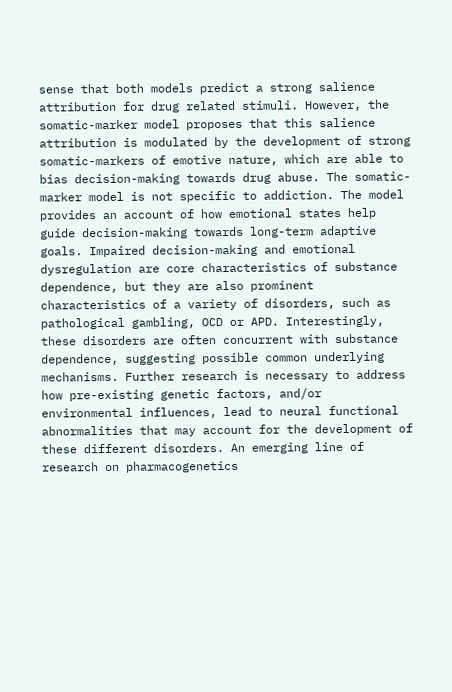sense that both models predict a strong salience attribution for drug related stimuli. However, the somatic-marker model proposes that this salience attribution is modulated by the development of strong somatic-markers of emotive nature, which are able to bias decision-making towards drug abuse. The somatic-marker model is not specific to addiction. The model provides an account of how emotional states help guide decision-making towards long-term adaptive goals. Impaired decision-making and emotional dysregulation are core characteristics of substance dependence, but they are also prominent characteristics of a variety of disorders, such as pathological gambling, OCD or APD. Interestingly, these disorders are often concurrent with substance dependence, suggesting possible common underlying mechanisms. Further research is necessary to address how pre-existing genetic factors, and/or environmental influences, lead to neural functional abnormalities that may account for the development of these different disorders. An emerging line of research on pharmacogenetics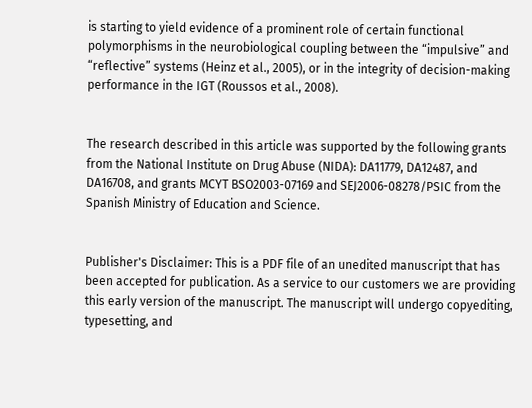is starting to yield evidence of a prominent role of certain functional polymorphisms in the neurobiological coupling between the “impulsive” and “reflective” systems (Heinz et al., 2005), or in the integrity of decision-making performance in the IGT (Roussos et al., 2008).


The research described in this article was supported by the following grants from the National Institute on Drug Abuse (NIDA): DA11779, DA12487, and DA16708, and grants MCYT BSO2003-07169 and SEJ2006-08278/PSIC from the Spanish Ministry of Education and Science.


Publisher's Disclaimer: This is a PDF file of an unedited manuscript that has been accepted for publication. As a service to our customers we are providing this early version of the manuscript. The manuscript will undergo copyediting, typesetting, and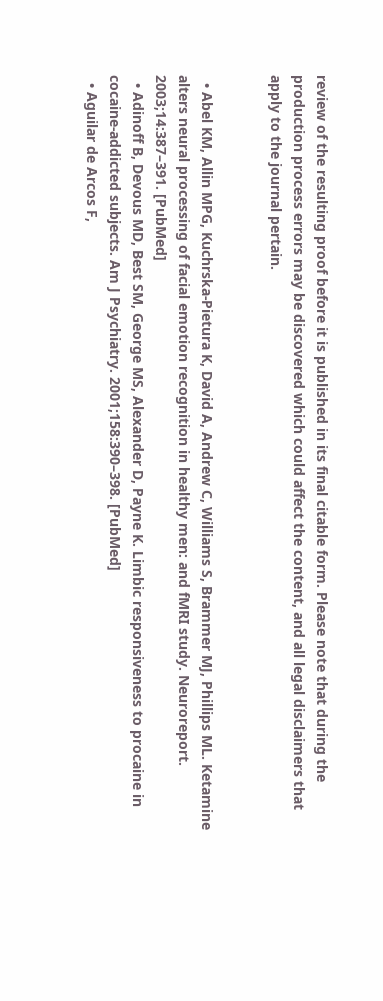review of the resulting proof before it is published in its final citable form. Please note that during the production process errors may be discovered which could affect the content, and all legal disclaimers that apply to the journal pertain.


  • Abel KM, Allin MPG, Kuchrska-Pietura K, David A, Andrew C, Williams S, Brammer MJ, Phillips ML. Ketamine alters neural processing of facial emotion recognition in healthy men: and fMRI study. Neuroreport. 2003;14:387–391. [PubMed]
  • Adinoff B, Devous MD, Best SM, George MS, Alexander D, Payne K. Limbic responsiveness to procaine in cocaine-addicted subjects. Am J Psychiatry. 2001;158:390–398. [PubMed]
  • Aguilar de Arcos F,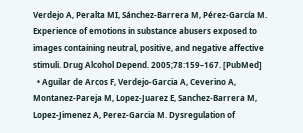Verdejo A, Peralta MI, Sánchez-Barrera M, Pérez-García M. Experience of emotions in substance abusers exposed to images containing neutral, positive, and negative affective stimuli. Drug Alcohol Depend. 2005;78:159–167. [PubMed]
  • Aguilar de Arcos F, Verdejo-Garcia A, Ceverino A, Montanez-Pareja M, Lopez-Juarez E, Sanchez-Barrera M, Lopez-Jimenez A, Perez-Garcia M. Dysregulation of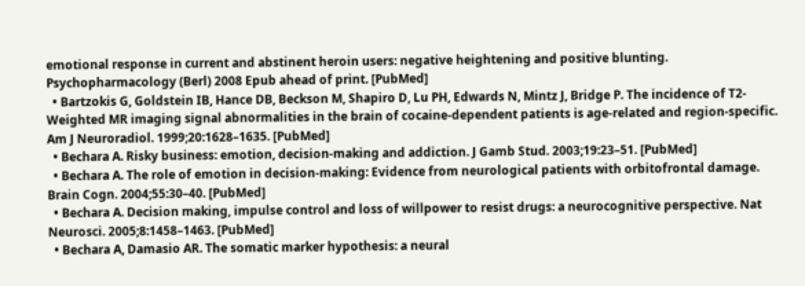emotional response in current and abstinent heroin users: negative heightening and positive blunting. Psychopharmacology (Berl) 2008 Epub ahead of print. [PubMed]
  • Bartzokis G, Goldstein IB, Hance DB, Beckson M, Shapiro D, Lu PH, Edwards N, Mintz J, Bridge P. The incidence of T2-Weighted MR imaging signal abnormalities in the brain of cocaine-dependent patients is age-related and region-specific. Am J Neuroradiol. 1999;20:1628–1635. [PubMed]
  • Bechara A. Risky business: emotion, decision-making and addiction. J Gamb Stud. 2003;19:23–51. [PubMed]
  • Bechara A. The role of emotion in decision-making: Evidence from neurological patients with orbitofrontal damage. Brain Cogn. 2004;55:30–40. [PubMed]
  • Bechara A. Decision making, impulse control and loss of willpower to resist drugs: a neurocognitive perspective. Nat Neurosci. 2005;8:1458–1463. [PubMed]
  • Bechara A, Damasio AR. The somatic marker hypothesis: a neural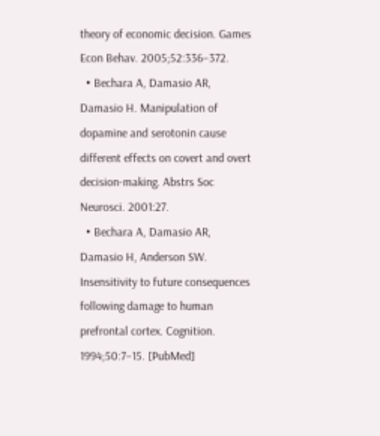theory of economic decision. Games Econ Behav. 2005;52:336–372.
  • Bechara A, Damasio AR, Damasio H. Manipulation of dopamine and serotonin cause different effects on covert and overt decision-making. Abstrs Soc Neurosci. 2001:27.
  • Bechara A, Damasio AR, Damasio H, Anderson SW. Insensitivity to future consequences following damage to human prefrontal cortex. Cognition. 1994;50:7–15. [PubMed]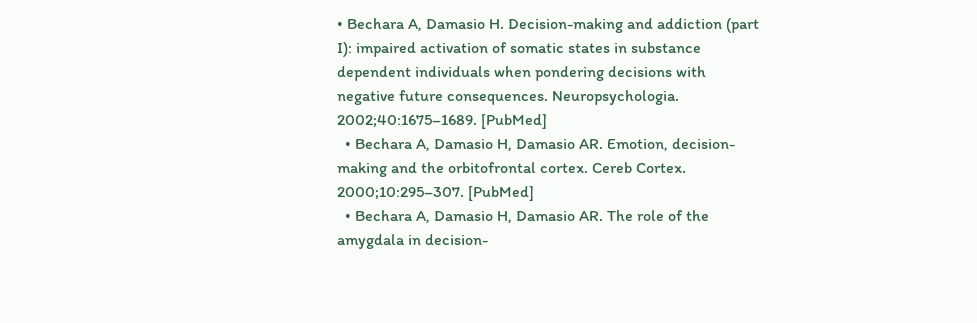• Bechara A, Damasio H. Decision-making and addiction (part I): impaired activation of somatic states in substance dependent individuals when pondering decisions with negative future consequences. Neuropsychologia. 2002;40:1675–1689. [PubMed]
  • Bechara A, Damasio H, Damasio AR. Emotion, decision-making and the orbitofrontal cortex. Cereb Cortex. 2000;10:295–307. [PubMed]
  • Bechara A, Damasio H, Damasio AR. The role of the amygdala in decision-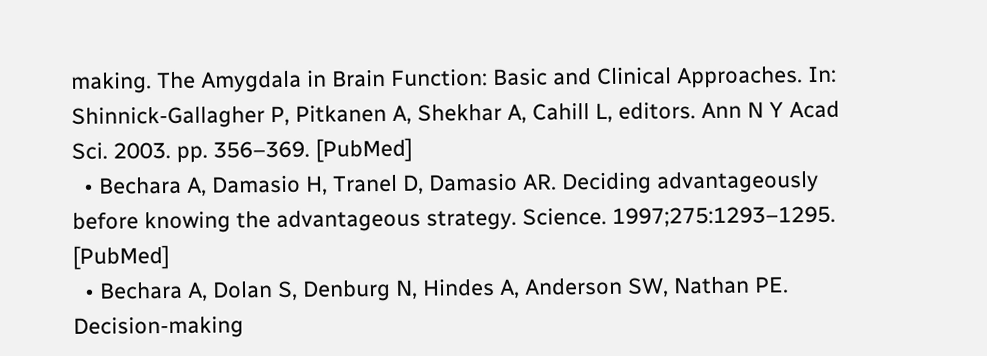making. The Amygdala in Brain Function: Basic and Clinical Approaches. In: Shinnick-Gallagher P, Pitkanen A, Shekhar A, Cahill L, editors. Ann N Y Acad Sci. 2003. pp. 356–369. [PubMed]
  • Bechara A, Damasio H, Tranel D, Damasio AR. Deciding advantageously before knowing the advantageous strategy. Science. 1997;275:1293–1295. [PubMed]
  • Bechara A, Dolan S, Denburg N, Hindes A, Anderson SW, Nathan PE. Decision-making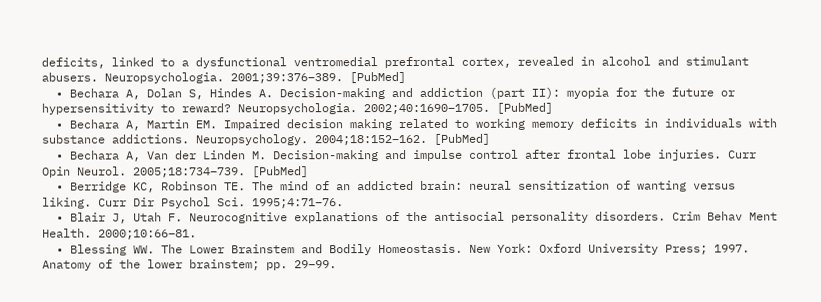deficits, linked to a dysfunctional ventromedial prefrontal cortex, revealed in alcohol and stimulant abusers. Neuropsychologia. 2001;39:376–389. [PubMed]
  • Bechara A, Dolan S, Hindes A. Decision-making and addiction (part II): myopia for the future or hypersensitivity to reward? Neuropsychologia. 2002;40:1690–1705. [PubMed]
  • Bechara A, Martin EM. Impaired decision making related to working memory deficits in individuals with substance addictions. Neuropsychology. 2004;18:152–162. [PubMed]
  • Bechara A, Van der Linden M. Decision-making and impulse control after frontal lobe injuries. Curr Opin Neurol. 2005;18:734–739. [PubMed]
  • Berridge KC, Robinson TE. The mind of an addicted brain: neural sensitization of wanting versus liking. Curr Dir Psychol Sci. 1995;4:71–76.
  • Blair J, Utah F. Neurocognitive explanations of the antisocial personality disorders. Crim Behav Ment Health. 2000;10:66–81.
  • Blessing WW. The Lower Brainstem and Bodily Homeostasis. New York: Oxford University Press; 1997. Anatomy of the lower brainstem; pp. 29–99.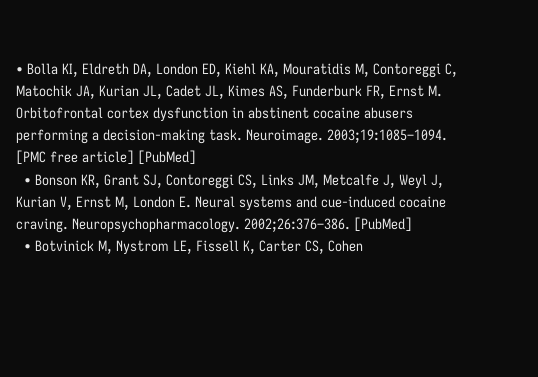• Bolla KI, Eldreth DA, London ED, Kiehl KA, Mouratidis M, Contoreggi C, Matochik JA, Kurian JL, Cadet JL, Kimes AS, Funderburk FR, Ernst M. Orbitofrontal cortex dysfunction in abstinent cocaine abusers performing a decision-making task. Neuroimage. 2003;19:1085–1094. [PMC free article] [PubMed]
  • Bonson KR, Grant SJ, Contoreggi CS, Links JM, Metcalfe J, Weyl J, Kurian V, Ernst M, London E. Neural systems and cue-induced cocaine craving. Neuropsychopharmacology. 2002;26:376–386. [PubMed]
  • Botvinick M, Nystrom LE, Fissell K, Carter CS, Cohen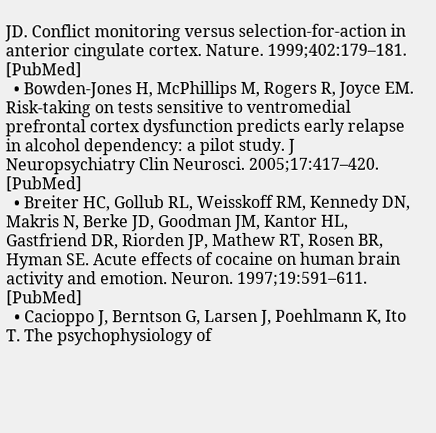JD. Conflict monitoring versus selection-for-action in anterior cingulate cortex. Nature. 1999;402:179–181. [PubMed]
  • Bowden-Jones H, McPhillips M, Rogers R, Joyce EM. Risk-taking on tests sensitive to ventromedial prefrontal cortex dysfunction predicts early relapse in alcohol dependency: a pilot study. J Neuropsychiatry Clin Neurosci. 2005;17:417–420. [PubMed]
  • Breiter HC, Gollub RL, Weisskoff RM, Kennedy DN, Makris N, Berke JD, Goodman JM, Kantor HL, Gastfriend DR, Riorden JP, Mathew RT, Rosen BR, Hyman SE. Acute effects of cocaine on human brain activity and emotion. Neuron. 1997;19:591–611. [PubMed]
  • Cacioppo J, Berntson G, Larsen J, Poehlmann K, Ito T. The psychophysiology of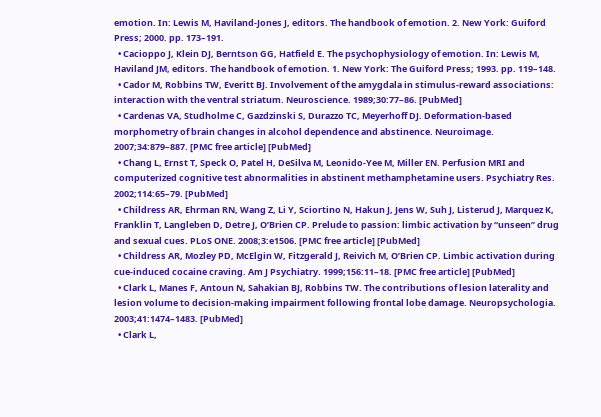emotion. In: Lewis M, Haviland-Jones J, editors. The handbook of emotion. 2. New York: Guiford Press; 2000. pp. 173–191.
  • Cacioppo J, Klein DJ, Berntson GG, Hatfield E. The psychophysiology of emotion. In: Lewis M, Haviland JM, editors. The handbook of emotion. 1. New York: The Guiford Press; 1993. pp. 119–148.
  • Cador M, Robbins TW, Everitt BJ. Involvement of the amygdala in stimulus-reward associations: interaction with the ventral striatum. Neuroscience. 1989;30:77–86. [PubMed]
  • Cardenas VA, Studholme C, Gazdzinski S, Durazzo TC, Meyerhoff DJ. Deformation-based morphometry of brain changes in alcohol dependence and abstinence. Neuroimage. 2007;34:879–887. [PMC free article] [PubMed]
  • Chang L, Ernst T, Speck O, Patel H, DeSilva M, Leonido-Yee M, Miller EN. Perfusion MRI and computerized cognitive test abnormalities in abstinent methamphetamine users. Psychiatry Res. 2002;114:65–79. [PubMed]
  • Childress AR, Ehrman RN, Wang Z, Li Y, Sciortino N, Hakun J, Jens W, Suh J, Listerud J, Marquez K, Franklin T, Langleben D, Detre J, O’Brien CP. Prelude to passion: limbic activation by “unseen” drug and sexual cues. PLoS ONE. 2008;3:e1506. [PMC free article] [PubMed]
  • Childress AR, Mozley PD, McElgin W, Fitzgerald J, Reivich M, O’Brien CP. Limbic activation during cue-induced cocaine craving. Am J Psychiatry. 1999;156:11–18. [PMC free article] [PubMed]
  • Clark L, Manes F, Antoun N, Sahakian BJ, Robbins TW. The contributions of lesion laterality and lesion volume to decision-making impairment following frontal lobe damage. Neuropsychologia. 2003;41:1474–1483. [PubMed]
  • Clark L,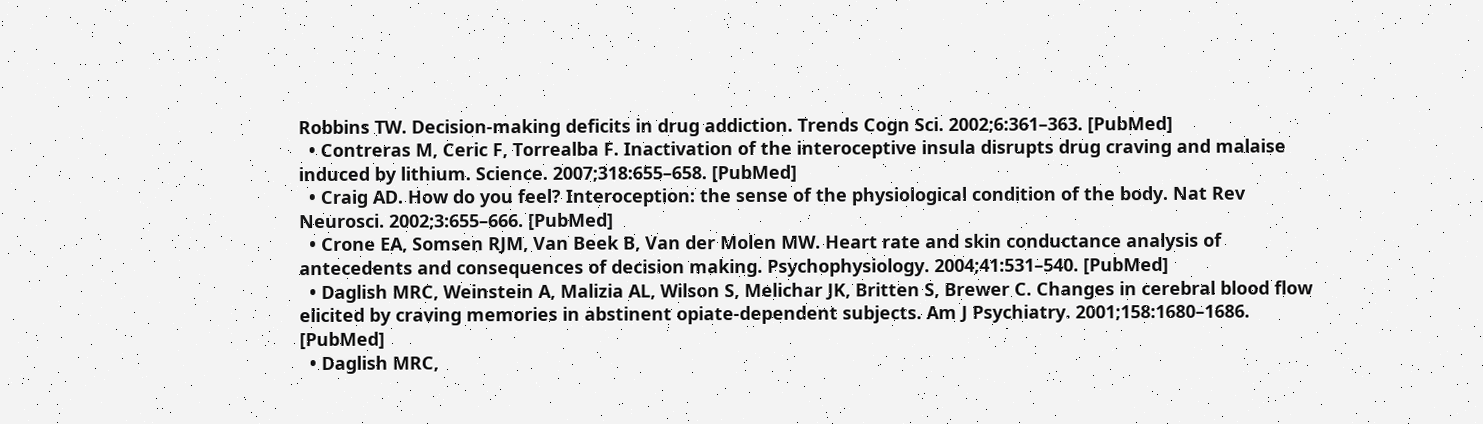Robbins TW. Decision-making deficits in drug addiction. Trends Cogn Sci. 2002;6:361–363. [PubMed]
  • Contreras M, Ceric F, Torrealba F. Inactivation of the interoceptive insula disrupts drug craving and malaise induced by lithium. Science. 2007;318:655–658. [PubMed]
  • Craig AD. How do you feel? Interoception: the sense of the physiological condition of the body. Nat Rev Neurosci. 2002;3:655–666. [PubMed]
  • Crone EA, Somsen RJM, Van Beek B, Van der Molen MW. Heart rate and skin conductance analysis of antecedents and consequences of decision making. Psychophysiology. 2004;41:531–540. [PubMed]
  • Daglish MRC, Weinstein A, Malizia AL, Wilson S, Melichar JK, Britten S, Brewer C. Changes in cerebral blood flow elicited by craving memories in abstinent opiate-dependent subjects. Am J Psychiatry. 2001;158:1680–1686. [PubMed]
  • Daglish MRC,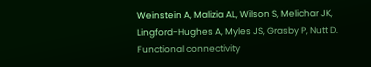Weinstein A, Malizia AL, Wilson S, Melichar JK, Lingford-Hughes A, Myles JS, Grasby P, Nutt D. Functional connectivity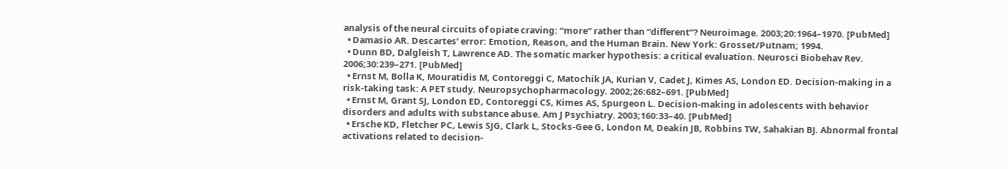analysis of the neural circuits of opiate craving: “more” rather than “different”? Neuroimage. 2003;20:1964–1970. [PubMed]
  • Damasio AR. Descartes’ error: Emotion, Reason, and the Human Brain. New York: Grosset/Putnam; 1994.
  • Dunn BD, Dalgleish T, Lawrence AD. The somatic marker hypothesis: a critical evaluation. Neurosci Biobehav Rev. 2006;30:239–271. [PubMed]
  • Ernst M, Bolla K, Mouratidis M, Contoreggi C, Matochik JA, Kurian V, Cadet J, Kimes AS, London ED. Decision-making in a risk-taking task: A PET study. Neuropsychopharmacology. 2002;26:682–691. [PubMed]
  • Ernst M, Grant SJ, London ED, Contoreggi CS, Kimes AS, Spurgeon L. Decision-making in adolescents with behavior disorders and adults with substance abuse. Am J Psychiatry. 2003;160:33–40. [PubMed]
  • Ersche KD, Fletcher PC, Lewis SJG, Clark L, Stocks-Gee G, London M, Deakin JB, Robbins TW, Sahakian BJ. Abnormal frontal activations related to decision-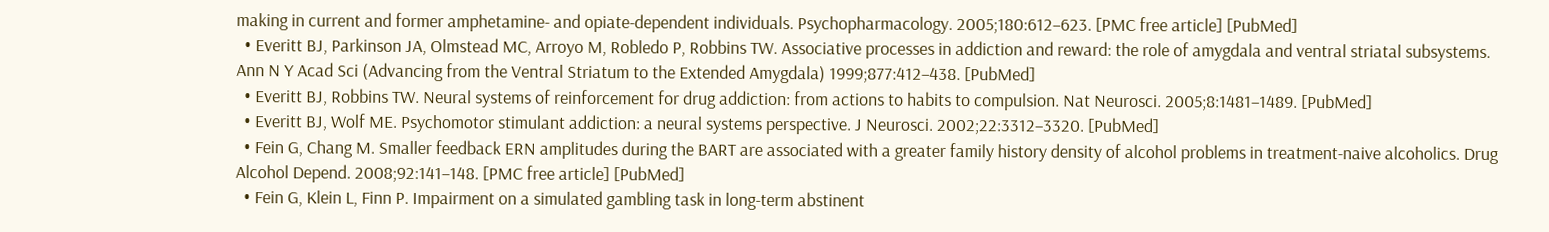making in current and former amphetamine- and opiate-dependent individuals. Psychopharmacology. 2005;180:612–623. [PMC free article] [PubMed]
  • Everitt BJ, Parkinson JA, Olmstead MC, Arroyo M, Robledo P, Robbins TW. Associative processes in addiction and reward: the role of amygdala and ventral striatal subsystems. Ann N Y Acad Sci (Advancing from the Ventral Striatum to the Extended Amygdala) 1999;877:412–438. [PubMed]
  • Everitt BJ, Robbins TW. Neural systems of reinforcement for drug addiction: from actions to habits to compulsion. Nat Neurosci. 2005;8:1481–1489. [PubMed]
  • Everitt BJ, Wolf ME. Psychomotor stimulant addiction: a neural systems perspective. J Neurosci. 2002;22:3312–3320. [PubMed]
  • Fein G, Chang M. Smaller feedback ERN amplitudes during the BART are associated with a greater family history density of alcohol problems in treatment-naive alcoholics. Drug Alcohol Depend. 2008;92:141–148. [PMC free article] [PubMed]
  • Fein G, Klein L, Finn P. Impairment on a simulated gambling task in long-term abstinent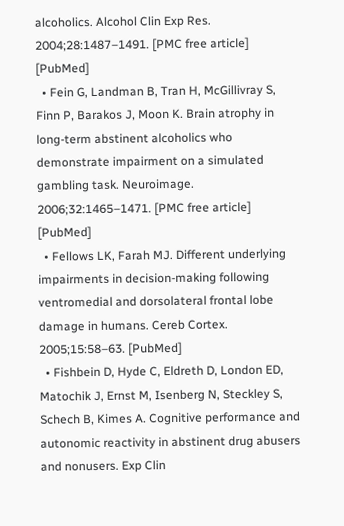alcoholics. Alcohol Clin Exp Res. 2004;28:1487–1491. [PMC free article] [PubMed]
  • Fein G, Landman B, Tran H, McGillivray S, Finn P, Barakos J, Moon K. Brain atrophy in long-term abstinent alcoholics who demonstrate impairment on a simulated gambling task. Neuroimage. 2006;32:1465–1471. [PMC free article] [PubMed]
  • Fellows LK, Farah MJ. Different underlying impairments in decision-making following ventromedial and dorsolateral frontal lobe damage in humans. Cereb Cortex. 2005;15:58–63. [PubMed]
  • Fishbein D, Hyde C, Eldreth D, London ED, Matochik J, Ernst M, Isenberg N, Steckley S, Schech B, Kimes A. Cognitive performance and autonomic reactivity in abstinent drug abusers and nonusers. Exp Clin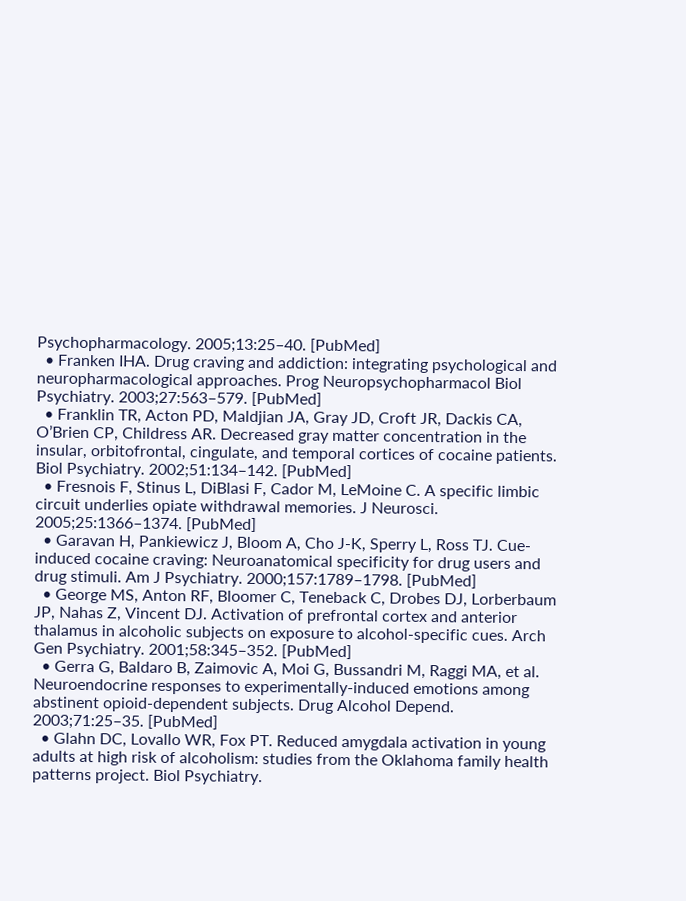Psychopharmacology. 2005;13:25–40. [PubMed]
  • Franken IHA. Drug craving and addiction: integrating psychological and neuropharmacological approaches. Prog Neuropsychopharmacol Biol Psychiatry. 2003;27:563–579. [PubMed]
  • Franklin TR, Acton PD, Maldjian JA, Gray JD, Croft JR, Dackis CA, O’Brien CP, Childress AR. Decreased gray matter concentration in the insular, orbitofrontal, cingulate, and temporal cortices of cocaine patients. Biol Psychiatry. 2002;51:134–142. [PubMed]
  • Fresnois F, Stinus L, DiBlasi F, Cador M, LeMoine C. A specific limbic circuit underlies opiate withdrawal memories. J Neurosci. 2005;25:1366–1374. [PubMed]
  • Garavan H, Pankiewicz J, Bloom A, Cho J-K, Sperry L, Ross TJ. Cue-induced cocaine craving: Neuroanatomical specificity for drug users and drug stimuli. Am J Psychiatry. 2000;157:1789–1798. [PubMed]
  • George MS, Anton RF, Bloomer C, Teneback C, Drobes DJ, Lorberbaum JP, Nahas Z, Vincent DJ. Activation of prefrontal cortex and anterior thalamus in alcoholic subjects on exposure to alcohol-specific cues. Arch Gen Psychiatry. 2001;58:345–352. [PubMed]
  • Gerra G, Baldaro B, Zaimovic A, Moi G, Bussandri M, Raggi MA, et al. Neuroendocrine responses to experimentally-induced emotions among abstinent opioid-dependent subjects. Drug Alcohol Depend. 2003;71:25–35. [PubMed]
  • Glahn DC, Lovallo WR, Fox PT. Reduced amygdala activation in young adults at high risk of alcoholism: studies from the Oklahoma family health patterns project. Biol Psychiatry.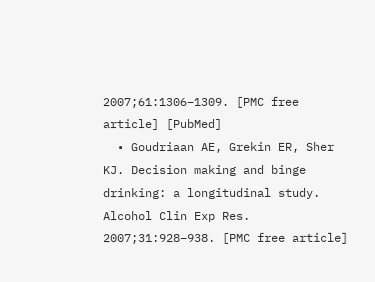2007;61:1306–1309. [PMC free article] [PubMed]
  • Goudriaan AE, Grekin ER, Sher KJ. Decision making and binge drinking: a longitudinal study. Alcohol Clin Exp Res. 2007;31:928–938. [PMC free article]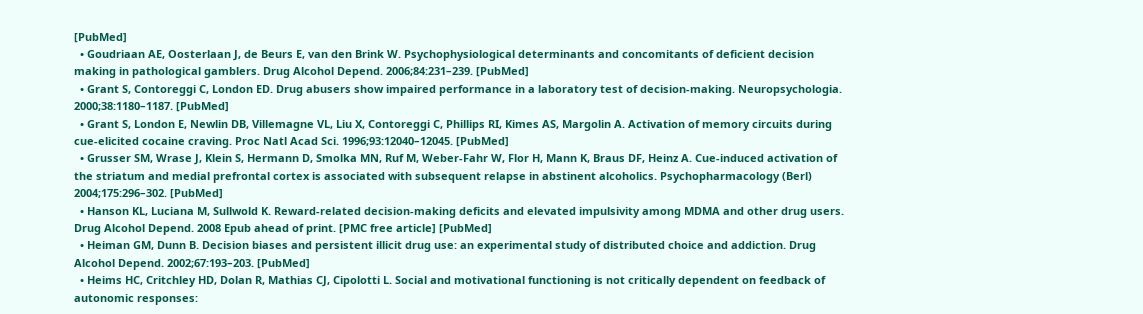[PubMed]
  • Goudriaan AE, Oosterlaan J, de Beurs E, van den Brink W. Psychophysiological determinants and concomitants of deficient decision making in pathological gamblers. Drug Alcohol Depend. 2006;84:231–239. [PubMed]
  • Grant S, Contoreggi C, London ED. Drug abusers show impaired performance in a laboratory test of decision-making. Neuropsychologia. 2000;38:1180–1187. [PubMed]
  • Grant S, London E, Newlin DB, Villemagne VL, Liu X, Contoreggi C, Phillips RI, Kimes AS, Margolin A. Activation of memory circuits during cue-elicited cocaine craving. Proc Natl Acad Sci. 1996;93:12040–12045. [PubMed]
  • Grusser SM, Wrase J, Klein S, Hermann D, Smolka MN, Ruf M, Weber-Fahr W, Flor H, Mann K, Braus DF, Heinz A. Cue-induced activation of the striatum and medial prefrontal cortex is associated with subsequent relapse in abstinent alcoholics. Psychopharmacology (Berl) 2004;175:296–302. [PubMed]
  • Hanson KL, Luciana M, Sullwold K. Reward-related decision-making deficits and elevated impulsivity among MDMA and other drug users. Drug Alcohol Depend. 2008 Epub ahead of print. [PMC free article] [PubMed]
  • Heiman GM, Dunn B. Decision biases and persistent illicit drug use: an experimental study of distributed choice and addiction. Drug Alcohol Depend. 2002;67:193–203. [PubMed]
  • Heims HC, Critchley HD, Dolan R, Mathias CJ, Cipolotti L. Social and motivational functioning is not critically dependent on feedback of autonomic responses: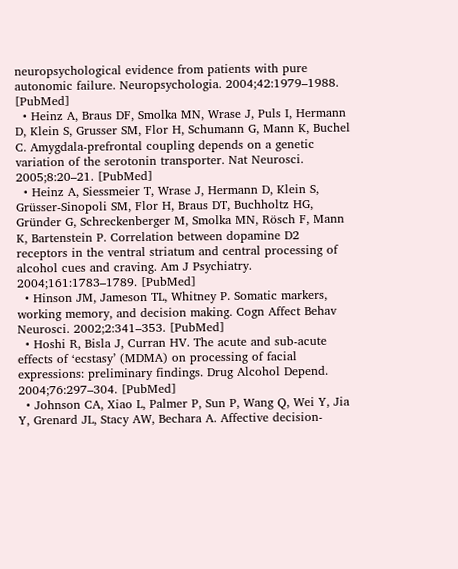neuropsychological evidence from patients with pure autonomic failure. Neuropsychologia. 2004;42:1979–1988. [PubMed]
  • Heinz A, Braus DF, Smolka MN, Wrase J, Puls I, Hermann D, Klein S, Grusser SM, Flor H, Schumann G, Mann K, Buchel C. Amygdala-prefrontal coupling depends on a genetic variation of the serotonin transporter. Nat Neurosci. 2005;8:20–21. [PubMed]
  • Heinz A, Siessmeier T, Wrase J, Hermann D, Klein S, Grüsser-Sinopoli SM, Flor H, Braus DT, Buchholtz HG, Gründer G, Schreckenberger M, Smolka MN, Rösch F, Mann K, Bartenstein P. Correlation between dopamine D2 receptors in the ventral striatum and central processing of alcohol cues and craving. Am J Psychiatry. 2004;161:1783–1789. [PubMed]
  • Hinson JM, Jameson TL, Whitney P. Somatic markers, working memory, and decision making. Cogn Affect Behav Neurosci. 2002;2:341–353. [PubMed]
  • Hoshi R, Bisla J, Curran HV. The acute and sub-acute effects of ‘ecstasy’ (MDMA) on processing of facial expressions: preliminary findings. Drug Alcohol Depend. 2004;76:297–304. [PubMed]
  • Johnson CA, Xiao L, Palmer P, Sun P, Wang Q, Wei Y, Jia Y, Grenard JL, Stacy AW, Bechara A. Affective decision-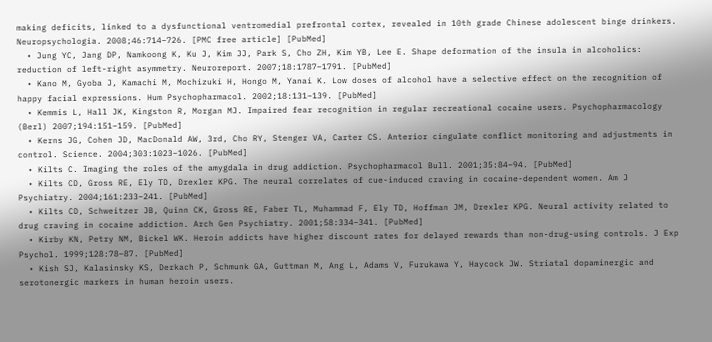making deficits, linked to a dysfunctional ventromedial prefrontal cortex, revealed in 10th grade Chinese adolescent binge drinkers. Neuropsychologia. 2008;46:714–726. [PMC free article] [PubMed]
  • Jung YC, Jang DP, Namkoong K, Ku J, Kim JJ, Park S, Cho ZH, Kim YB, Lee E. Shape deformation of the insula in alcoholics: reduction of left-right asymmetry. Neuroreport. 2007;18:1787–1791. [PubMed]
  • Kano M, Gyoba J, Kamachi M, Mochizuki H, Hongo M, Yanai K. Low doses of alcohol have a selective effect on the recognition of happy facial expressions. Hum Psychopharmacol. 2002;18:131–139. [PubMed]
  • Kemmis L, Hall JK, Kingston R, Morgan MJ. Impaired fear recognition in regular recreational cocaine users. Psychopharmacology (Berl) 2007;194:151–159. [PubMed]
  • Kerns JG, Cohen JD, MacDonald AW, 3rd, Cho RY, Stenger VA, Carter CS. Anterior cingulate conflict monitoring and adjustments in control. Science. 2004;303:1023–1026. [PubMed]
  • Kilts C. Imaging the roles of the amygdala in drug addiction. Psychopharmacol Bull. 2001;35:84–94. [PubMed]
  • Kilts CD, Gross RE, Ely TD, Drexler KPG. The neural correlates of cue-induced craving in cocaine-dependent women. Am J Psychiatry. 2004;161:233–241. [PubMed]
  • Kilts CD, Schweitzer JB, Quinn CK, Gross RE, Faber TL, Muhammad F, Ely TD, Hoffman JM, Drexler KPG. Neural activity related to drug craving in cocaine addiction. Arch Gen Psychiatry. 2001;58:334–341. [PubMed]
  • Kirby KN, Petry NM, Bickel WK. Heroin addicts have higher discount rates for delayed rewards than non-drug-using controls. J Exp Psychol. 1999;128:78–87. [PubMed]
  • Kish SJ, Kalasinsky KS, Derkach P, Schmunk GA, Guttman M, Ang L, Adams V, Furukawa Y, Haycock JW. Striatal dopaminergic and serotonergic markers in human heroin users.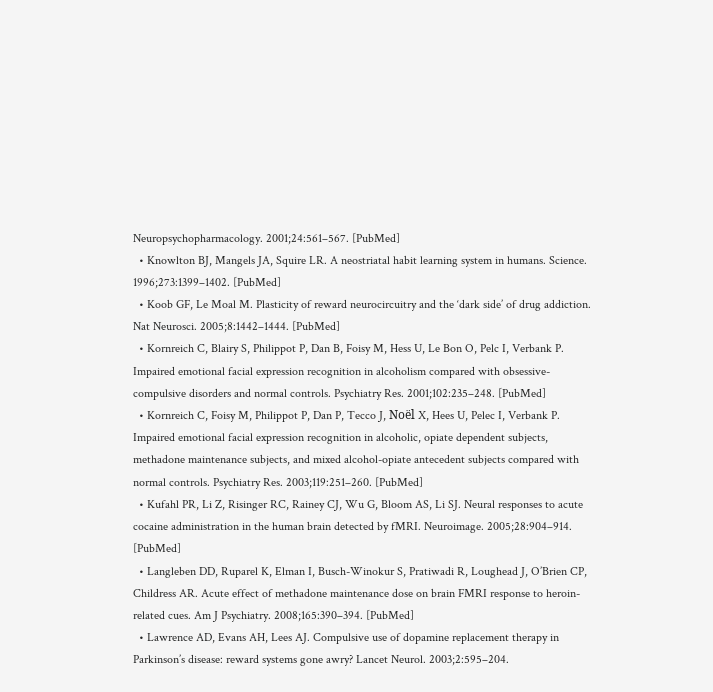Neuropsychopharmacology. 2001;24:561–567. [PubMed]
  • Knowlton BJ, Mangels JA, Squire LR. A neostriatal habit learning system in humans. Science. 1996;273:1399–1402. [PubMed]
  • Koob GF, Le Moal M. Plasticity of reward neurocircuitry and the ‘dark side’ of drug addiction. Nat Neurosci. 2005;8:1442–1444. [PubMed]
  • Kornreich C, Blairy S, Philippot P, Dan B, Foisy M, Hess U, Le Bon O, Pelc I, Verbank P. Impaired emotional facial expression recognition in alcoholism compared with obsessive-compulsive disorders and normal controls. Psychiatry Res. 2001;102:235–248. [PubMed]
  • Kornreich C, Foisy M, Philippot P, Dan P, Tecco J, Noël X, Hees U, Pelec I, Verbank P. Impaired emotional facial expression recognition in alcoholic, opiate dependent subjects, methadone maintenance subjects, and mixed alcohol-opiate antecedent subjects compared with normal controls. Psychiatry Res. 2003;119:251–260. [PubMed]
  • Kufahl PR, Li Z, Risinger RC, Rainey CJ, Wu G, Bloom AS, Li SJ. Neural responses to acute cocaine administration in the human brain detected by fMRI. Neuroimage. 2005;28:904–914. [PubMed]
  • Langleben DD, Ruparel K, Elman I, Busch-Winokur S, Pratiwadi R, Loughead J, O’Brien CP, Childress AR. Acute effect of methadone maintenance dose on brain FMRI response to heroin-related cues. Am J Psychiatry. 2008;165:390–394. [PubMed]
  • Lawrence AD, Evans AH, Lees AJ. Compulsive use of dopamine replacement therapy in Parkinson’s disease: reward systems gone awry? Lancet Neurol. 2003;2:595–204.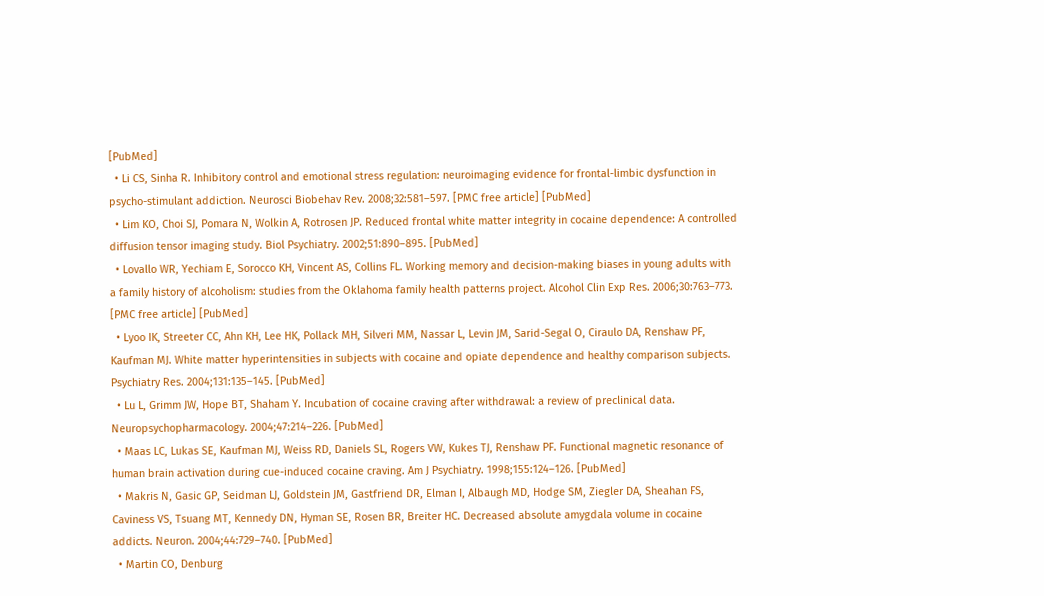[PubMed]
  • Li CS, Sinha R. Inhibitory control and emotional stress regulation: neuroimaging evidence for frontal-limbic dysfunction in psycho-stimulant addiction. Neurosci Biobehav Rev. 2008;32:581–597. [PMC free article] [PubMed]
  • Lim KO, Choi SJ, Pomara N, Wolkin A, Rotrosen JP. Reduced frontal white matter integrity in cocaine dependence: A controlled diffusion tensor imaging study. Biol Psychiatry. 2002;51:890–895. [PubMed]
  • Lovallo WR, Yechiam E, Sorocco KH, Vincent AS, Collins FL. Working memory and decision-making biases in young adults with a family history of alcoholism: studies from the Oklahoma family health patterns project. Alcohol Clin Exp Res. 2006;30:763–773. [PMC free article] [PubMed]
  • Lyoo IK, Streeter CC, Ahn KH, Lee HK, Pollack MH, Silveri MM, Nassar L, Levin JM, Sarid-Segal O, Ciraulo DA, Renshaw PF, Kaufman MJ. White matter hyperintensities in subjects with cocaine and opiate dependence and healthy comparison subjects. Psychiatry Res. 2004;131:135–145. [PubMed]
  • Lu L, Grimm JW, Hope BT, Shaham Y. Incubation of cocaine craving after withdrawal: a review of preclinical data. Neuropsychopharmacology. 2004;47:214–226. [PubMed]
  • Maas LC, Lukas SE, Kaufman MJ, Weiss RD, Daniels SL, Rogers VW, Kukes TJ, Renshaw PF. Functional magnetic resonance of human brain activation during cue-induced cocaine craving. Am J Psychiatry. 1998;155:124–126. [PubMed]
  • Makris N, Gasic GP, Seidman LJ, Goldstein JM, Gastfriend DR, Elman I, Albaugh MD, Hodge SM, Ziegler DA, Sheahan FS, Caviness VS, Tsuang MT, Kennedy DN, Hyman SE, Rosen BR, Breiter HC. Decreased absolute amygdala volume in cocaine addicts. Neuron. 2004;44:729–740. [PubMed]
  • Martin CO, Denburg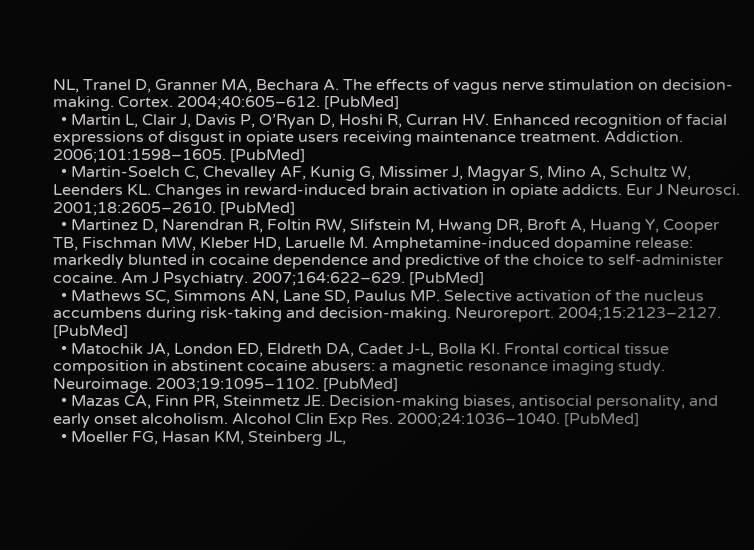NL, Tranel D, Granner MA, Bechara A. The effects of vagus nerve stimulation on decision-making. Cortex. 2004;40:605–612. [PubMed]
  • Martin L, Clair J, Davis P, O’Ryan D, Hoshi R, Curran HV. Enhanced recognition of facial expressions of disgust in opiate users receiving maintenance treatment. Addiction. 2006;101:1598–1605. [PubMed]
  • Martin-Soelch C, Chevalley AF, Kunig G, Missimer J, Magyar S, Mino A, Schultz W, Leenders KL. Changes in reward-induced brain activation in opiate addicts. Eur J Neurosci. 2001;18:2605–2610. [PubMed]
  • Martinez D, Narendran R, Foltin RW, Slifstein M, Hwang DR, Broft A, Huang Y, Cooper TB, Fischman MW, Kleber HD, Laruelle M. Amphetamine-induced dopamine release: markedly blunted in cocaine dependence and predictive of the choice to self-administer cocaine. Am J Psychiatry. 2007;164:622–629. [PubMed]
  • Mathews SC, Simmons AN, Lane SD, Paulus MP. Selective activation of the nucleus accumbens during risk-taking and decision-making. Neuroreport. 2004;15:2123–2127. [PubMed]
  • Matochik JA, London ED, Eldreth DA, Cadet J-L, Bolla KI. Frontal cortical tissue composition in abstinent cocaine abusers: a magnetic resonance imaging study. Neuroimage. 2003;19:1095–1102. [PubMed]
  • Mazas CA, Finn PR, Steinmetz JE. Decision-making biases, antisocial personality, and early onset alcoholism. Alcohol Clin Exp Res. 2000;24:1036–1040. [PubMed]
  • Moeller FG, Hasan KM, Steinberg JL,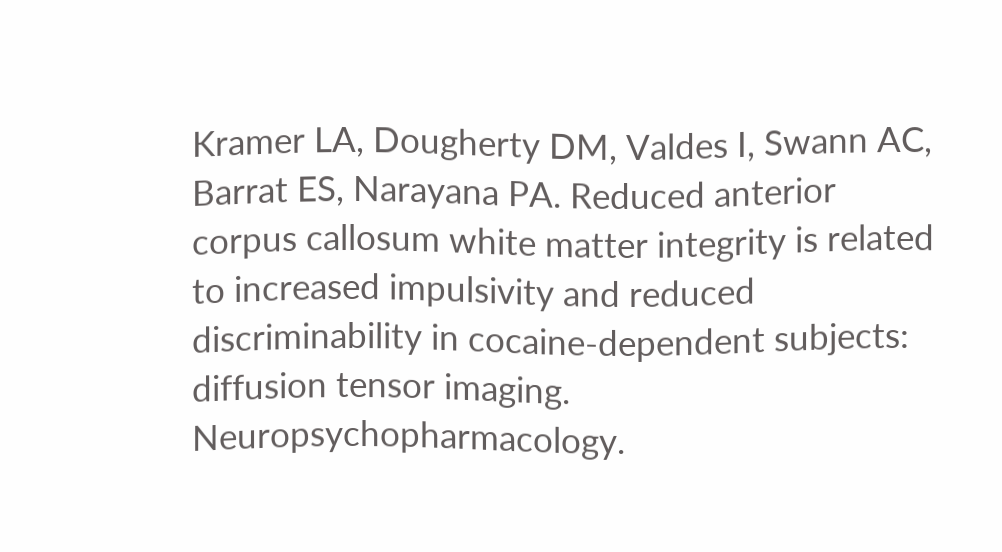Kramer LA, Dougherty DM, Valdes I, Swann AC, Barrat ES, Narayana PA. Reduced anterior corpus callosum white matter integrity is related to increased impulsivity and reduced discriminability in cocaine-dependent subjects: diffusion tensor imaging. Neuropsychopharmacology.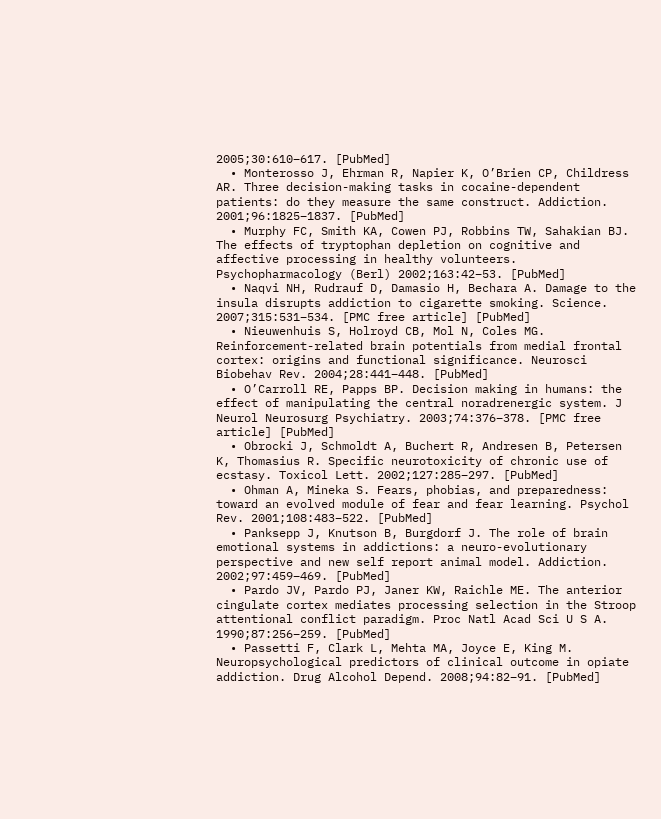2005;30:610–617. [PubMed]
  • Monterosso J, Ehrman R, Napier K, O’Brien CP, Childress AR. Three decision-making tasks in cocaine-dependent patients: do they measure the same construct. Addiction. 2001;96:1825–1837. [PubMed]
  • Murphy FC, Smith KA, Cowen PJ, Robbins TW, Sahakian BJ. The effects of tryptophan depletion on cognitive and affective processing in healthy volunteers. Psychopharmacology (Berl) 2002;163:42–53. [PubMed]
  • Naqvi NH, Rudrauf D, Damasio H, Bechara A. Damage to the insula disrupts addiction to cigarette smoking. Science. 2007;315:531–534. [PMC free article] [PubMed]
  • Nieuwenhuis S, Holroyd CB, Mol N, Coles MG. Reinforcement-related brain potentials from medial frontal cortex: origins and functional significance. Neurosci Biobehav Rev. 2004;28:441–448. [PubMed]
  • O’Carroll RE, Papps BP. Decision making in humans: the effect of manipulating the central noradrenergic system. J Neurol Neurosurg Psychiatry. 2003;74:376–378. [PMC free article] [PubMed]
  • Obrocki J, Schmoldt A, Buchert R, Andresen B, Petersen K, Thomasius R. Specific neurotoxicity of chronic use of ecstasy. Toxicol Lett. 2002;127:285–297. [PubMed]
  • Ohman A, Mineka S. Fears, phobias, and preparedness: toward an evolved module of fear and fear learning. Psychol Rev. 2001;108:483–522. [PubMed]
  • Panksepp J, Knutson B, Burgdorf J. The role of brain emotional systems in addictions: a neuro-evolutionary perspective and new self report animal model. Addiction. 2002;97:459–469. [PubMed]
  • Pardo JV, Pardo PJ, Janer KW, Raichle ME. The anterior cingulate cortex mediates processing selection in the Stroop attentional conflict paradigm. Proc Natl Acad Sci U S A. 1990;87:256–259. [PubMed]
  • Passetti F, Clark L, Mehta MA, Joyce E, King M. Neuropsychological predictors of clinical outcome in opiate addiction. Drug Alcohol Depend. 2008;94:82–91. [PubMed]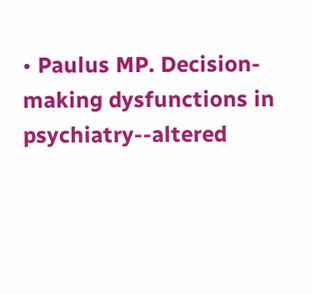• Paulus MP. Decision-making dysfunctions in psychiatry--altered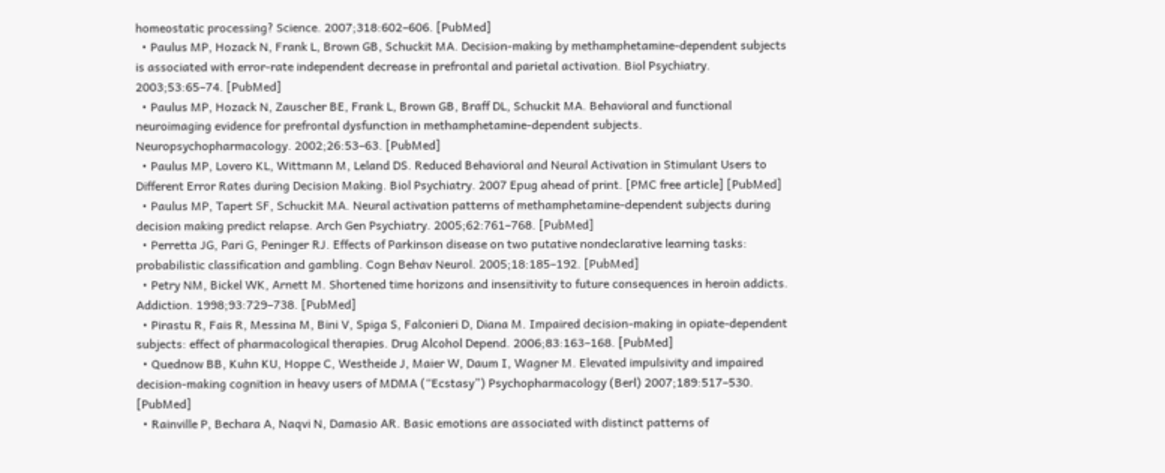homeostatic processing? Science. 2007;318:602–606. [PubMed]
  • Paulus MP, Hozack N, Frank L, Brown GB, Schuckit MA. Decision-making by methamphetamine-dependent subjects is associated with error-rate independent decrease in prefrontal and parietal activation. Biol Psychiatry. 2003;53:65–74. [PubMed]
  • Paulus MP, Hozack N, Zauscher BE, Frank L, Brown GB, Braff DL, Schuckit MA. Behavioral and functional neuroimaging evidence for prefrontal dysfunction in methamphetamine-dependent subjects. Neuropsychopharmacology. 2002;26:53–63. [PubMed]
  • Paulus MP, Lovero KL, Wittmann M, Leland DS. Reduced Behavioral and Neural Activation in Stimulant Users to Different Error Rates during Decision Making. Biol Psychiatry. 2007 Epug ahead of print. [PMC free article] [PubMed]
  • Paulus MP, Tapert SF, Schuckit MA. Neural activation patterns of methamphetamine-dependent subjects during decision making predict relapse. Arch Gen Psychiatry. 2005;62:761–768. [PubMed]
  • Perretta JG, Pari G, Peninger RJ. Effects of Parkinson disease on two putative nondeclarative learning tasks: probabilistic classification and gambling. Cogn Behav Neurol. 2005;18:185–192. [PubMed]
  • Petry NM, Bickel WK, Arnett M. Shortened time horizons and insensitivity to future consequences in heroin addicts. Addiction. 1998;93:729–738. [PubMed]
  • Pirastu R, Fais R, Messina M, Bini V, Spiga S, Falconieri D, Diana M. Impaired decision-making in opiate-dependent subjects: effect of pharmacological therapies. Drug Alcohol Depend. 2006;83:163–168. [PubMed]
  • Quednow BB, Kuhn KU, Hoppe C, Westheide J, Maier W, Daum I, Wagner M. Elevated impulsivity and impaired decision-making cognition in heavy users of MDMA (“Ecstasy”) Psychopharmacology (Berl) 2007;189:517–530. [PubMed]
  • Rainville P, Bechara A, Naqvi N, Damasio AR. Basic emotions are associated with distinct patterns of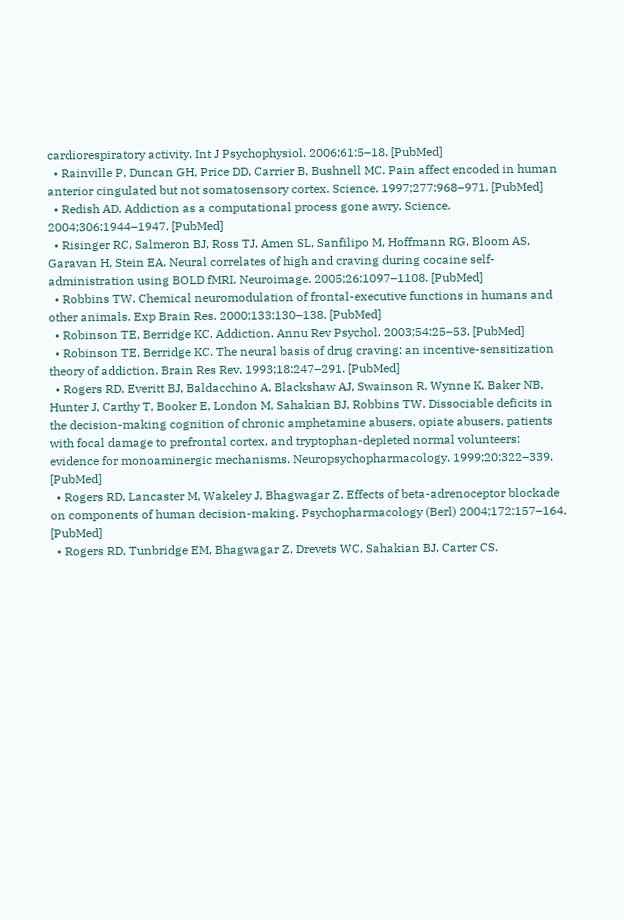cardiorespiratory activity. Int J Psychophysiol. 2006;61:5–18. [PubMed]
  • Rainville P, Duncan GH, Price DD, Carrier B, Bushnell MC. Pain affect encoded in human anterior cingulated but not somatosensory cortex. Science. 1997;277:968–971. [PubMed]
  • Redish AD. Addiction as a computational process gone awry. Science. 2004;306:1944–1947. [PubMed]
  • Risinger RC, Salmeron BJ, Ross TJ, Amen SL, Sanfilipo M, Hoffmann RG, Bloom AS, Garavan H, Stein EA. Neural correlates of high and craving during cocaine self-administration using BOLD fMRI. Neuroimage. 2005;26:1097–1108. [PubMed]
  • Robbins TW. Chemical neuromodulation of frontal-executive functions in humans and other animals. Exp Brain Res. 2000;133:130–138. [PubMed]
  • Robinson TE, Berridge KC. Addiction. Annu Rev Psychol. 2003;54:25–53. [PubMed]
  • Robinson TE, Berridge KC. The neural basis of drug craving: an incentive-sensitization theory of addiction. Brain Res Rev. 1993;18:247–291. [PubMed]
  • Rogers RD, Everitt BJ, Baldacchino A, Blackshaw AJ, Swainson R, Wynne K, Baker NB, Hunter J, Carthy T, Booker E, London M, Sahakian BJ, Robbins TW. Dissociable deficits in the decision-making cognition of chronic amphetamine abusers, opiate abusers, patients with focal damage to prefrontal cortex, and tryptophan-depleted normal volunteers: evidence for monoaminergic mechanisms. Neuropsychopharmacology. 1999;20:322–339. [PubMed]
  • Rogers RD, Lancaster M, Wakeley J, Bhagwagar Z. Effects of beta-adrenoceptor blockade on components of human decision-making. Psychopharmacology (Berl) 2004;172:157–164. [PubMed]
  • Rogers RD, Tunbridge EM, Bhagwagar Z, Drevets WC, Sahakian BJ, Carter CS.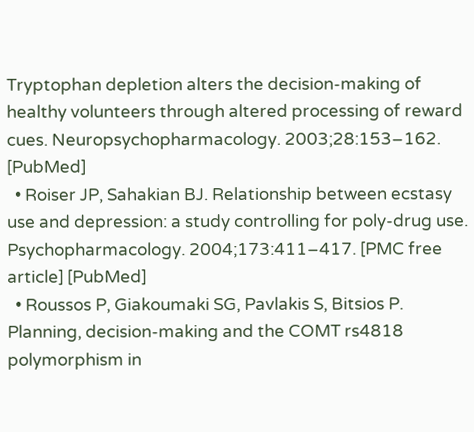Tryptophan depletion alters the decision-making of healthy volunteers through altered processing of reward cues. Neuropsychopharmacology. 2003;28:153–162. [PubMed]
  • Roiser JP, Sahakian BJ. Relationship between ecstasy use and depression: a study controlling for poly-drug use. Psychopharmacology. 2004;173:411–417. [PMC free article] [PubMed]
  • Roussos P, Giakoumaki SG, Pavlakis S, Bitsios P. Planning, decision-making and the COMT rs4818 polymorphism in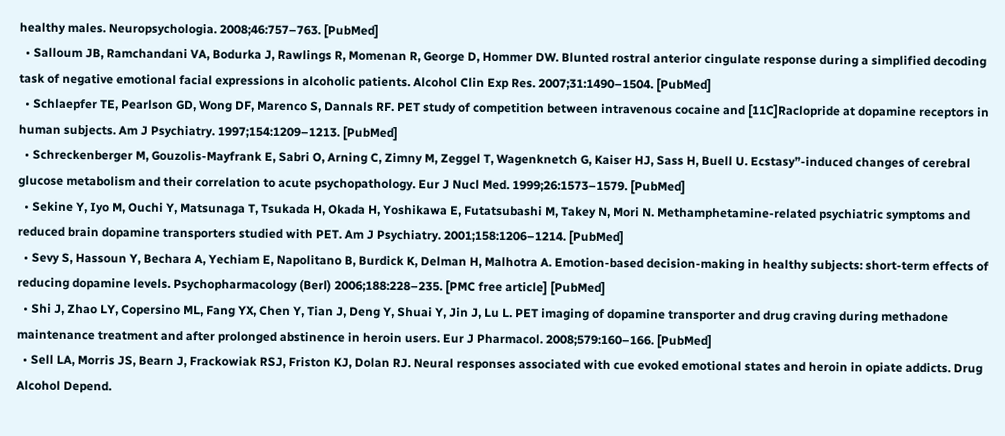healthy males. Neuropsychologia. 2008;46:757–763. [PubMed]
  • Salloum JB, Ramchandani VA, Bodurka J, Rawlings R, Momenan R, George D, Hommer DW. Blunted rostral anterior cingulate response during a simplified decoding task of negative emotional facial expressions in alcoholic patients. Alcohol Clin Exp Res. 2007;31:1490–1504. [PubMed]
  • Schlaepfer TE, Pearlson GD, Wong DF, Marenco S, Dannals RF. PET study of competition between intravenous cocaine and [11C]Raclopride at dopamine receptors in human subjects. Am J Psychiatry. 1997;154:1209–1213. [PubMed]
  • Schreckenberger M, Gouzolis-Mayfrank E, Sabri O, Arning C, Zimny M, Zeggel T, Wagenknetch G, Kaiser HJ, Sass H, Buell U. Ecstasy”-induced changes of cerebral glucose metabolism and their correlation to acute psychopathology. Eur J Nucl Med. 1999;26:1573–1579. [PubMed]
  • Sekine Y, Iyo M, Ouchi Y, Matsunaga T, Tsukada H, Okada H, Yoshikawa E, Futatsubashi M, Takey N, Mori N. Methamphetamine-related psychiatric symptoms and reduced brain dopamine transporters studied with PET. Am J Psychiatry. 2001;158:1206–1214. [PubMed]
  • Sevy S, Hassoun Y, Bechara A, Yechiam E, Napolitano B, Burdick K, Delman H, Malhotra A. Emotion-based decision-making in healthy subjects: short-term effects of reducing dopamine levels. Psychopharmacology (Berl) 2006;188:228–235. [PMC free article] [PubMed]
  • Shi J, Zhao LY, Copersino ML, Fang YX, Chen Y, Tian J, Deng Y, Shuai Y, Jin J, Lu L. PET imaging of dopamine transporter and drug craving during methadone maintenance treatment and after prolonged abstinence in heroin users. Eur J Pharmacol. 2008;579:160–166. [PubMed]
  • Sell LA, Morris JS, Bearn J, Frackowiak RSJ, Friston KJ, Dolan RJ. Neural responses associated with cue evoked emotional states and heroin in opiate addicts. Drug Alcohol Depend.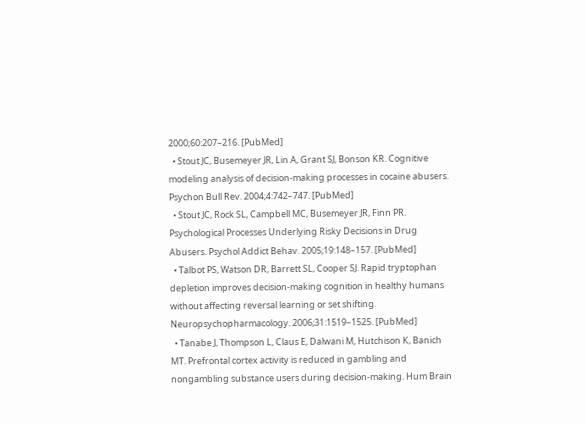2000;60:207–216. [PubMed]
  • Stout JC, Busemeyer JR, Lin A, Grant SJ, Bonson KR. Cognitive modeling analysis of decision-making processes in cocaine abusers. Psychon Bull Rev. 2004;4:742–747. [PubMed]
  • Stout JC, Rock SL, Campbell MC, Busemeyer JR, Finn PR. Psychological Processes Underlying Risky Decisions in Drug Abusers. Psychol Addict Behav. 2005;19:148–157. [PubMed]
  • Talbot PS, Watson DR, Barrett SL, Cooper SJ. Rapid tryptophan depletion improves decision-making cognition in healthy humans without affecting reversal learning or set shifting. Neuropsychopharmacology. 2006;31:1519–1525. [PubMed]
  • Tanabe J, Thompson L, Claus E, Dalwani M, Hutchison K, Banich MT. Prefrontal cortex activity is reduced in gambling and nongambling substance users during decision-making. Hum Brain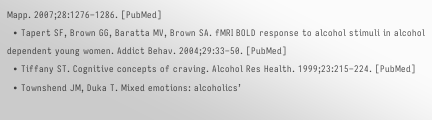Mapp. 2007;28:1276–1286. [PubMed]
  • Tapert SF, Brown GG, Baratta MV, Brown SA. fMRI BOLD response to alcohol stimuli in alcohol dependent young women. Addict Behav. 2004;29:33–50. [PubMed]
  • Tiffany ST. Cognitive concepts of craving. Alcohol Res Health. 1999;23:215–224. [PubMed]
  • Townshend JM, Duka T. Mixed emotions: alcoholics’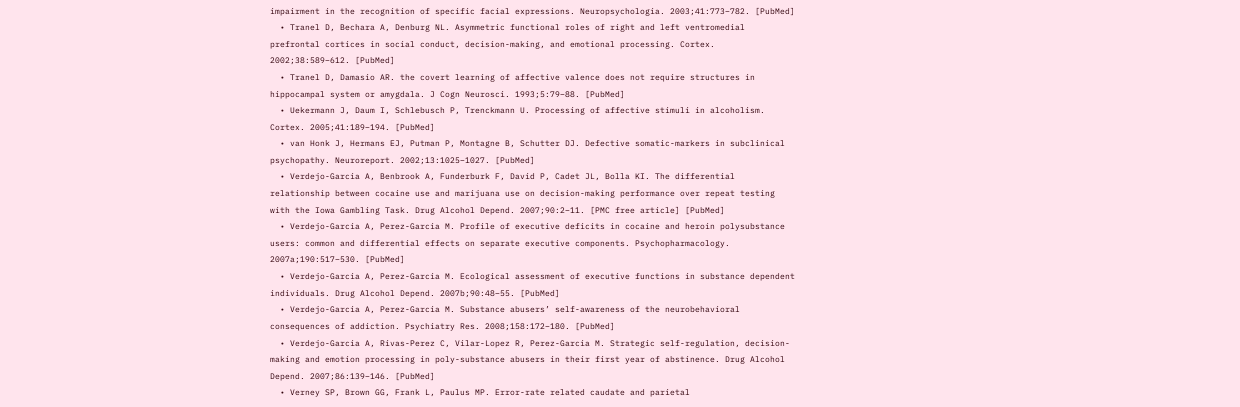impairment in the recognition of specific facial expressions. Neuropsychologia. 2003;41:773–782. [PubMed]
  • Tranel D, Bechara A, Denburg NL. Asymmetric functional roles of right and left ventromedial prefrontal cortices in social conduct, decision-making, and emotional processing. Cortex. 2002;38:589–612. [PubMed]
  • Tranel D, Damasio AR. the covert learning of affective valence does not require structures in hippocampal system or amygdala. J Cogn Neurosci. 1993;5:79–88. [PubMed]
  • Uekermann J, Daum I, Schlebusch P, Trenckmann U. Processing of affective stimuli in alcoholism. Cortex. 2005;41:189–194. [PubMed]
  • van Honk J, Hermans EJ, Putman P, Montagne B, Schutter DJ. Defective somatic-markers in subclinical psychopathy. Neuroreport. 2002;13:1025–1027. [PubMed]
  • Verdejo-Garcia A, Benbrook A, Funderburk F, David P, Cadet JL, Bolla KI. The differential relationship between cocaine use and marijuana use on decision-making performance over repeat testing with the Iowa Gambling Task. Drug Alcohol Depend. 2007;90:2–11. [PMC free article] [PubMed]
  • Verdejo-Garcia A, Perez-Garcia M. Profile of executive deficits in cocaine and heroin polysubstance users: common and differential effects on separate executive components. Psychopharmacology. 2007a;190:517–530. [PubMed]
  • Verdejo-Garcia A, Perez-Garcia M. Ecological assessment of executive functions in substance dependent individuals. Drug Alcohol Depend. 2007b;90:48–55. [PubMed]
  • Verdejo-Garcia A, Perez-Garcia M. Substance abusers’ self-awareness of the neurobehavioral consequences of addiction. Psychiatry Res. 2008;158:172–180. [PubMed]
  • Verdejo-Garcia A, Rivas-Perez C, Vilar-Lopez R, Perez-Garcia M. Strategic self-regulation, decision-making and emotion processing in poly-substance abusers in their first year of abstinence. Drug Alcohol Depend. 2007;86:139–146. [PubMed]
  • Verney SP, Brown GG, Frank L, Paulus MP. Error-rate related caudate and parietal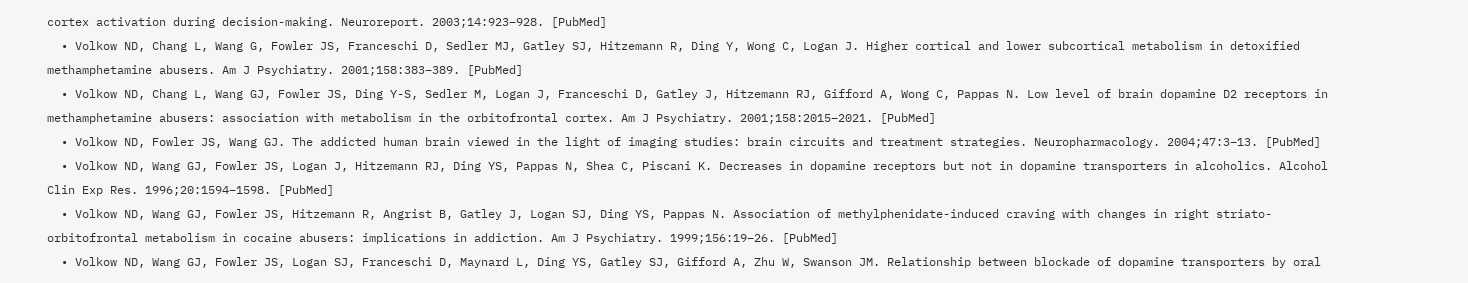cortex activation during decision-making. Neuroreport. 2003;14:923–928. [PubMed]
  • Volkow ND, Chang L, Wang G, Fowler JS, Franceschi D, Sedler MJ, Gatley SJ, Hitzemann R, Ding Y, Wong C, Logan J. Higher cortical and lower subcortical metabolism in detoxified methamphetamine abusers. Am J Psychiatry. 2001;158:383–389. [PubMed]
  • Volkow ND, Chang L, Wang GJ, Fowler JS, Ding Y-S, Sedler M, Logan J, Franceschi D, Gatley J, Hitzemann RJ, Gifford A, Wong C, Pappas N. Low level of brain dopamine D2 receptors in methamphetamine abusers: association with metabolism in the orbitofrontal cortex. Am J Psychiatry. 2001;158:2015–2021. [PubMed]
  • Volkow ND, Fowler JS, Wang GJ. The addicted human brain viewed in the light of imaging studies: brain circuits and treatment strategies. Neuropharmacology. 2004;47:3–13. [PubMed]
  • Volkow ND, Wang GJ, Fowler JS, Logan J, Hitzemann RJ, Ding YS, Pappas N, Shea C, Piscani K. Decreases in dopamine receptors but not in dopamine transporters in alcoholics. Alcohol Clin Exp Res. 1996;20:1594–1598. [PubMed]
  • Volkow ND, Wang GJ, Fowler JS, Hitzemann R, Angrist B, Gatley J, Logan SJ, Ding YS, Pappas N. Association of methylphenidate-induced craving with changes in right striato-orbitofrontal metabolism in cocaine abusers: implications in addiction. Am J Psychiatry. 1999;156:19–26. [PubMed]
  • Volkow ND, Wang GJ, Fowler JS, Logan SJ, Franceschi D, Maynard L, Ding YS, Gatley SJ, Gifford A, Zhu W, Swanson JM. Relationship between blockade of dopamine transporters by oral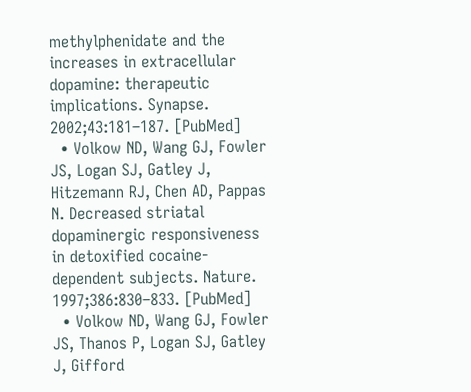methylphenidate and the increases in extracellular dopamine: therapeutic implications. Synapse. 2002;43:181–187. [PubMed]
  • Volkow ND, Wang GJ, Fowler JS, Logan SJ, Gatley J, Hitzemann RJ, Chen AD, Pappas N. Decreased striatal dopaminergic responsiveness in detoxified cocaine-dependent subjects. Nature. 1997;386:830–833. [PubMed]
  • Volkow ND, Wang GJ, Fowler JS, Thanos P, Logan SJ, Gatley J, Gifford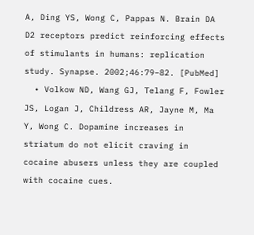A, Ding YS, Wong C, Pappas N. Brain DA D2 receptors predict reinforcing effects of stimulants in humans: replication study. Synapse. 2002;46:79–82. [PubMed]
  • Volkow ND, Wang GJ, Telang F, Fowler JS, Logan J, Childress AR, Jayne M, Ma Y, Wong C. Dopamine increases in striatum do not elicit craving in cocaine abusers unless they are coupled with cocaine cues.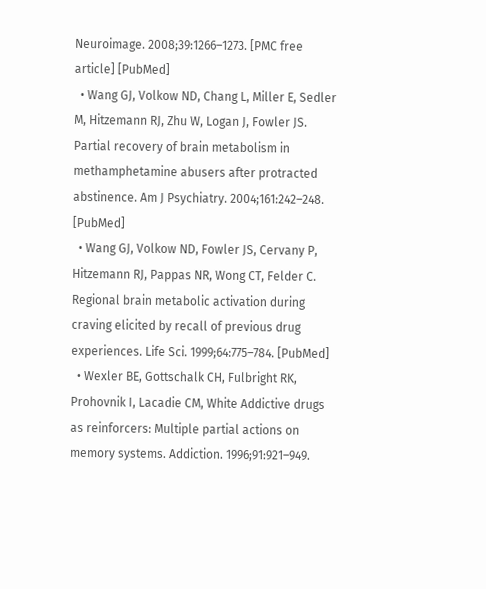Neuroimage. 2008;39:1266–1273. [PMC free article] [PubMed]
  • Wang GJ, Volkow ND, Chang L, Miller E, Sedler M, Hitzemann RJ, Zhu W, Logan J, Fowler JS. Partial recovery of brain metabolism in methamphetamine abusers after protracted abstinence. Am J Psychiatry. 2004;161:242–248. [PubMed]
  • Wang GJ, Volkow ND, Fowler JS, Cervany P, Hitzemann RJ, Pappas NR, Wong CT, Felder C. Regional brain metabolic activation during craving elicited by recall of previous drug experiences. Life Sci. 1999;64:775–784. [PubMed]
  • Wexler BE, Gottschalk CH, Fulbright RK, Prohovnik I, Lacadie CM, White Addictive drugs as reinforcers: Multiple partial actions on memory systems. Addiction. 1996;91:921–949.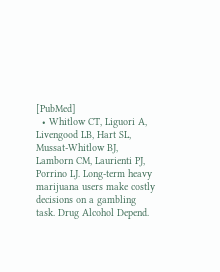[PubMed]
  • Whitlow CT, Liguori A, Livengood LB, Hart SL, Mussat-Whitlow BJ, Lamborn CM, Laurienti PJ, Porrino LJ. Long-term heavy marijuana users make costly decisions on a gambling task. Drug Alcohol Depend.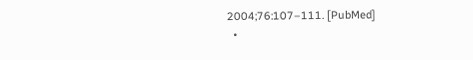2004;76:107–111. [PubMed]
  •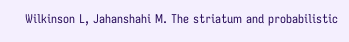Wilkinson L, Jahanshahi M. The striatum and probabilistic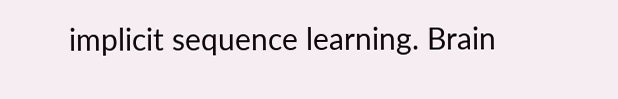implicit sequence learning. Brain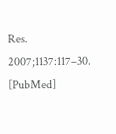Res. 2007;1137:117–30. [PubMed]